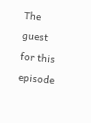The guest for this episode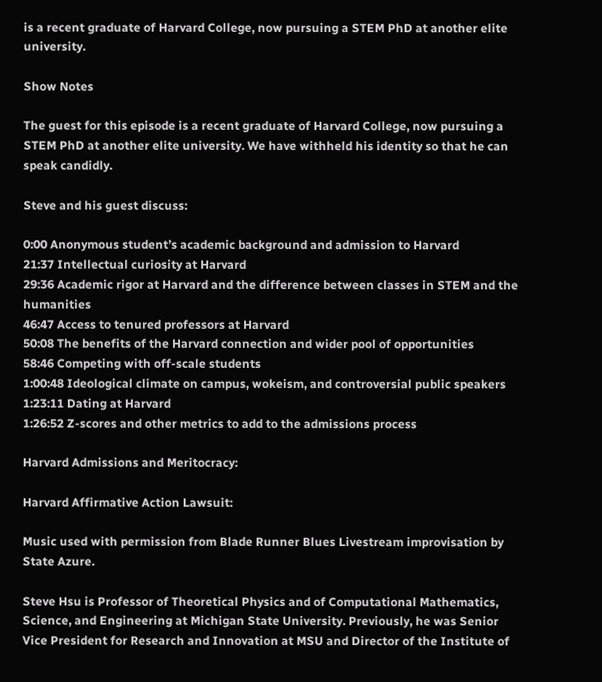is a recent graduate of Harvard College, now pursuing a STEM PhD at another elite university.

Show Notes

The guest for this episode is a recent graduate of Harvard College, now pursuing a STEM PhD at another elite university. We have withheld his identity so that he can speak candidly.

Steve and his guest discuss:

0:00 Anonymous student’s academic background and admission to Harvard
21:37 Intellectual curiosity at Harvard
29:36 Academic rigor at Harvard and the difference between classes in STEM and the humanities
46:47 Access to tenured professors at Harvard
50:08 The benefits of the Harvard connection and wider pool of opportunities
58:46 Competing with off-scale students
1:00:48 Ideological climate on campus, wokeism, and controversial public speakers
1:23:11 Dating at Harvard
1:26:52 Z-scores and other metrics to add to the admissions process

Harvard Admissions and Meritocracy:

Harvard Affirmative Action Lawsuit:

Music used with permission from Blade Runner Blues Livestream improvisation by State Azure.

Steve Hsu is Professor of Theoretical Physics and of Computational Mathematics, Science, and Engineering at Michigan State University. Previously, he was Senior Vice President for Research and Innovation at MSU and Director of the Institute of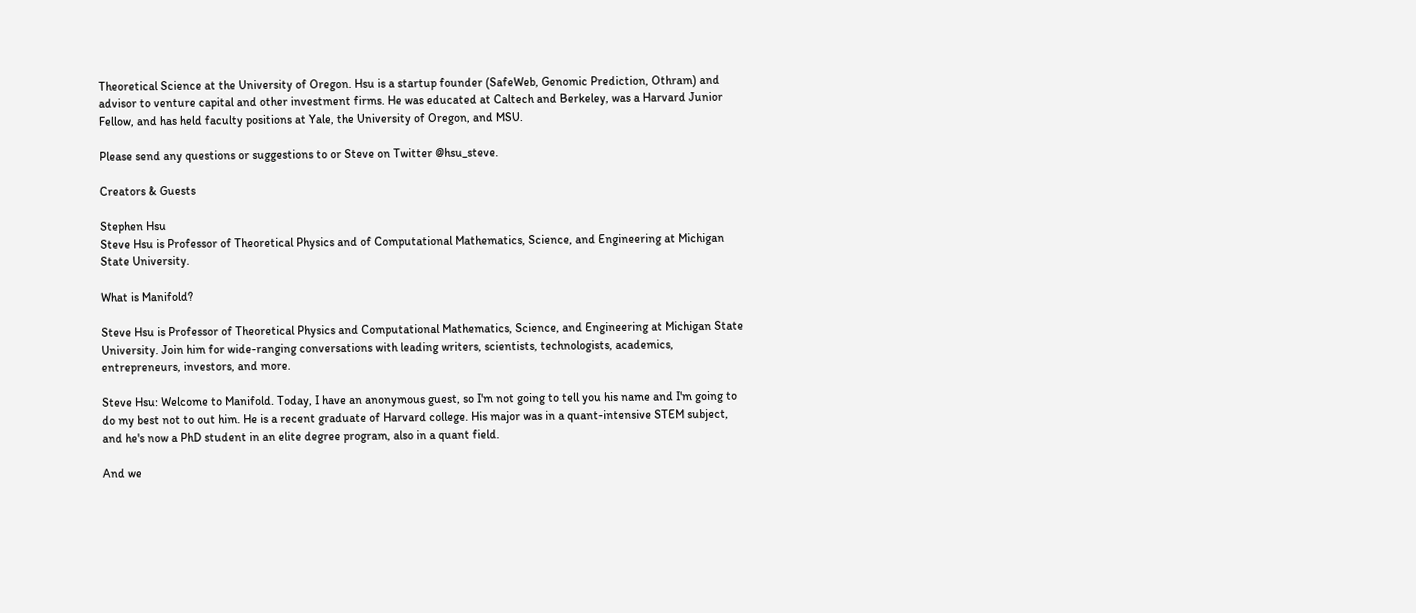Theoretical Science at the University of Oregon. Hsu is a startup founder (SafeWeb, Genomic Prediction, Othram) and advisor to venture capital and other investment firms. He was educated at Caltech and Berkeley, was a Harvard Junior Fellow, and has held faculty positions at Yale, the University of Oregon, and MSU.

Please send any questions or suggestions to or Steve on Twitter @hsu_steve.

Creators & Guests

Stephen Hsu
Steve Hsu is Professor of Theoretical Physics and of Computational Mathematics, Science, and Engineering at Michigan State University.

What is Manifold?

Steve Hsu is Professor of Theoretical Physics and Computational Mathematics, Science, and Engineering at Michigan State University. Join him for wide-ranging conversations with leading writers, scientists, technologists, academics, entrepreneurs, investors, and more.

Steve Hsu: Welcome to Manifold. Today, I have an anonymous guest, so I'm not going to tell you his name and I'm going to do my best not to out him. He is a recent graduate of Harvard college. His major was in a quant-intensive STEM subject, and he's now a PhD student in an elite degree program, also in a quant field.

And we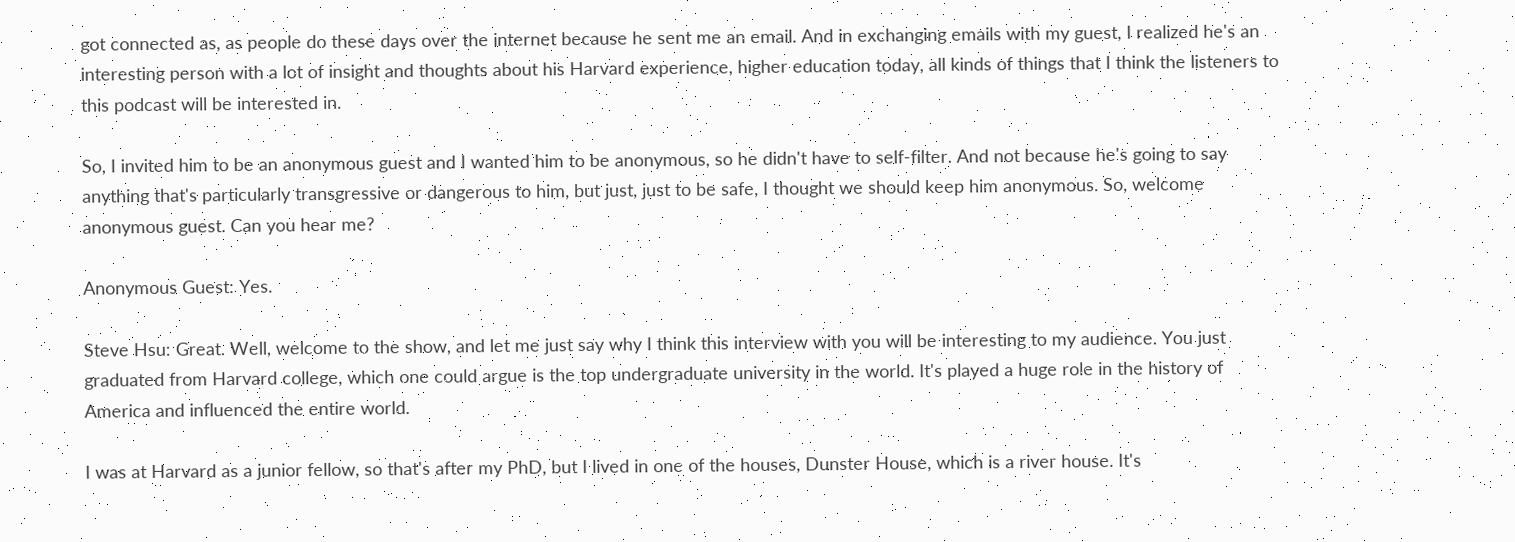got connected as, as people do these days over the internet because he sent me an email. And in exchanging emails with my guest, I realized he's an interesting person with a lot of insight and thoughts about his Harvard experience, higher education today, all kinds of things that I think the listeners to this podcast will be interested in.

So, I invited him to be an anonymous guest and I wanted him to be anonymous, so he didn't have to self-filter. And not because he's going to say anything that's particularly transgressive or dangerous to him, but just, just to be safe, I thought we should keep him anonymous. So, welcome anonymous guest. Can you hear me?

Anonymous Guest: Yes.

Steve Hsu: Great. Well, welcome to the show, and let me just say why I think this interview with you will be interesting to my audience. You just graduated from Harvard college, which one could argue is the top undergraduate university in the world. It's played a huge role in the history of America and influenced the entire world.

I was at Harvard as a junior fellow, so that's after my PhD, but I lived in one of the houses, Dunster House, which is a river house. It's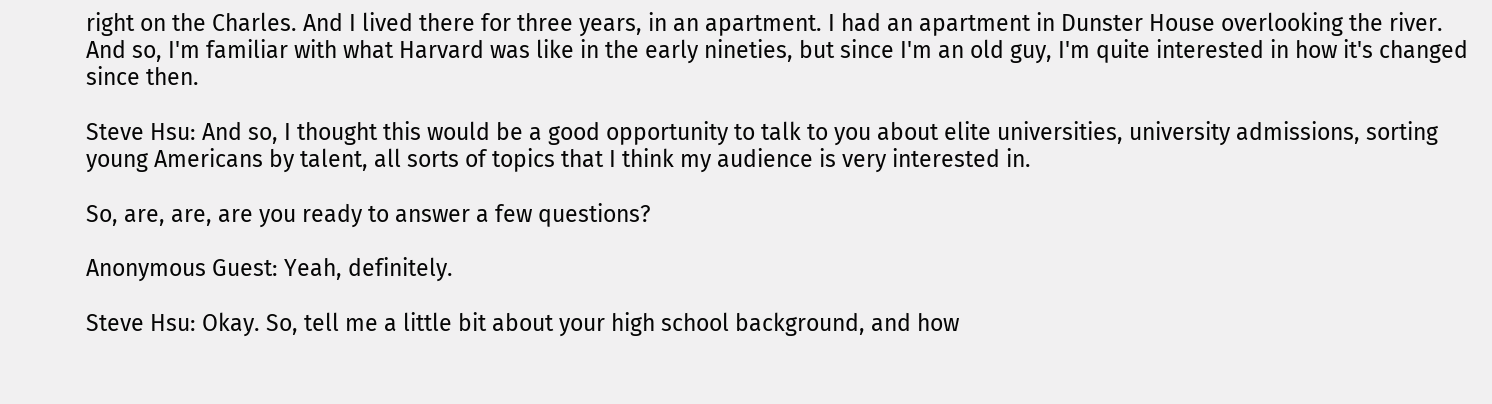right on the Charles. And I lived there for three years, in an apartment. I had an apartment in Dunster House overlooking the river. And so, I'm familiar with what Harvard was like in the early nineties, but since I'm an old guy, I'm quite interested in how it's changed since then.

Steve Hsu: And so, I thought this would be a good opportunity to talk to you about elite universities, university admissions, sorting young Americans by talent, all sorts of topics that I think my audience is very interested in.

So, are, are, are you ready to answer a few questions?

Anonymous Guest: Yeah, definitely.

Steve Hsu: Okay. So, tell me a little bit about your high school background, and how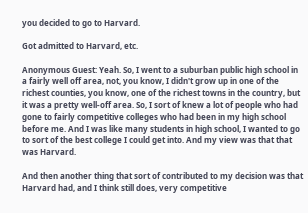you decided to go to Harvard.

Got admitted to Harvard, etc.

Anonymous Guest: Yeah. So, I went to a suburban public high school in a fairly well off area, not, you know, I didn't grow up in one of the richest counties, you know, one of the richest towns in the country, but it was a pretty well-off area. So, I sort of knew a lot of people who had gone to fairly competitive colleges who had been in my high school before me. And I was like many students in high school, I wanted to go to sort of the best college I could get into. And my view was that that was Harvard.

And then another thing that sort of contributed to my decision was that Harvard had, and I think still does, very competitive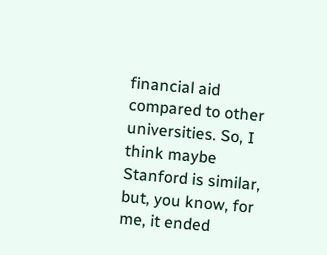financial aid compared to other universities. So, I think maybe Stanford is similar, but, you know, for me, it ended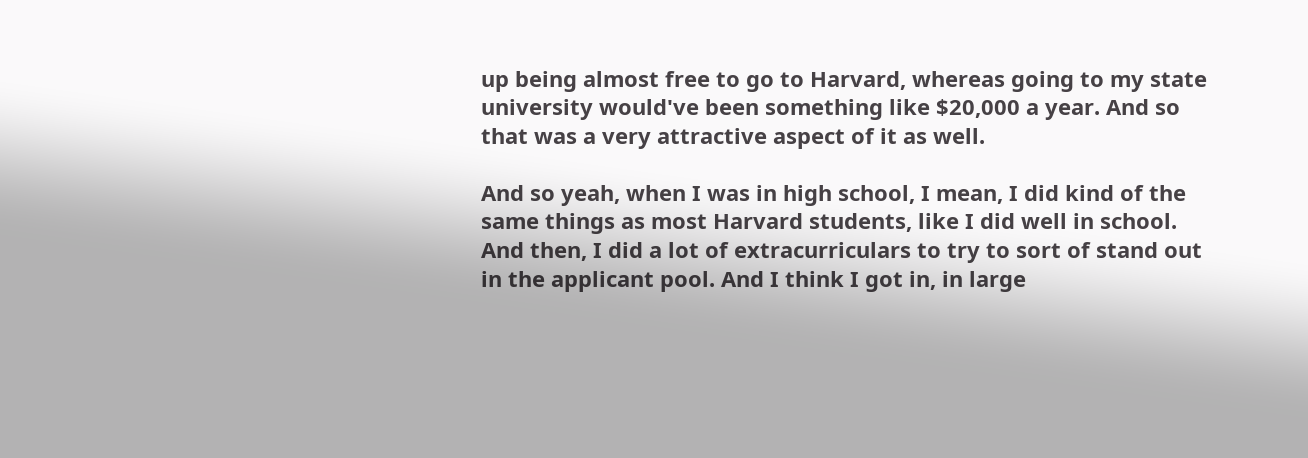up being almost free to go to Harvard, whereas going to my state university would've been something like $20,000 a year. And so that was a very attractive aspect of it as well.

And so yeah, when I was in high school, I mean, I did kind of the same things as most Harvard students, like I did well in school. And then, I did a lot of extracurriculars to try to sort of stand out in the applicant pool. And I think I got in, in large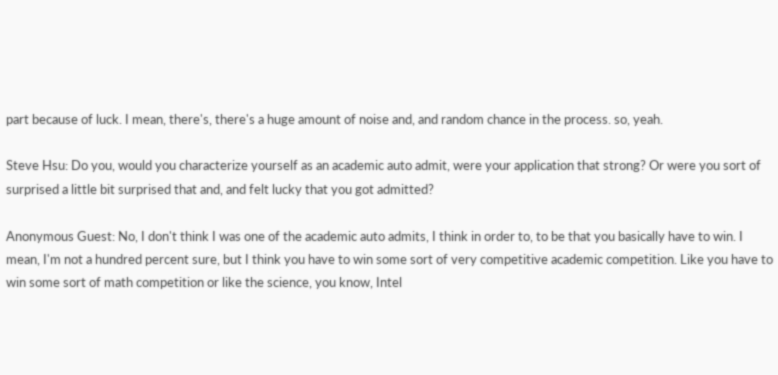part because of luck. I mean, there's, there's a huge amount of noise and, and random chance in the process. so, yeah.

Steve Hsu: Do you, would you characterize yourself as an academic auto admit, were your application that strong? Or were you sort of surprised a little bit surprised that and, and felt lucky that you got admitted?

Anonymous Guest: No, I don't think I was one of the academic auto admits, I think in order to, to be that you basically have to win. I mean, I'm not a hundred percent sure, but I think you have to win some sort of very competitive academic competition. Like you have to win some sort of math competition or like the science, you know, Intel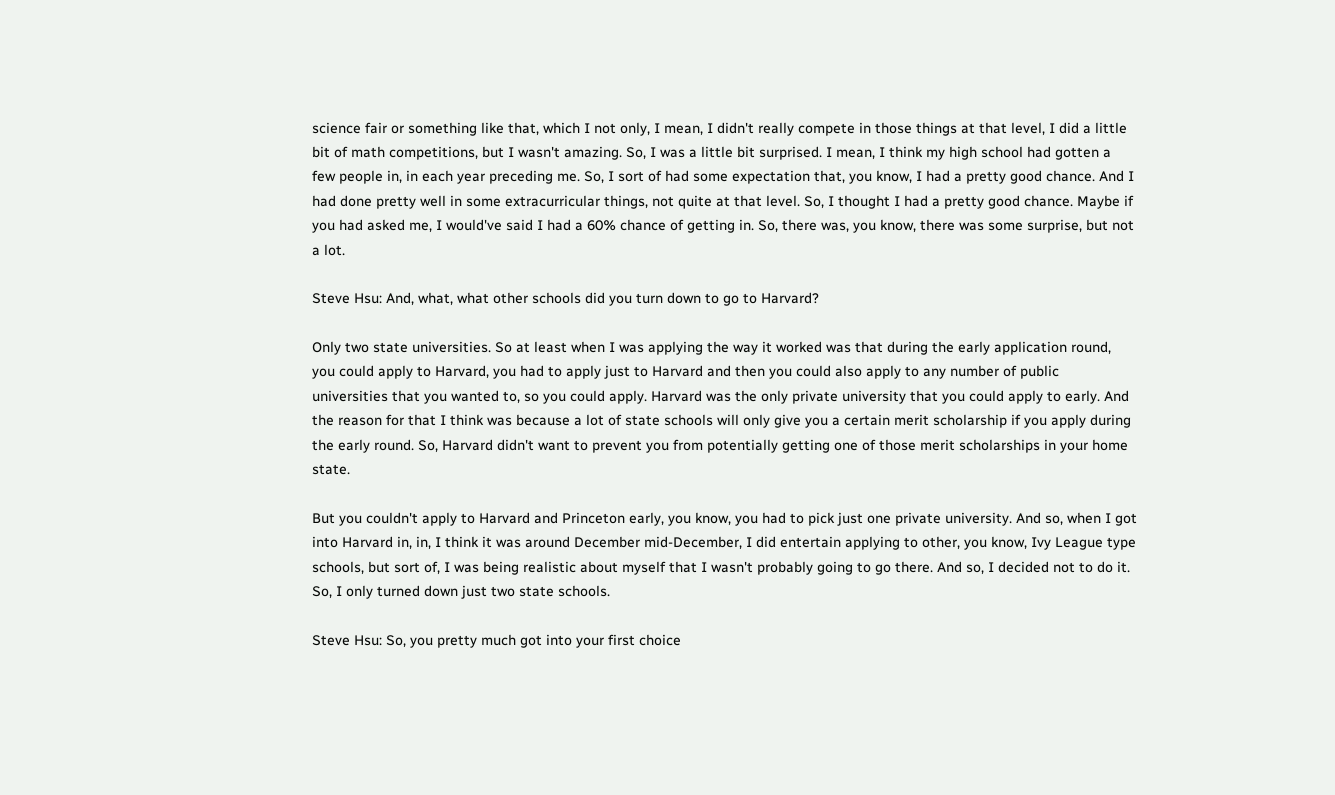science fair or something like that, which I not only, I mean, I didn't really compete in those things at that level, I did a little bit of math competitions, but I wasn't amazing. So, I was a little bit surprised. I mean, I think my high school had gotten a few people in, in each year preceding me. So, I sort of had some expectation that, you know, I had a pretty good chance. And I had done pretty well in some extracurricular things, not quite at that level. So, I thought I had a pretty good chance. Maybe if you had asked me, I would've said I had a 60% chance of getting in. So, there was, you know, there was some surprise, but not a lot.

Steve Hsu: And, what, what other schools did you turn down to go to Harvard?

Only two state universities. So at least when I was applying the way it worked was that during the early application round, you could apply to Harvard, you had to apply just to Harvard and then you could also apply to any number of public universities that you wanted to, so you could apply. Harvard was the only private university that you could apply to early. And the reason for that I think was because a lot of state schools will only give you a certain merit scholarship if you apply during the early round. So, Harvard didn't want to prevent you from potentially getting one of those merit scholarships in your home state.

But you couldn't apply to Harvard and Princeton early, you know, you had to pick just one private university. And so, when I got into Harvard in, in, I think it was around December mid-December, I did entertain applying to other, you know, Ivy League type schools, but sort of, I was being realistic about myself that I wasn't probably going to go there. And so, I decided not to do it. So, I only turned down just two state schools.

Steve Hsu: So, you pretty much got into your first choice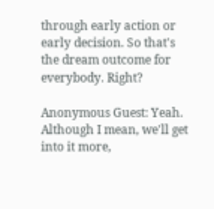through early action or early decision. So that's the dream outcome for everybody. Right?

Anonymous Guest: Yeah. Although I mean, we'll get into it more,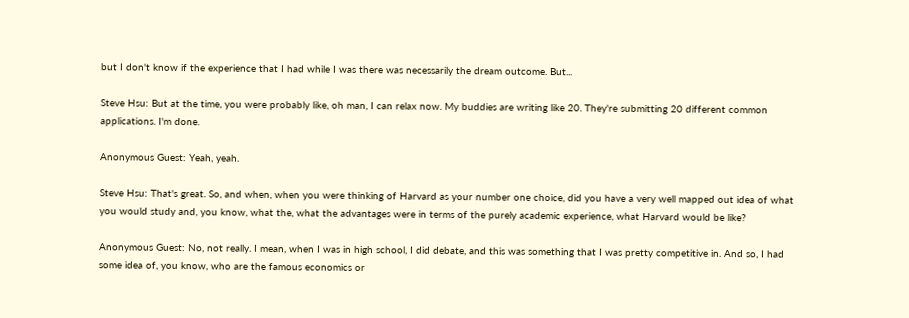but I don't know if the experience that I had while I was there was necessarily the dream outcome. But...

Steve Hsu: But at the time, you were probably like, oh man, I can relax now. My buddies are writing like 20. They're submitting 20 different common applications. I'm done.

Anonymous Guest: Yeah, yeah.

Steve Hsu: That's great. So, and when, when you were thinking of Harvard as your number one choice, did you have a very well mapped out idea of what you would study and, you know, what the, what the advantages were in terms of the purely academic experience, what Harvard would be like?

Anonymous Guest: No, not really. I mean, when I was in high school, I did debate, and this was something that I was pretty competitive in. And so, I had some idea of, you know, who are the famous economics or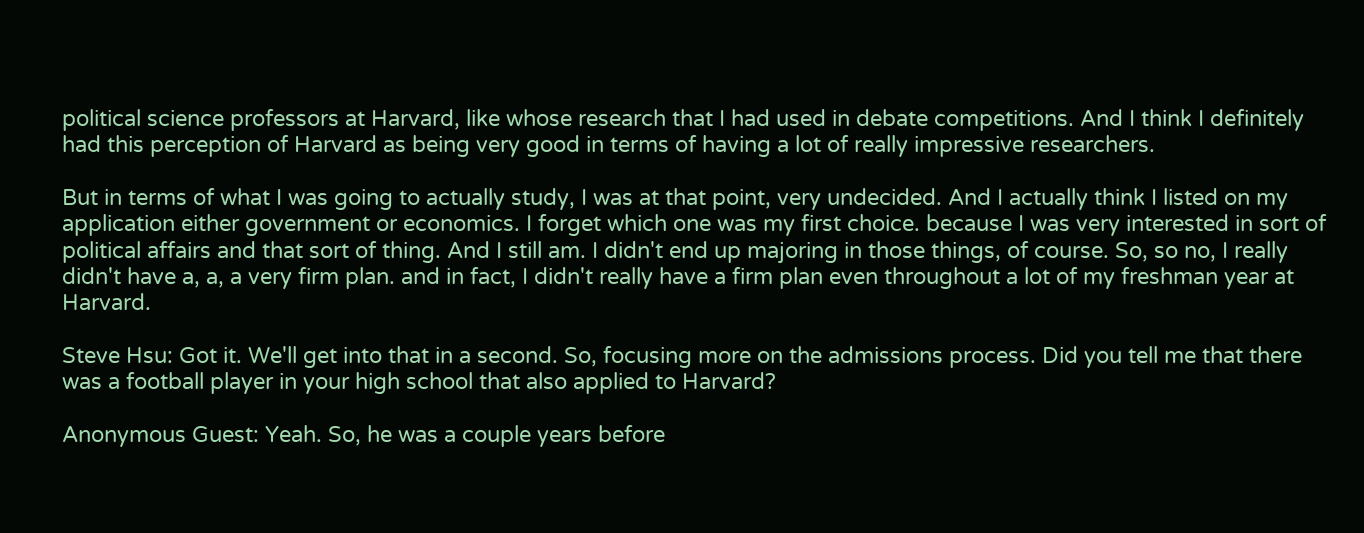political science professors at Harvard, like whose research that I had used in debate competitions. And I think I definitely had this perception of Harvard as being very good in terms of having a lot of really impressive researchers.

But in terms of what I was going to actually study, I was at that point, very undecided. And I actually think I listed on my application either government or economics. I forget which one was my first choice. because I was very interested in sort of political affairs and that sort of thing. And I still am. I didn't end up majoring in those things, of course. So, so no, I really didn't have a, a, a very firm plan. and in fact, I didn't really have a firm plan even throughout a lot of my freshman year at Harvard.

Steve Hsu: Got it. We'll get into that in a second. So, focusing more on the admissions process. Did you tell me that there was a football player in your high school that also applied to Harvard?

Anonymous Guest: Yeah. So, he was a couple years before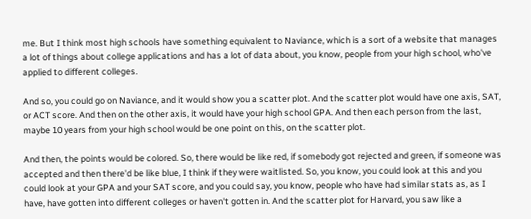me. But I think most high schools have something equivalent to Naviance, which is a sort of a website that manages a lot of things about college applications and has a lot of data about, you know, people from your high school, who've applied to different colleges.

And so, you could go on Naviance, and it would show you a scatter plot. And the scatter plot would have one axis, SAT, or ACT score. And then on the other axis, it would have your high school GPA. And then each person from the last, maybe 10 years from your high school would be one point on this, on the scatter plot.

And then, the points would be colored. So, there would be like red, if somebody got rejected and green, if someone was accepted and then there'd be like blue, I think if they were waitlisted. So, you know, you could look at this and you could look at your GPA and your SAT score, and you could say, you know, people who have had similar stats as, as I have, have gotten into different colleges or haven't gotten in. And the scatter plot for Harvard, you saw like a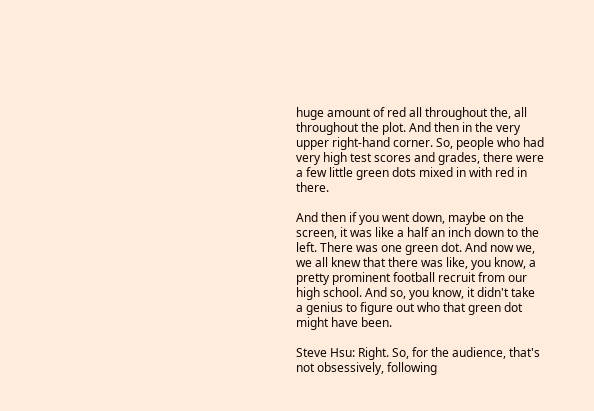huge amount of red all throughout the, all throughout the plot. And then in the very upper right-hand corner. So, people who had very high test scores and grades, there were a few little green dots mixed in with red in there.

And then if you went down, maybe on the screen, it was like a half an inch down to the left. There was one green dot. And now we, we all knew that there was like, you know, a pretty prominent football recruit from our high school. And so, you know, it didn't take a genius to figure out who that green dot might have been.

Steve Hsu: Right. So, for the audience, that's not obsessively, following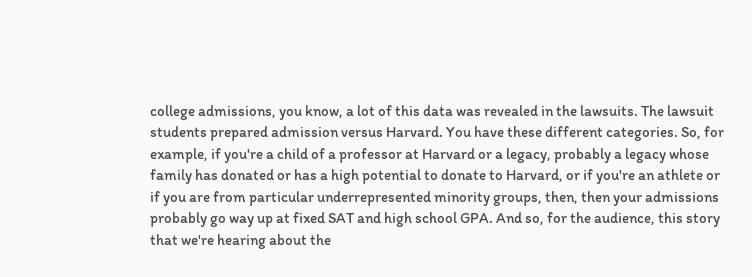college admissions, you know, a lot of this data was revealed in the lawsuits. The lawsuit students prepared admission versus Harvard. You have these different categories. So, for example, if you're a child of a professor at Harvard or a legacy, probably a legacy whose family has donated or has a high potential to donate to Harvard, or if you're an athlete or if you are from particular underrepresented minority groups, then, then your admissions probably go way up at fixed SAT and high school GPA. And so, for the audience, this story that we're hearing about the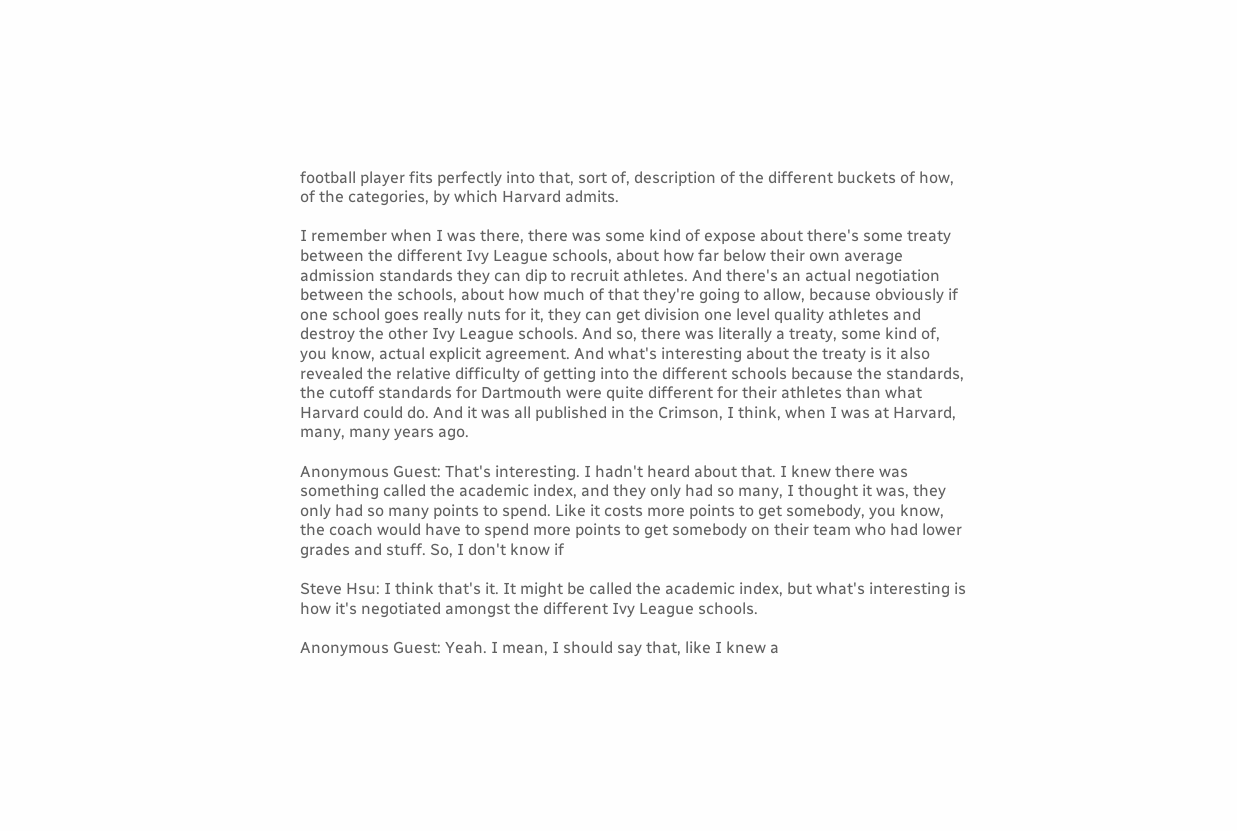football player fits perfectly into that, sort of, description of the different buckets of how, of the categories, by which Harvard admits.

I remember when I was there, there was some kind of expose about there's some treaty between the different Ivy League schools, about how far below their own average admission standards they can dip to recruit athletes. And there's an actual negotiation between the schools, about how much of that they're going to allow, because obviously if one school goes really nuts for it, they can get division one level quality athletes and destroy the other Ivy League schools. And so, there was literally a treaty, some kind of, you know, actual explicit agreement. And what's interesting about the treaty is it also revealed the relative difficulty of getting into the different schools because the standards, the cutoff standards for Dartmouth were quite different for their athletes than what Harvard could do. And it was all published in the Crimson, I think, when I was at Harvard, many, many years ago.

Anonymous Guest: That's interesting. I hadn't heard about that. I knew there was something called the academic index, and they only had so many, I thought it was, they only had so many points to spend. Like it costs more points to get somebody, you know, the coach would have to spend more points to get somebody on their team who had lower grades and stuff. So, I don't know if

Steve Hsu: I think that's it. It might be called the academic index, but what's interesting is how it's negotiated amongst the different Ivy League schools.

Anonymous Guest: Yeah. I mean, I should say that, like I knew a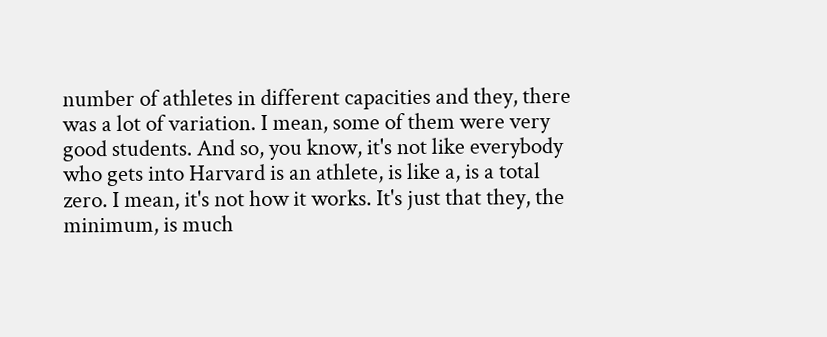number of athletes in different capacities and they, there was a lot of variation. I mean, some of them were very good students. And so, you know, it's not like everybody who gets into Harvard is an athlete, is like a, is a total zero. I mean, it's not how it works. It's just that they, the minimum, is much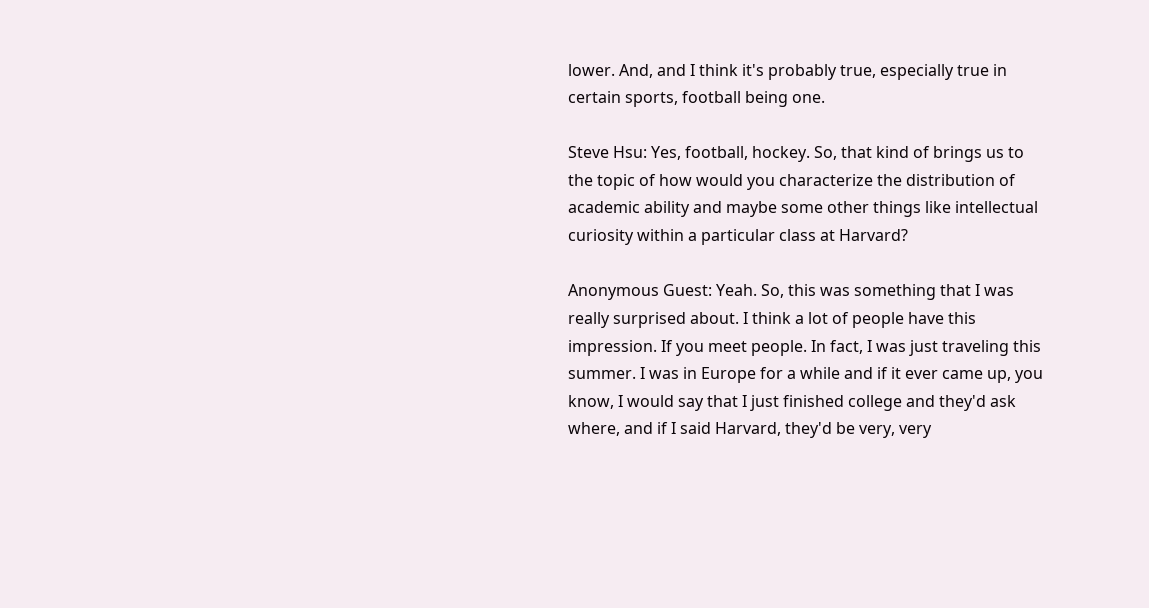lower. And, and I think it's probably true, especially true in certain sports, football being one.

Steve Hsu: Yes, football, hockey. So, that kind of brings us to the topic of how would you characterize the distribution of academic ability and maybe some other things like intellectual curiosity within a particular class at Harvard?

Anonymous Guest: Yeah. So, this was something that I was really surprised about. I think a lot of people have this impression. If you meet people. In fact, I was just traveling this summer. I was in Europe for a while and if it ever came up, you know, I would say that I just finished college and they'd ask where, and if I said Harvard, they'd be very, very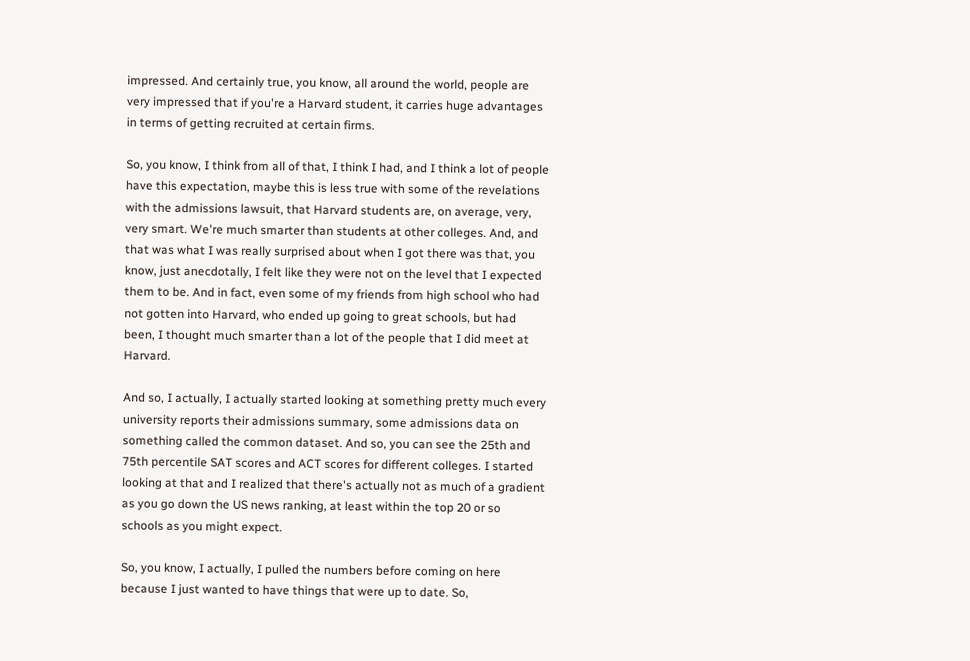impressed. And certainly true, you know, all around the world, people are very impressed that if you're a Harvard student, it carries huge advantages in terms of getting recruited at certain firms.

So, you know, I think from all of that, I think I had, and I think a lot of people have this expectation, maybe this is less true with some of the revelations with the admissions lawsuit, that Harvard students are, on average, very, very smart. We're much smarter than students at other colleges. And, and that was what I was really surprised about when I got there was that, you know, just anecdotally, I felt like they were not on the level that I expected them to be. And in fact, even some of my friends from high school who had not gotten into Harvard, who ended up going to great schools, but had been, I thought much smarter than a lot of the people that I did meet at Harvard.

And so, I actually, I actually started looking at something pretty much every university reports their admissions summary, some admissions data on something called the common dataset. And so, you can see the 25th and 75th percentile SAT scores and ACT scores for different colleges. I started looking at that and I realized that there's actually not as much of a gradient as you go down the US news ranking, at least within the top 20 or so schools as you might expect.

So, you know, I actually, I pulled the numbers before coming on here because I just wanted to have things that were up to date. So,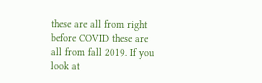these are all from right before COVID these are all from fall 2019. If you look at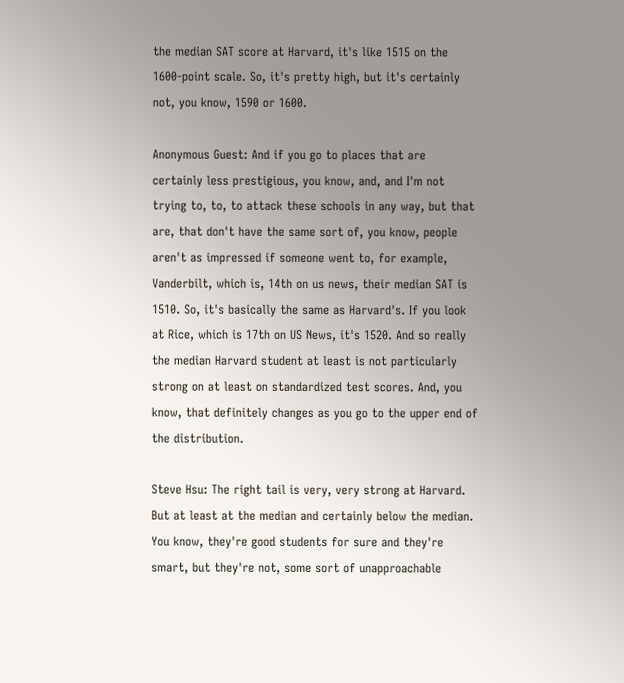the median SAT score at Harvard, it's like 1515 on the 1600-point scale. So, it's pretty high, but it's certainly not, you know, 1590 or 1600.

Anonymous Guest: And if you go to places that are certainly less prestigious, you know, and, and I'm not trying to, to, to attack these schools in any way, but that are, that don't have the same sort of, you know, people aren't as impressed if someone went to, for example, Vanderbilt, which is, 14th on us news, their median SAT is 1510. So, it's basically the same as Harvard's. If you look at Rice, which is 17th on US News, it's 1520. And so really the median Harvard student at least is not particularly strong on at least on standardized test scores. And, you know, that definitely changes as you go to the upper end of the distribution.

Steve Hsu: The right tail is very, very strong at Harvard. But at least at the median and certainly below the median. You know, they're good students for sure and they're smart, but they're not, some sort of unapproachable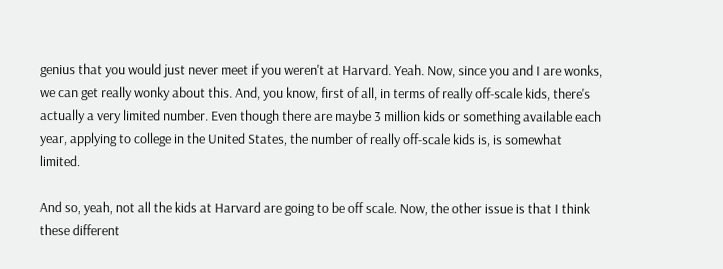genius that you would just never meet if you weren't at Harvard. Yeah. Now, since you and I are wonks, we can get really wonky about this. And, you know, first of all, in terms of really off-scale kids, there's actually a very limited number. Even though there are maybe 3 million kids or something available each year, applying to college in the United States, the number of really off-scale kids is, is somewhat limited.

And so, yeah, not all the kids at Harvard are going to be off scale. Now, the other issue is that I think these different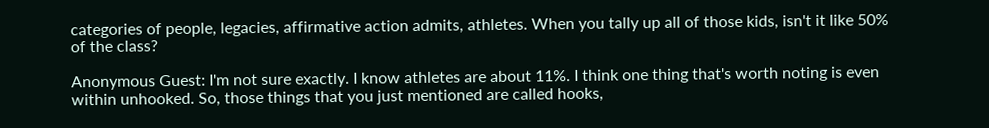categories of people, legacies, affirmative action admits, athletes. When you tally up all of those kids, isn't it like 50% of the class?

Anonymous Guest: I'm not sure exactly. I know athletes are about 11%. I think one thing that's worth noting is even within unhooked. So, those things that you just mentioned are called hooks,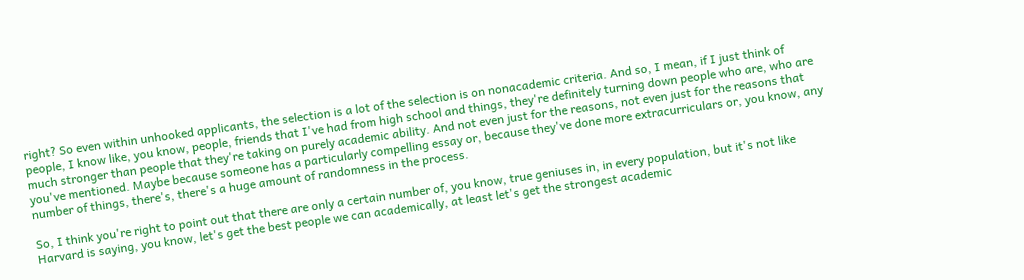right? So even within unhooked applicants, the selection is a lot of the selection is on nonacademic criteria. And so, I mean, if I just think of people, I know like, you know, people, friends that I've had from high school and things, they're definitely turning down people who are, who are much stronger than people that they're taking on purely academic ability. And not even just for the reasons, not even just for the reasons that you've mentioned. Maybe because someone has a particularly compelling essay or, because they've done more extracurriculars or, you know, any number of things, there's, there's a huge amount of randomness in the process.

So, I think you're right to point out that there are only a certain number of, you know, true geniuses in, in every population, but it's not like Harvard is saying, you know, let's get the best people we can academically, at least let's get the strongest academic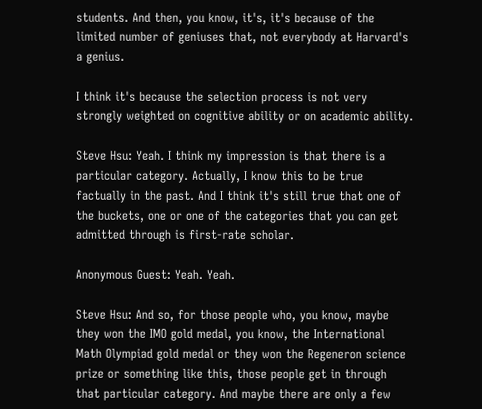students. And then, you know, it's, it's because of the limited number of geniuses that, not everybody at Harvard's a genius.

I think it's because the selection process is not very strongly weighted on cognitive ability or on academic ability.

Steve Hsu: Yeah. I think my impression is that there is a particular category. Actually, I know this to be true factually in the past. And I think it's still true that one of the buckets, one or one of the categories that you can get admitted through is first-rate scholar.

Anonymous Guest: Yeah. Yeah.

Steve Hsu: And so, for those people who, you know, maybe they won the IMO gold medal, you know, the International Math Olympiad gold medal or they won the Regeneron science prize or something like this, those people get in through that particular category. And maybe there are only a few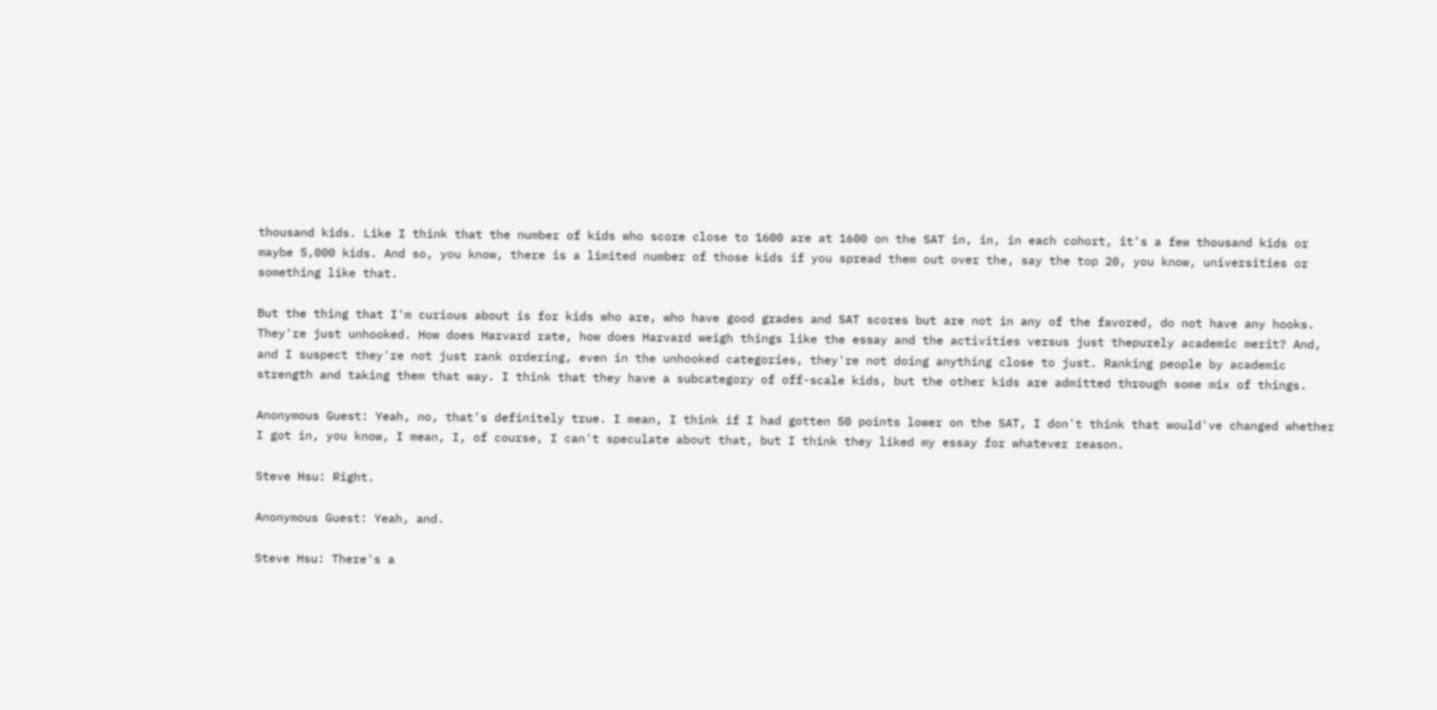thousand kids. Like I think that the number of kids who score close to 1600 are at 1600 on the SAT in, in, in each cohort, it's a few thousand kids or maybe 5,000 kids. And so, you know, there is a limited number of those kids if you spread them out over the, say the top 20, you know, universities or something like that.

But the thing that I'm curious about is for kids who are, who have good grades and SAT scores but are not in any of the favored, do not have any hooks. They're just unhooked. How does Harvard rate, how does Harvard weigh things like the essay and the activities versus just thepurely academic merit? And, and I suspect they're not just rank ordering, even in the unhooked categories, they're not doing anything close to just. Ranking people by academic strength and taking them that way. I think that they have a subcategory of off-scale kids, but the other kids are admitted through some mix of things.

Anonymous Guest: Yeah, no, that's definitely true. I mean, I think if I had gotten 50 points lower on the SAT, I don't think that would've changed whether I got in, you know, I mean, I, of course, I can't speculate about that, but I think they liked my essay for whatever reason.

Steve Hsu: Right.

Anonymous Guest: Yeah, and.

Steve Hsu: There's a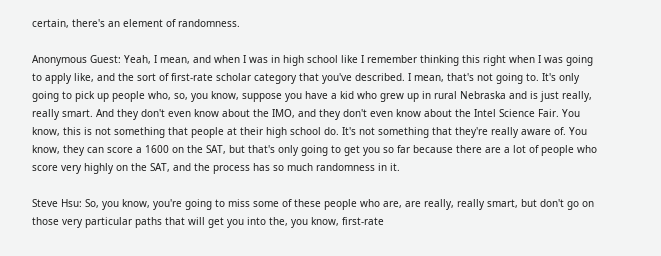certain, there's an element of randomness.

Anonymous Guest: Yeah, I mean, and when I was in high school like I remember thinking this right when I was going to apply like, and the sort of first-rate scholar category that you've described. I mean, that's not going to. It's only going to pick up people who, so, you know, suppose you have a kid who grew up in rural Nebraska and is just really, really smart. And they don't even know about the IMO, and they don't even know about the Intel Science Fair. You know, this is not something that people at their high school do. It's not something that they're really aware of. You know, they can score a 1600 on the SAT, but that's only going to get you so far because there are a lot of people who score very highly on the SAT, and the process has so much randomness in it.

Steve Hsu: So, you know, you're going to miss some of these people who are, are really, really smart, but don't go on those very particular paths that will get you into the, you know, first-rate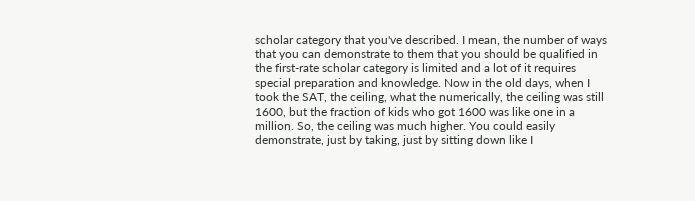scholar category that you've described. I mean, the number of ways that you can demonstrate to them that you should be qualified in the first-rate scholar category is limited and a lot of it requires special preparation and knowledge. Now in the old days, when I took the SAT, the ceiling, what the numerically, the ceiling was still 1600, but the fraction of kids who got 1600 was like one in a million. So, the ceiling was much higher. You could easily demonstrate, just by taking, just by sitting down like I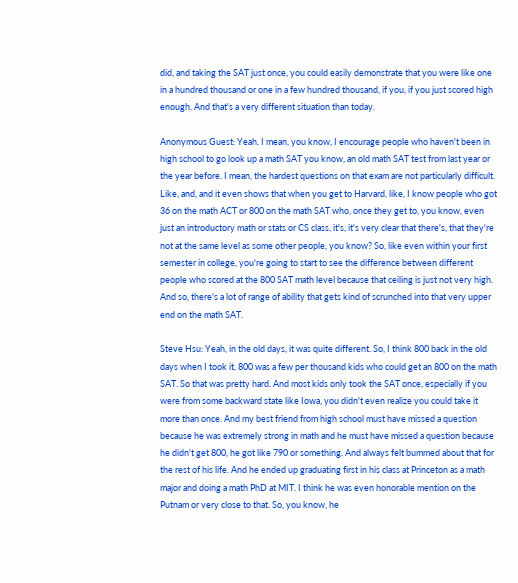did, and taking the SAT just once, you could easily demonstrate that you were like one in a hundred thousand or one in a few hundred thousand, if you, if you just scored high enough. And that's a very different situation than today.

Anonymous Guest: Yeah. I mean, you know, I encourage people who haven't been in high school to go look up a math SAT you know, an old math SAT test from last year or the year before. I mean, the hardest questions on that exam are not particularly difficult. Like, and, and it even shows that when you get to Harvard, like, I know people who got 36 on the math ACT or 800 on the math SAT who, once they get to, you know, even just an introductory math or stats or CS class, it's, it's very clear that there's, that they're not at the same level as some other people, you know? So, like even within your first semester in college, you're going to start to see the difference between different people who scored at the 800 SAT math level because that ceiling is just not very high. And so, there's a lot of range of ability that gets kind of scrunched into that very upper end on the math SAT.

Steve Hsu: Yeah, in the old days, it was quite different. So, I think 800 back in the old days when I took it, 800 was a few per thousand kids who could get an 800 on the math SAT. So that was pretty hard. And most kids only took the SAT once, especially if you were from some backward state like Iowa, you didn't even realize you could take it more than once. And my best friend from high school must have missed a question because he was extremely strong in math and he must have missed a question because he didn't get 800, he got like 790 or something. And always felt bummed about that for the rest of his life. And he ended up graduating first in his class at Princeton as a math major and doing a math PhD at MIT. I think he was even honorable mention on the Putnam or very close to that. So, you know, he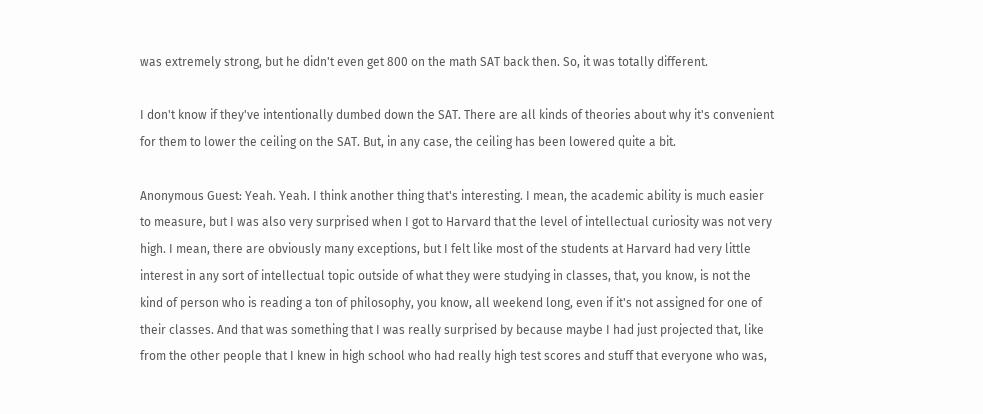was extremely strong, but he didn't even get 800 on the math SAT back then. So, it was totally different.

I don't know if they've intentionally dumbed down the SAT. There are all kinds of theories about why it's convenient for them to lower the ceiling on the SAT. But, in any case, the ceiling has been lowered quite a bit.

Anonymous Guest: Yeah. Yeah. I think another thing that's interesting. I mean, the academic ability is much easier to measure, but I was also very surprised when I got to Harvard that the level of intellectual curiosity was not very high. I mean, there are obviously many exceptions, but I felt like most of the students at Harvard had very little interest in any sort of intellectual topic outside of what they were studying in classes, that, you know, is not the kind of person who is reading a ton of philosophy, you know, all weekend long, even if it's not assigned for one of their classes. And that was something that I was really surprised by because maybe I had just projected that, like from the other people that I knew in high school who had really high test scores and stuff that everyone who was,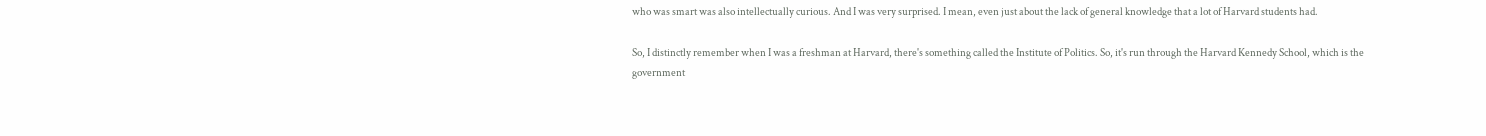who was smart was also intellectually curious. And I was very surprised. I mean, even just about the lack of general knowledge that a lot of Harvard students had.

So, I distinctly remember when I was a freshman at Harvard, there's something called the Institute of Politics. So, it's run through the Harvard Kennedy School, which is the government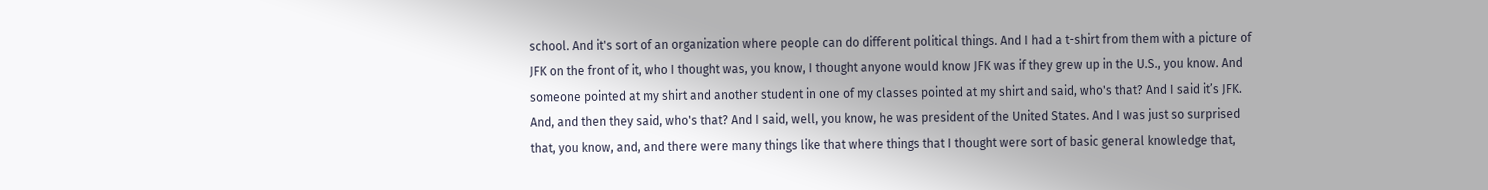school. And it's sort of an organization where people can do different political things. And I had a t-shirt from them with a picture of JFK on the front of it, who I thought was, you know, I thought anyone would know JFK was if they grew up in the U.S., you know. And someone pointed at my shirt and another student in one of my classes pointed at my shirt and said, who's that? And I said it’s JFK. And, and then they said, who's that? And I said, well, you know, he was president of the United States. And I was just so surprised that, you know, and, and there were many things like that where things that I thought were sort of basic general knowledge that,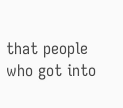that people who got into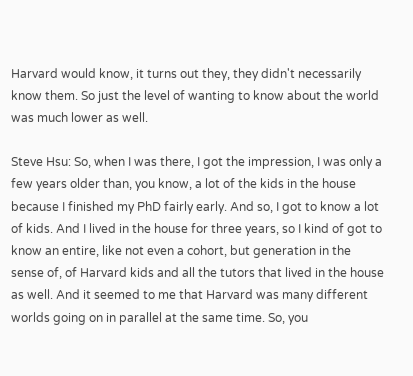Harvard would know, it turns out they, they didn't necessarily know them. So just the level of wanting to know about the world was much lower as well.

Steve Hsu: So, when I was there, I got the impression, I was only a few years older than, you know, a lot of the kids in the house because I finished my PhD fairly early. And so, I got to know a lot of kids. And I lived in the house for three years, so I kind of got to know an entire, like not even a cohort, but generation in the sense of, of Harvard kids and all the tutors that lived in the house as well. And it seemed to me that Harvard was many different worlds going on in parallel at the same time. So, you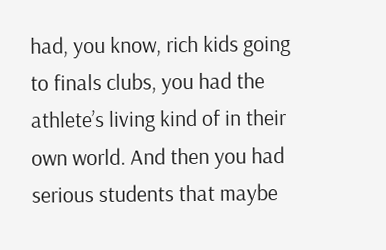had, you know, rich kids going to finals clubs, you had the athlete’s living kind of in their own world. And then you had serious students that maybe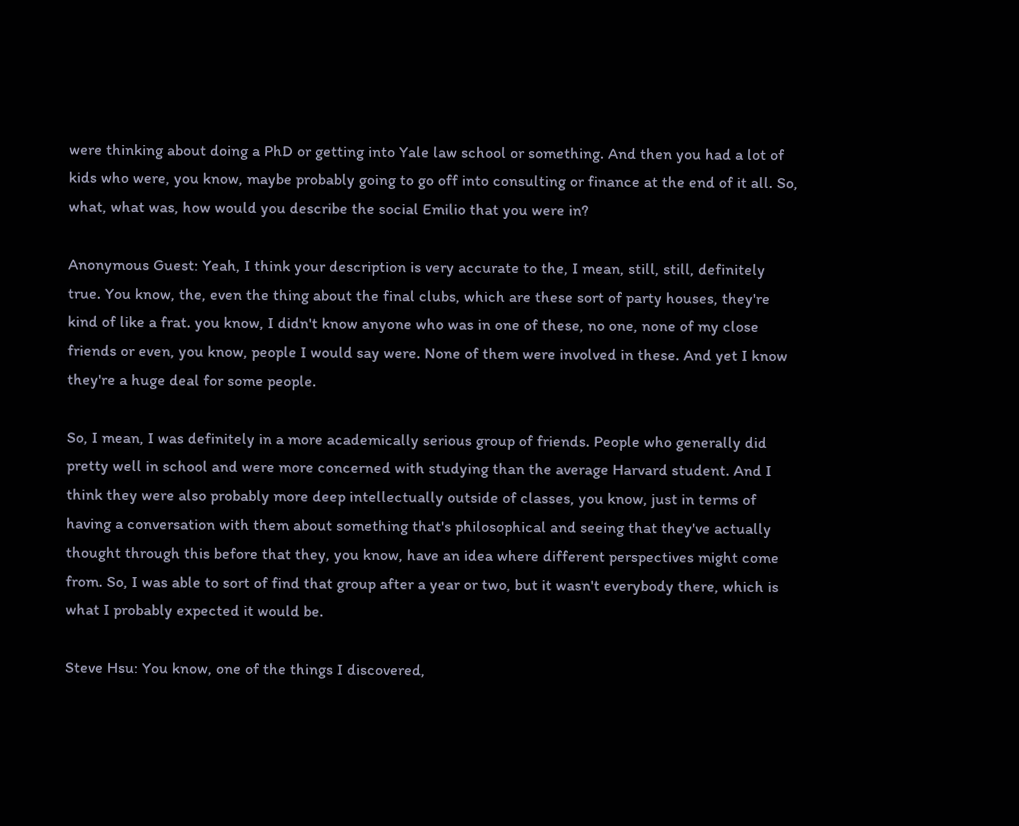were thinking about doing a PhD or getting into Yale law school or something. And then you had a lot of kids who were, you know, maybe probably going to go off into consulting or finance at the end of it all. So, what, what was, how would you describe the social Emilio that you were in?

Anonymous Guest: Yeah, I think your description is very accurate to the, I mean, still, still, definitely true. You know, the, even the thing about the final clubs, which are these sort of party houses, they're kind of like a frat. you know, I didn't know anyone who was in one of these, no one, none of my close friends or even, you know, people I would say were. None of them were involved in these. And yet I know they're a huge deal for some people.

So, I mean, I was definitely in a more academically serious group of friends. People who generally did pretty well in school and were more concerned with studying than the average Harvard student. And I think they were also probably more deep intellectually outside of classes, you know, just in terms of having a conversation with them about something that's philosophical and seeing that they've actually thought through this before that they, you know, have an idea where different perspectives might come from. So, I was able to sort of find that group after a year or two, but it wasn't everybody there, which is what I probably expected it would be.

Steve Hsu: You know, one of the things I discovered,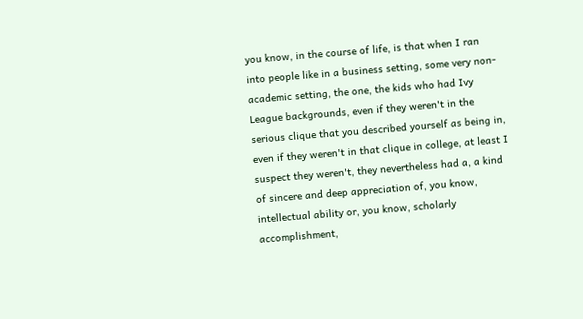you know, in the course of life, is that when I ran into people like in a business setting, some very non-academic setting, the one, the kids who had Ivy League backgrounds, even if they weren't in the serious clique that you described yourself as being in, even if they weren't in that clique in college, at least I suspect they weren't, they nevertheless had a, a kind of sincere and deep appreciation of, you know, intellectual ability or, you know, scholarly accomplishment,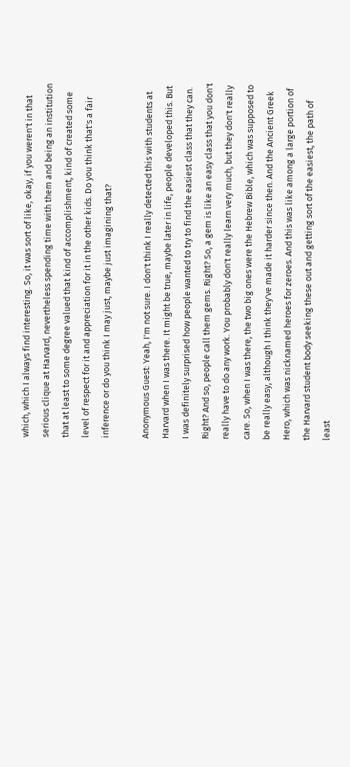which, which I always find interesting. So, it was sort of like, okay, if you weren't in that serious clique at Harvard, nevertheless spending time with them and being an institution that at least to some degree valued that kind of accomplishment, kind of created some level of respect for it and appreciation for it in the other kids. Do you think that's a fair inference or do you think I may just, maybe just imagining that?

Anonymous Guest: Yeah, I'm not sure. I don't think I really detected this with students at Harvard when I was there. It might be true, maybe later in life, people developed this. But I was definitely surprised how people wanted to try to find the easiest class that they can. Right? And so, people call them gems. Right? So, a gem is like an easy class that you don't really have to do any work. You probably don't really learn very much, but they don't really care. So, when I was there, the two big ones were the Hebrew Bible, which was supposed to be really easy, although I think they've made it harder since then. And the Ancient Greek Hero, which was nicknamed heroes for zeroes. And this was like among a large portion of the Harvard student body seeking these out and getting sort of the easiest, the path of least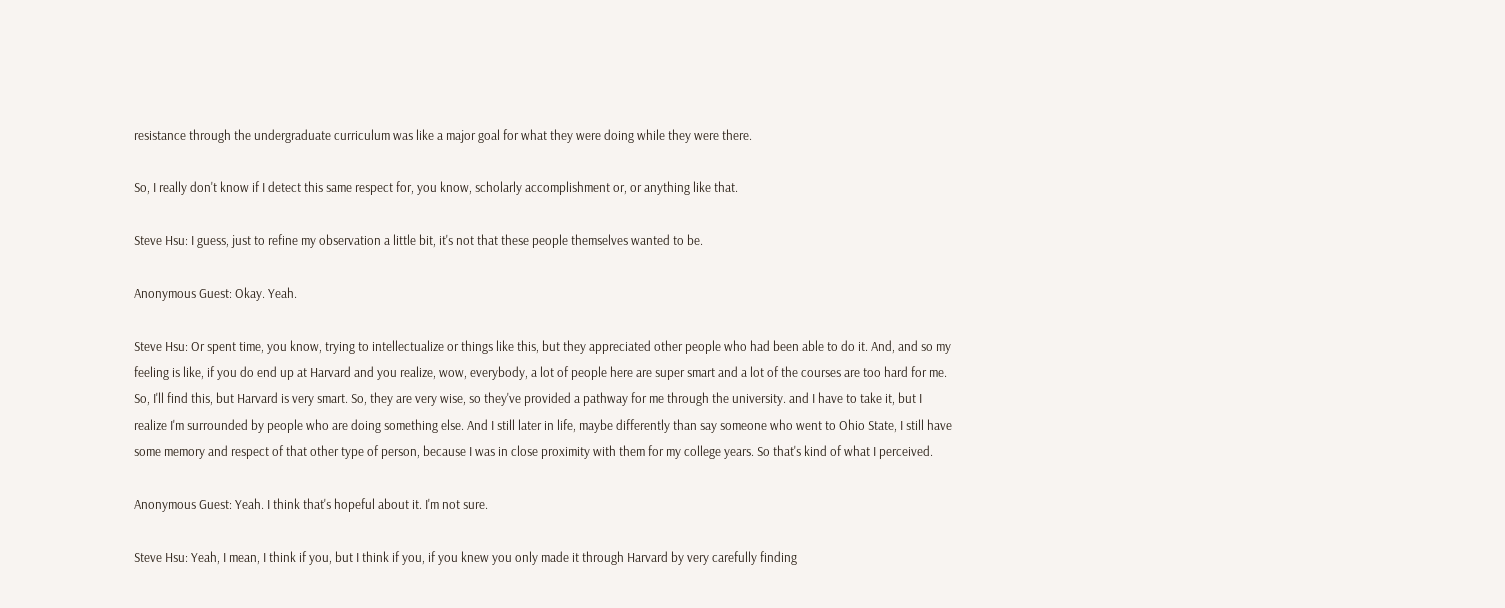resistance through the undergraduate curriculum was like a major goal for what they were doing while they were there.

So, I really don't know if I detect this same respect for, you know, scholarly accomplishment or, or anything like that.

Steve Hsu: I guess, just to refine my observation a little bit, it's not that these people themselves wanted to be.

Anonymous Guest: Okay. Yeah.

Steve Hsu: Or spent time, you know, trying to intellectualize or things like this, but they appreciated other people who had been able to do it. And, and so my feeling is like, if you do end up at Harvard and you realize, wow, everybody, a lot of people here are super smart and a lot of the courses are too hard for me. So, I'll find this, but Harvard is very smart. So, they are very wise, so they've provided a pathway for me through the university. and I have to take it, but I realize I'm surrounded by people who are doing something else. And I still later in life, maybe differently than say someone who went to Ohio State, I still have some memory and respect of that other type of person, because I was in close proximity with them for my college years. So that's kind of what I perceived.

Anonymous Guest: Yeah. I think that's hopeful about it. I'm not sure.

Steve Hsu: Yeah, I mean, I think if you, but I think if you, if you knew you only made it through Harvard by very carefully finding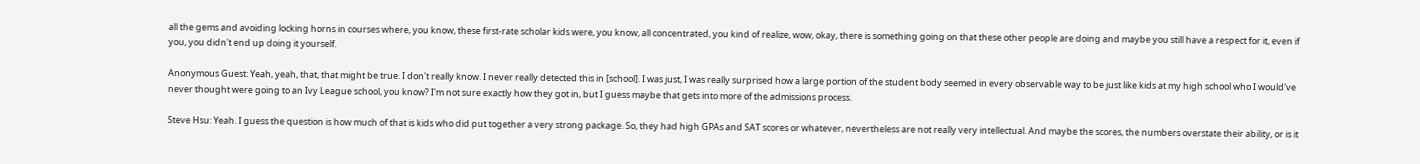all the gems and avoiding locking horns in courses where, you know, these first-rate scholar kids were, you know, all concentrated, you kind of realize, wow, okay, there is something going on that these other people are doing and maybe you still have a respect for it, even if you, you didn't end up doing it yourself.

Anonymous Guest: Yeah, yeah, that, that might be true. I don't really know. I never really detected this in [school]. I was just, I was really surprised how a large portion of the student body seemed in every observable way to be just like kids at my high school who I would've never thought were going to an Ivy League school, you know? I'm not sure exactly how they got in, but I guess maybe that gets into more of the admissions process.

Steve Hsu: Yeah. I guess the question is how much of that is kids who did put together a very strong package. So, they had high GPAs and SAT scores or whatever, nevertheless are not really very intellectual. And maybe the scores, the numbers overstate their ability, or is it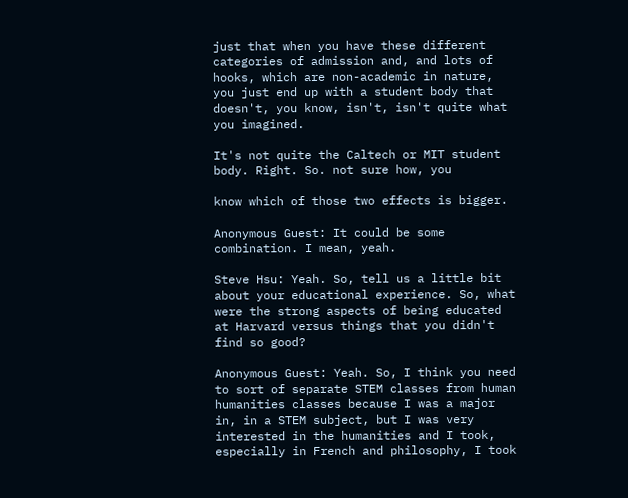just that when you have these different categories of admission and, and lots of hooks, which are non-academic in nature, you just end up with a student body that doesn't, you know, isn't, isn't quite what you imagined.

It's not quite the Caltech or MIT student body. Right. So. not sure how, you

know which of those two effects is bigger.

Anonymous Guest: It could be some combination. I mean, yeah.

Steve Hsu: Yeah. So, tell us a little bit about your educational experience. So, what were the strong aspects of being educated at Harvard versus things that you didn't find so good?

Anonymous Guest: Yeah. So, I think you need to sort of separate STEM classes from human humanities classes because I was a major in, in a STEM subject, but I was very interested in the humanities and I took, especially in French and philosophy, I took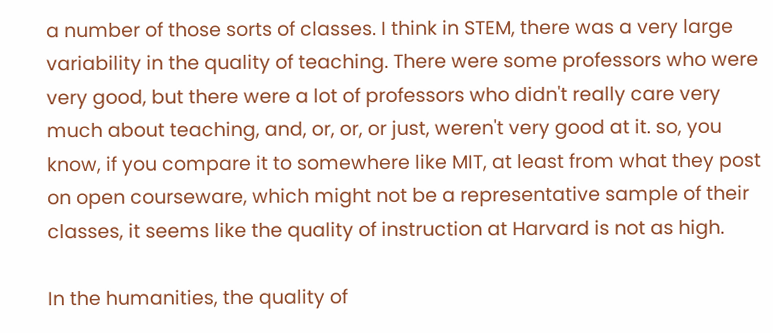a number of those sorts of classes. I think in STEM, there was a very large variability in the quality of teaching. There were some professors who were very good, but there were a lot of professors who didn't really care very much about teaching, and, or, or, or just, weren't very good at it. so, you know, if you compare it to somewhere like MIT, at least from what they post on open courseware, which might not be a representative sample of their classes, it seems like the quality of instruction at Harvard is not as high.

In the humanities, the quality of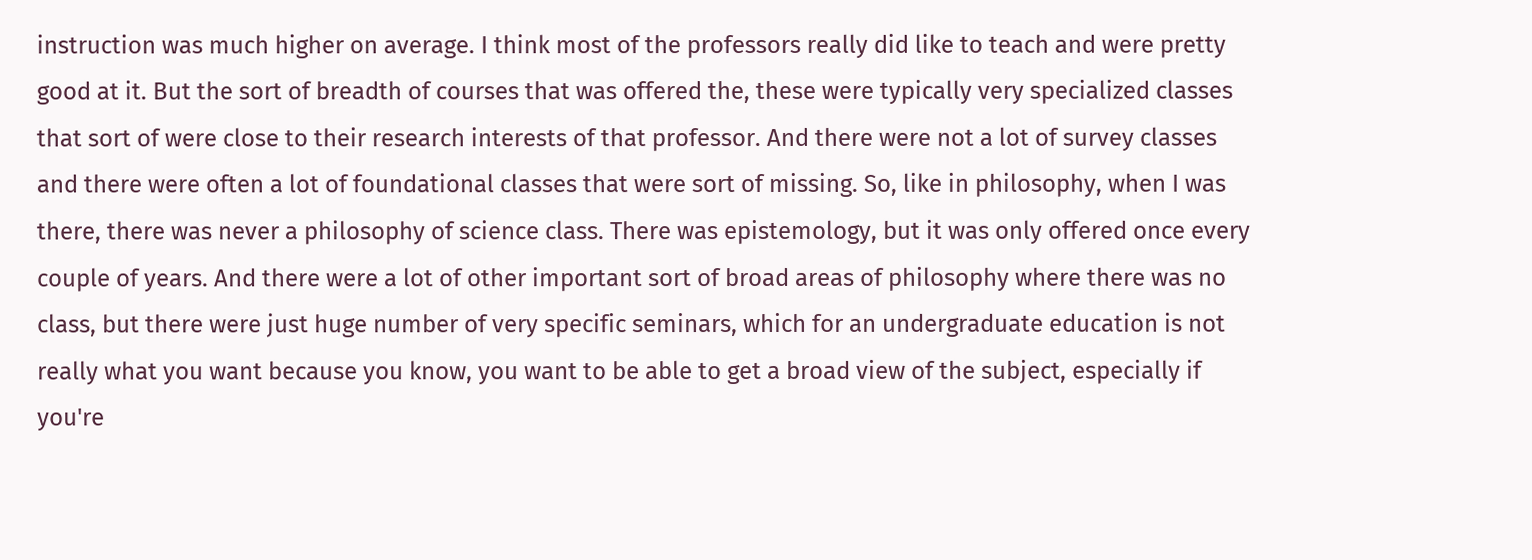instruction was much higher on average. I think most of the professors really did like to teach and were pretty good at it. But the sort of breadth of courses that was offered the, these were typically very specialized classes that sort of were close to their research interests of that professor. And there were not a lot of survey classes and there were often a lot of foundational classes that were sort of missing. So, like in philosophy, when I was there, there was never a philosophy of science class. There was epistemology, but it was only offered once every couple of years. And there were a lot of other important sort of broad areas of philosophy where there was no class, but there were just huge number of very specific seminars, which for an undergraduate education is not really what you want because you know, you want to be able to get a broad view of the subject, especially if you're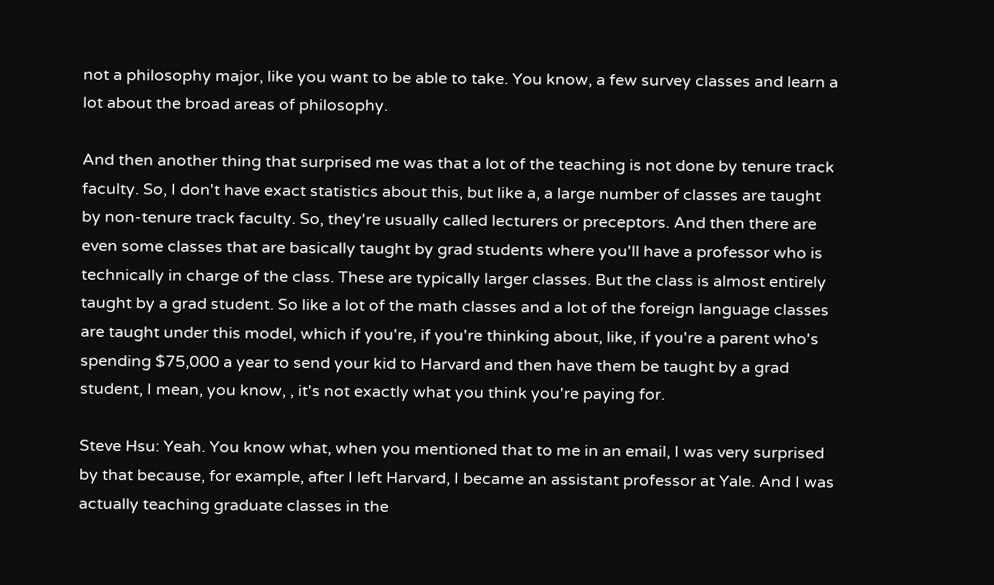not a philosophy major, like you want to be able to take. You know, a few survey classes and learn a lot about the broad areas of philosophy.

And then another thing that surprised me was that a lot of the teaching is not done by tenure track faculty. So, I don't have exact statistics about this, but like a, a large number of classes are taught by non-tenure track faculty. So, they're usually called lecturers or preceptors. And then there are even some classes that are basically taught by grad students where you'll have a professor who is technically in charge of the class. These are typically larger classes. But the class is almost entirely taught by a grad student. So like a lot of the math classes and a lot of the foreign language classes are taught under this model, which if you're, if you're thinking about, like, if you're a parent who's spending $75,000 a year to send your kid to Harvard and then have them be taught by a grad student, I mean, you know, , it's not exactly what you think you're paying for.

Steve Hsu: Yeah. You know what, when you mentioned that to me in an email, I was very surprised by that because, for example, after I left Harvard, I became an assistant professor at Yale. And I was actually teaching graduate classes in the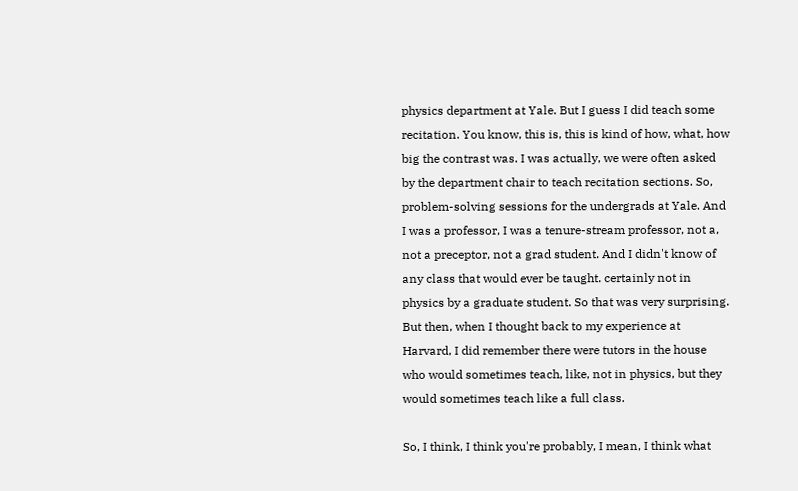physics department at Yale. But I guess I did teach some recitation. You know, this is, this is kind of how, what, how big the contrast was. I was actually, we were often asked by the department chair to teach recitation sections. So, problem-solving sessions for the undergrads at Yale. And I was a professor, I was a tenure-stream professor, not a, not a preceptor, not a grad student. And I didn't know of any class that would ever be taught. certainly not in physics by a graduate student. So that was very surprising. But then, when I thought back to my experience at Harvard, I did remember there were tutors in the house who would sometimes teach, like, not in physics, but they would sometimes teach like a full class.

So, I think, I think you're probably, I mean, I think what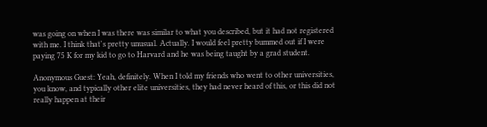was going on when I was there was similar to what you described, but it had not registered with me. I think that's pretty unusual. Actually. I would feel pretty bummed out if I were paying 75 K for my kid to go to Harvard and he was being taught by a grad student.

Anonymous Guest: Yeah, definitely. When I told my friends who went to other universities, you know, and typically other elite universities, they had never heard of this, or this did not really happen at their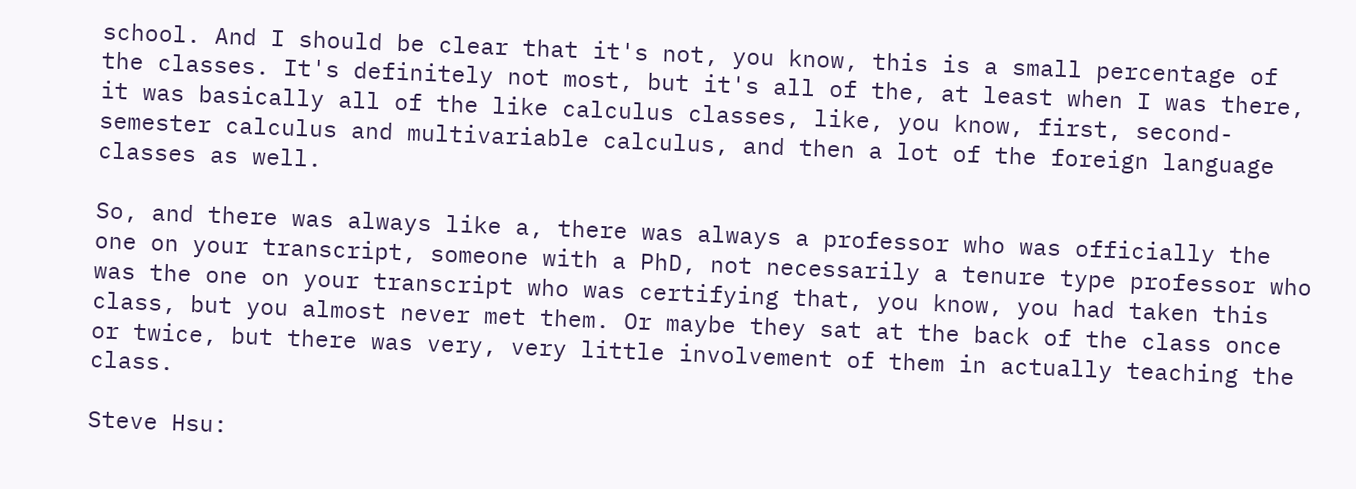school. And I should be clear that it's not, you know, this is a small percentage of the classes. It's definitely not most, but it's all of the, at least when I was there, it was basically all of the like calculus classes, like, you know, first, second-semester calculus and multivariable calculus, and then a lot of the foreign language classes as well.

So, and there was always like a, there was always a professor who was officially the one on your transcript, someone with a PhD, not necessarily a tenure type professor who was the one on your transcript who was certifying that, you know, you had taken this class, but you almost never met them. Or maybe they sat at the back of the class once or twice, but there was very, very little involvement of them in actually teaching the class.

Steve Hsu: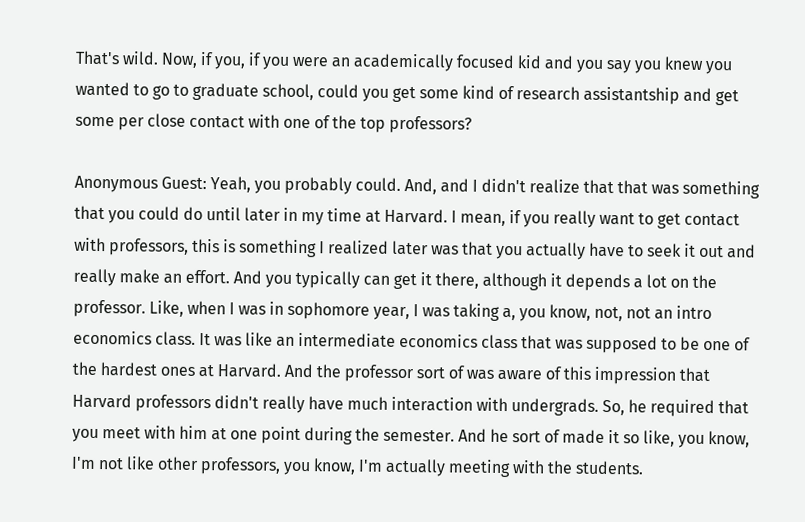That's wild. Now, if you, if you were an academically focused kid and you say you knew you wanted to go to graduate school, could you get some kind of research assistantship and get some per close contact with one of the top professors?

Anonymous Guest: Yeah, you probably could. And, and I didn't realize that that was something that you could do until later in my time at Harvard. I mean, if you really want to get contact with professors, this is something I realized later was that you actually have to seek it out and really make an effort. And you typically can get it there, although it depends a lot on the professor. Like, when I was in sophomore year, I was taking a, you know, not, not an intro economics class. It was like an intermediate economics class that was supposed to be one of the hardest ones at Harvard. And the professor sort of was aware of this impression that Harvard professors didn't really have much interaction with undergrads. So, he required that you meet with him at one point during the semester. And he sort of made it so like, you know, I'm not like other professors, you know, I'm actually meeting with the students.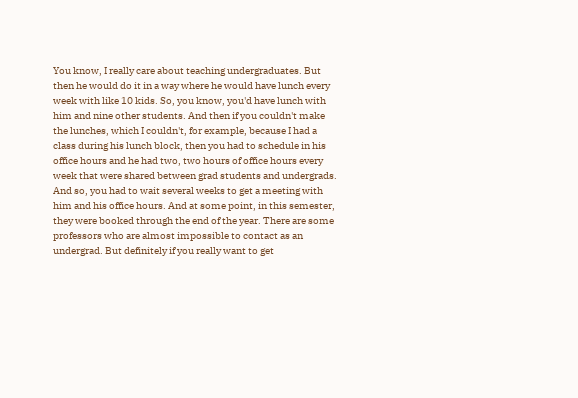You know, I really care about teaching undergraduates. But then he would do it in a way where he would have lunch every week with like 10 kids. So, you know, you'd have lunch with him and nine other students. And then if you couldn't make the lunches, which I couldn't, for example, because I had a class during his lunch block, then you had to schedule in his office hours and he had two, two hours of office hours every week that were shared between grad students and undergrads. And so, you had to wait several weeks to get a meeting with him and his office hours. And at some point, in this semester, they were booked through the end of the year. There are some professors who are almost impossible to contact as an undergrad. But definitely if you really want to get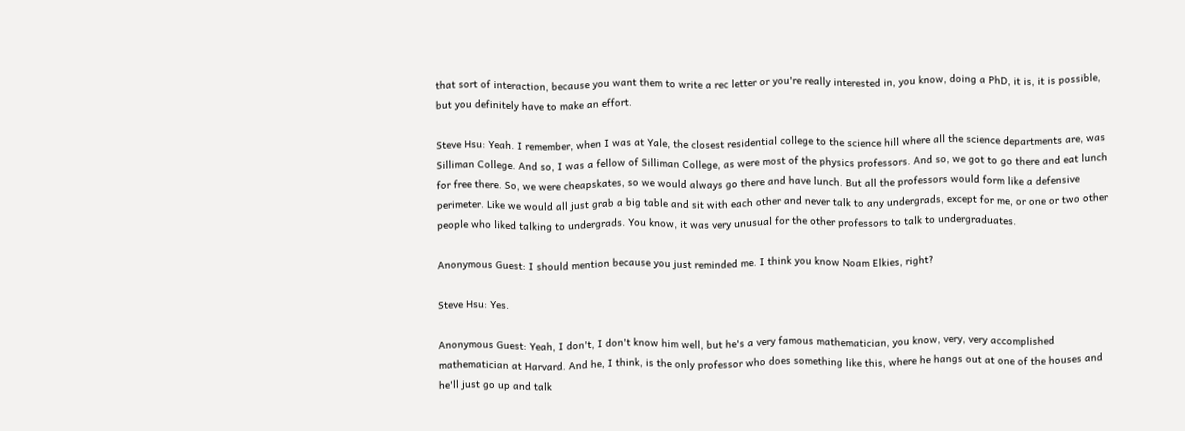that sort of interaction, because you want them to write a rec letter or you're really interested in, you know, doing a PhD, it is, it is possible, but you definitely have to make an effort.

Steve Hsu: Yeah. I remember, when I was at Yale, the closest residential college to the science hill where all the science departments are, was Silliman College. And so, I was a fellow of Silliman College, as were most of the physics professors. And so, we got to go there and eat lunch for free there. So, we were cheapskates, so we would always go there and have lunch. But all the professors would form like a defensive perimeter. Like we would all just grab a big table and sit with each other and never talk to any undergrads, except for me, or one or two other people who liked talking to undergrads. You know, it was very unusual for the other professors to talk to undergraduates.

Anonymous Guest: I should mention because you just reminded me. I think you know Noam Elkies, right?

Steve Hsu: Yes.

Anonymous Guest: Yeah, I don't, I don't know him well, but he's a very famous mathematician, you know, very, very accomplished mathematician at Harvard. And he, I think, is the only professor who does something like this, where he hangs out at one of the houses and he'll just go up and talk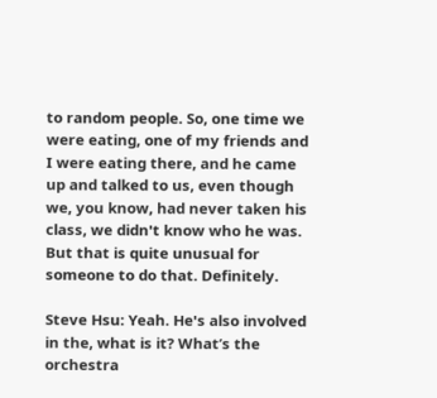to random people. So, one time we were eating, one of my friends and I were eating there, and he came up and talked to us, even though we, you know, had never taken his class, we didn't know who he was. But that is quite unusual for someone to do that. Definitely.

Steve Hsu: Yeah. He's also involved in the, what is it? What’s the orchestra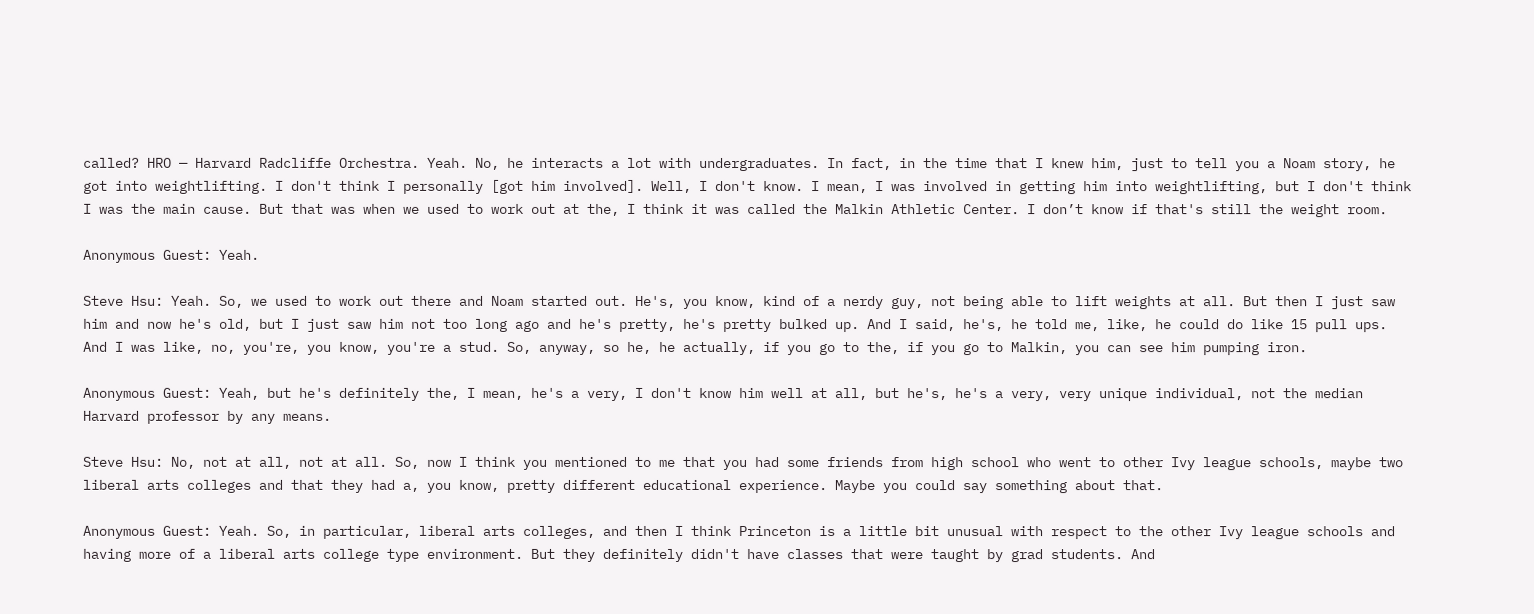called? HRO — Harvard Radcliffe Orchestra. Yeah. No, he interacts a lot with undergraduates. In fact, in the time that I knew him, just to tell you a Noam story, he got into weightlifting. I don't think I personally [got him involved]. Well, I don't know. I mean, I was involved in getting him into weightlifting, but I don't think I was the main cause. But that was when we used to work out at the, I think it was called the Malkin Athletic Center. I don’t know if that's still the weight room.

Anonymous Guest: Yeah.

Steve Hsu: Yeah. So, we used to work out there and Noam started out. He's, you know, kind of a nerdy guy, not being able to lift weights at all. But then I just saw him and now he's old, but I just saw him not too long ago and he's pretty, he's pretty bulked up. And I said, he's, he told me, like, he could do like 15 pull ups. And I was like, no, you're, you know, you're a stud. So, anyway, so he, he actually, if you go to the, if you go to Malkin, you can see him pumping iron.

Anonymous Guest: Yeah, but he's definitely the, I mean, he's a very, I don't know him well at all, but he's, he's a very, very unique individual, not the median Harvard professor by any means.

Steve Hsu: No, not at all, not at all. So, now I think you mentioned to me that you had some friends from high school who went to other Ivy league schools, maybe two liberal arts colleges and that they had a, you know, pretty different educational experience. Maybe you could say something about that.

Anonymous Guest: Yeah. So, in particular, liberal arts colleges, and then I think Princeton is a little bit unusual with respect to the other Ivy league schools and having more of a liberal arts college type environment. But they definitely didn't have classes that were taught by grad students. And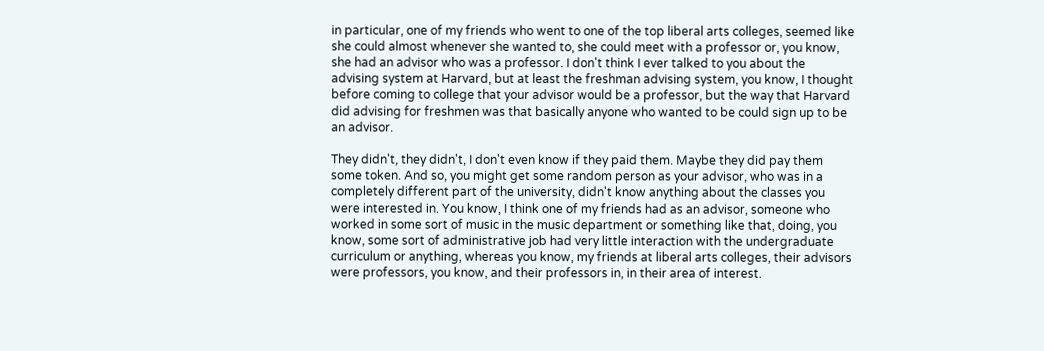in particular, one of my friends who went to one of the top liberal arts colleges, seemed like she could almost whenever she wanted to, she could meet with a professor or, you know, she had an advisor who was a professor. I don't think I ever talked to you about the advising system at Harvard, but at least the freshman advising system, you know, I thought before coming to college that your advisor would be a professor, but the way that Harvard did advising for freshmen was that basically anyone who wanted to be could sign up to be an advisor.

They didn't, they didn't, I don't even know if they paid them. Maybe they did pay them some token. And so, you might get some random person as your advisor, who was in a completely different part of the university, didn't know anything about the classes you were interested in. You know, I think one of my friends had as an advisor, someone who worked in some sort of music in the music department or something like that, doing, you know, some sort of administrative job had very little interaction with the undergraduate curriculum or anything, whereas you know, my friends at liberal arts colleges, their advisors were professors, you know, and their professors in, in their area of interest.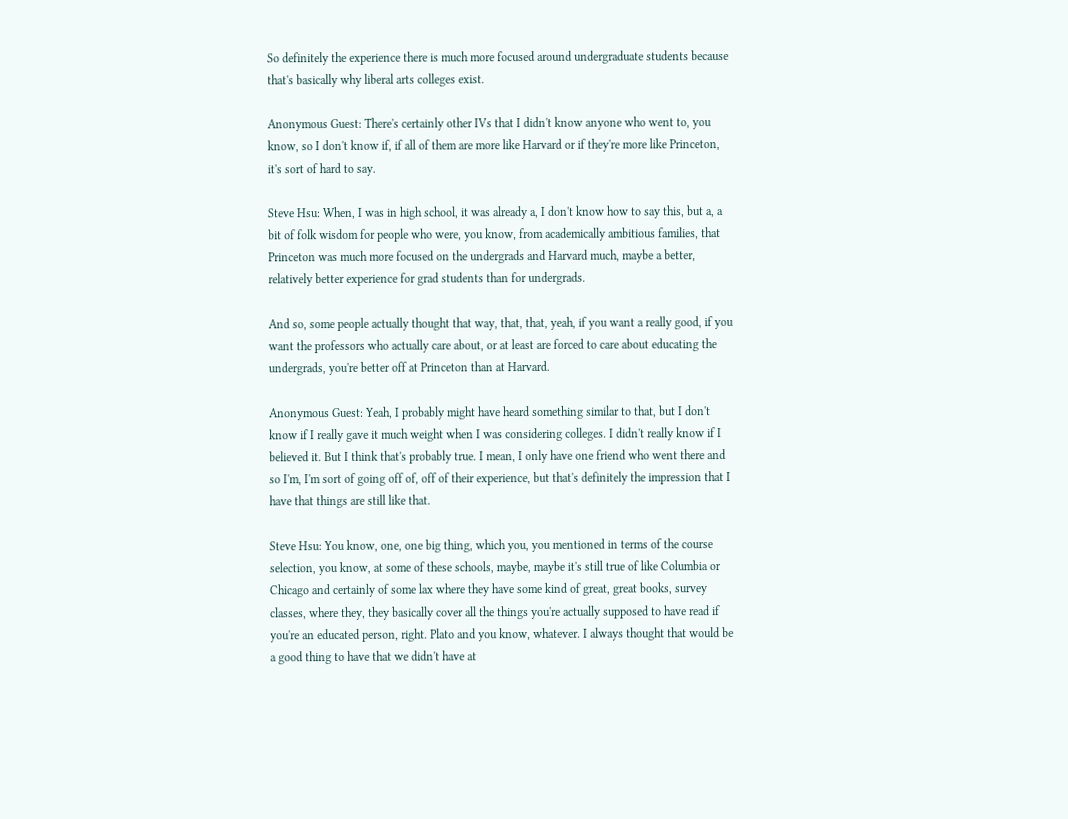So definitely the experience there is much more focused around undergraduate students because that's basically why liberal arts colleges exist.

Anonymous Guest: There's certainly other IVs that I didn't know anyone who went to, you know, so I don't know if, if all of them are more like Harvard or if they're more like Princeton, it's sort of hard to say.

Steve Hsu: When, I was in high school, it was already a, I don't know how to say this, but a, a bit of folk wisdom for people who were, you know, from academically ambitious families, that Princeton was much more focused on the undergrads and Harvard much, maybe a better, relatively better experience for grad students than for undergrads.

And so, some people actually thought that way, that, that, yeah, if you want a really good, if you want the professors who actually care about, or at least are forced to care about educating the undergrads, you're better off at Princeton than at Harvard.

Anonymous Guest: Yeah, I probably might have heard something similar to that, but I don't know if I really gave it much weight when I was considering colleges. I didn't really know if I believed it. But I think that's probably true. I mean, I only have one friend who went there and so I'm, I'm sort of going off of, off of their experience, but that's definitely the impression that I have that things are still like that.

Steve Hsu: You know, one, one big thing, which you, you mentioned in terms of the course selection, you know, at some of these schools, maybe, maybe it's still true of like Columbia or Chicago and certainly of some lax where they have some kind of great, great books, survey classes, where they, they basically cover all the things you're actually supposed to have read if you're an educated person, right. Plato and you know, whatever. I always thought that would be a good thing to have that we didn't have at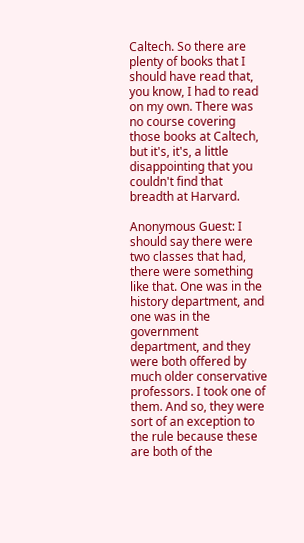Caltech. So there are plenty of books that I should have read that, you know, I had to read on my own. There was no course covering those books at Caltech, but it's, it's, a little disappointing that you couldn't find that breadth at Harvard.

Anonymous Guest: I should say there were two classes that had, there were something like that. One was in the history department, and one was in the government department, and they were both offered by much older conservative professors. I took one of them. And so, they were sort of an exception to the rule because these are both of the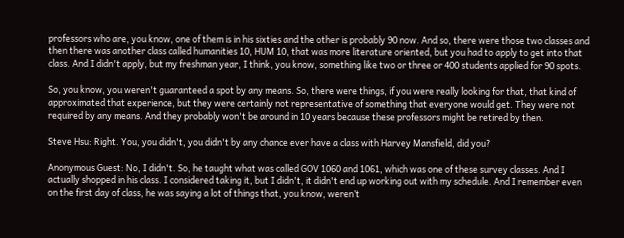professors who are, you know, one of them is in his sixties and the other is probably 90 now. And so, there were those two classes and then there was another class called humanities 10, HUM 10, that was more literature oriented, but you had to apply to get into that class. And I didn't apply, but my freshman year, I think, you know, something like two or three or 400 students applied for 90 spots.

So, you know, you weren't guaranteed a spot by any means. So, there were things, if you were really looking for that, that kind of approximated that experience, but they were certainly not representative of something that everyone would get. They were not required by any means. And they probably won't be around in 10 years because these professors might be retired by then.

Steve Hsu: Right. You, you didn't, you didn't by any chance ever have a class with Harvey Mansfield, did you?

Anonymous Guest: No, I didn't. So, he taught what was called GOV 1060 and 1061, which was one of these survey classes. And I actually shopped in his class. I considered taking it, but I didn't, it didn't end up working out with my schedule. And I remember even on the first day of class, he was saying a lot of things that, you know, weren’t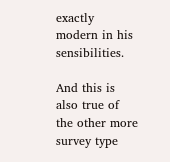exactly modern in his sensibilities.

And this is also true of the other more survey type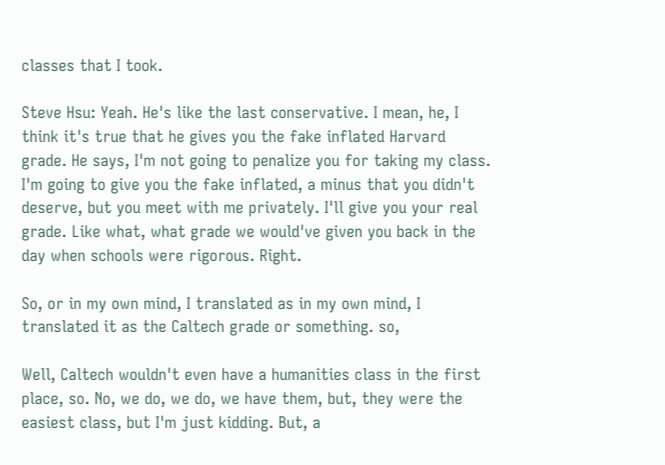classes that I took.

Steve Hsu: Yeah. He's like the last conservative. I mean, he, I think it's true that he gives you the fake inflated Harvard grade. He says, I'm not going to penalize you for taking my class. I'm going to give you the fake inflated, a minus that you didn't deserve, but you meet with me privately. I'll give you your real grade. Like what, what grade we would've given you back in the day when schools were rigorous. Right.

So, or in my own mind, I translated as in my own mind, I translated it as the Caltech grade or something. so,

Well, Caltech wouldn't even have a humanities class in the first place, so. No, we do, we do, we have them, but, they were the easiest class, but I'm just kidding. But, a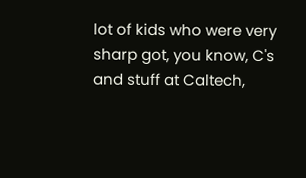lot of kids who were very sharp got, you know, C's and stuff at Caltech,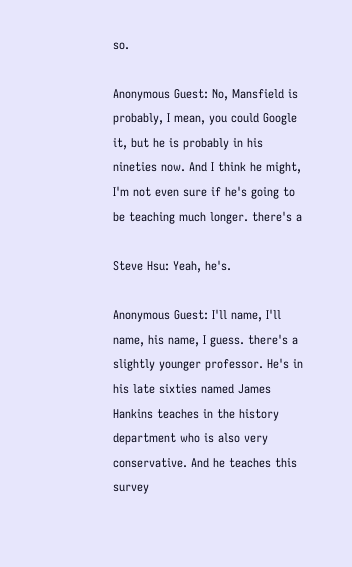so.

Anonymous Guest: No, Mansfield is probably, I mean, you could Google it, but he is probably in his nineties now. And I think he might, I'm not even sure if he's going to be teaching much longer. there's a

Steve Hsu: Yeah, he's.

Anonymous Guest: I'll name, I'll name, his name, I guess. there's a slightly younger professor. He's in his late sixties named James Hankins teaches in the history department who is also very conservative. And he teaches this survey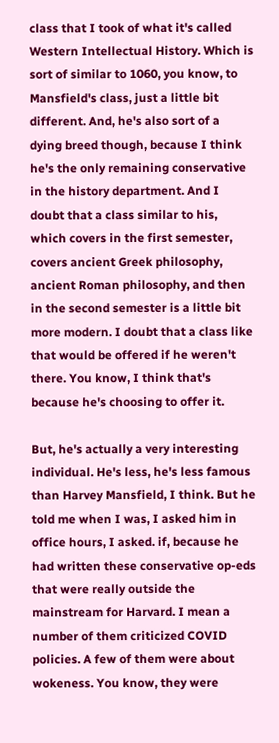class that I took of what it's called Western Intellectual History. Which is sort of similar to 1060, you know, to Mansfield's class, just a little bit different. And, he's also sort of a dying breed though, because I think he's the only remaining conservative in the history department. And I doubt that a class similar to his, which covers in the first semester, covers ancient Greek philosophy, ancient Roman philosophy, and then in the second semester is a little bit more modern. I doubt that a class like that would be offered if he weren't there. You know, I think that's because he's choosing to offer it.

But, he's actually a very interesting individual. He's less, he's less famous than Harvey Mansfield, I think. But he told me when I was, I asked him in office hours, I asked. if, because he had written these conservative op-eds that were really outside the mainstream for Harvard. I mean a number of them criticized COVID policies. A few of them were about wokeness. You know, they were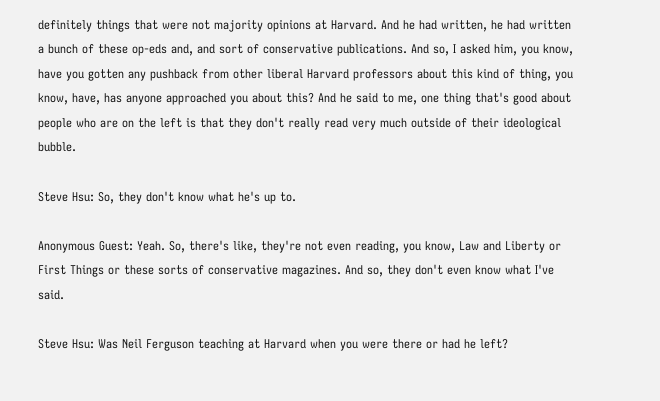definitely things that were not majority opinions at Harvard. And he had written, he had written a bunch of these op-eds and, and sort of conservative publications. And so, I asked him, you know, have you gotten any pushback from other liberal Harvard professors about this kind of thing, you know, have, has anyone approached you about this? And he said to me, one thing that's good about people who are on the left is that they don't really read very much outside of their ideological bubble.

Steve Hsu: So, they don't know what he's up to.

Anonymous Guest: Yeah. So, there's like, they're not even reading, you know, Law and Liberty or First Things or these sorts of conservative magazines. And so, they don't even know what I've said.

Steve Hsu: Was Neil Ferguson teaching at Harvard when you were there or had he left?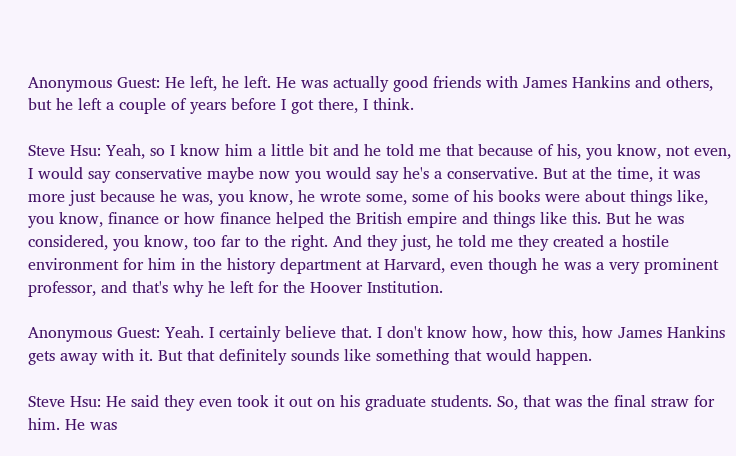Anonymous Guest: He left, he left. He was actually good friends with James Hankins and others, but he left a couple of years before I got there, I think.

Steve Hsu: Yeah, so I know him a little bit and he told me that because of his, you know, not even, I would say conservative maybe now you would say he's a conservative. But at the time, it was more just because he was, you know, he wrote some, some of his books were about things like, you know, finance or how finance helped the British empire and things like this. But he was considered, you know, too far to the right. And they just, he told me they created a hostile environment for him in the history department at Harvard, even though he was a very prominent professor, and that's why he left for the Hoover Institution.

Anonymous Guest: Yeah. I certainly believe that. I don't know how, how this, how James Hankins gets away with it. But that definitely sounds like something that would happen.

Steve Hsu: He said they even took it out on his graduate students. So, that was the final straw for him. He was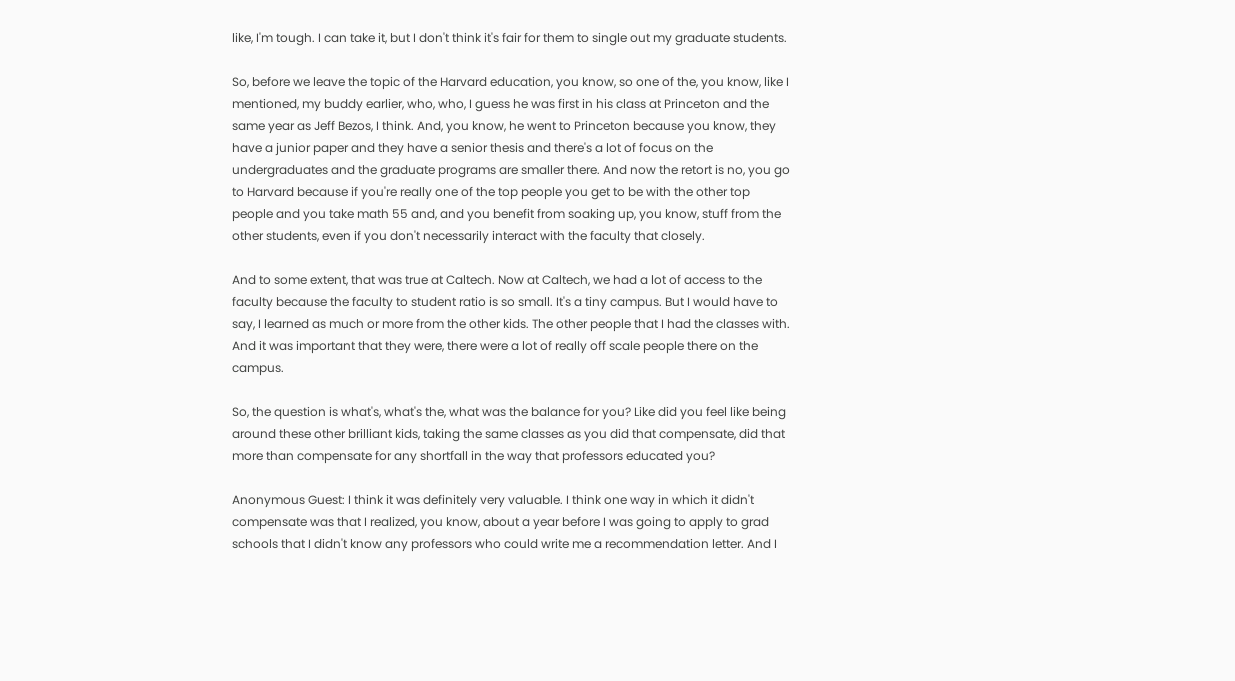like, I'm tough. I can take it, but I don't think it's fair for them to single out my graduate students.

So, before we leave the topic of the Harvard education, you know, so one of the, you know, like I mentioned, my buddy earlier, who, who, I guess he was first in his class at Princeton and the same year as Jeff Bezos, I think. And, you know, he went to Princeton because you know, they have a junior paper and they have a senior thesis and there's a lot of focus on the undergraduates and the graduate programs are smaller there. And now the retort is no, you go to Harvard because if you're really one of the top people you get to be with the other top people and you take math 55 and, and you benefit from soaking up, you know, stuff from the other students, even if you don't necessarily interact with the faculty that closely.

And to some extent, that was true at Caltech. Now at Caltech, we had a lot of access to the faculty because the faculty to student ratio is so small. It's a tiny campus. But I would have to say, I learned as much or more from the other kids. The other people that I had the classes with. And it was important that they were, there were a lot of really off scale people there on the campus.

So, the question is what's, what's the, what was the balance for you? Like did you feel like being around these other brilliant kids, taking the same classes as you did that compensate, did that more than compensate for any shortfall in the way that professors educated you?

Anonymous Guest: I think it was definitely very valuable. I think one way in which it didn't compensate was that I realized, you know, about a year before I was going to apply to grad schools that I didn't know any professors who could write me a recommendation letter. And I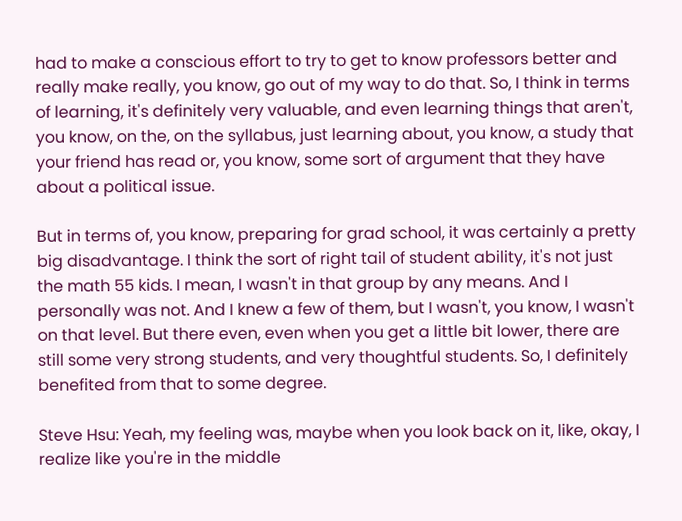had to make a conscious effort to try to get to know professors better and really make really, you know, go out of my way to do that. So, I think in terms of learning, it's definitely very valuable, and even learning things that aren't, you know, on the, on the syllabus, just learning about, you know, a study that your friend has read or, you know, some sort of argument that they have about a political issue.

But in terms of, you know, preparing for grad school, it was certainly a pretty big disadvantage. I think the sort of right tail of student ability, it's not just the math 55 kids. I mean, I wasn't in that group by any means. And I personally was not. And I knew a few of them, but I wasn't, you know, I wasn't on that level. But there even, even when you get a little bit lower, there are still some very strong students, and very thoughtful students. So, I definitely benefited from that to some degree.

Steve Hsu: Yeah, my feeling was, maybe when you look back on it, like, okay, I realize like you're in the middle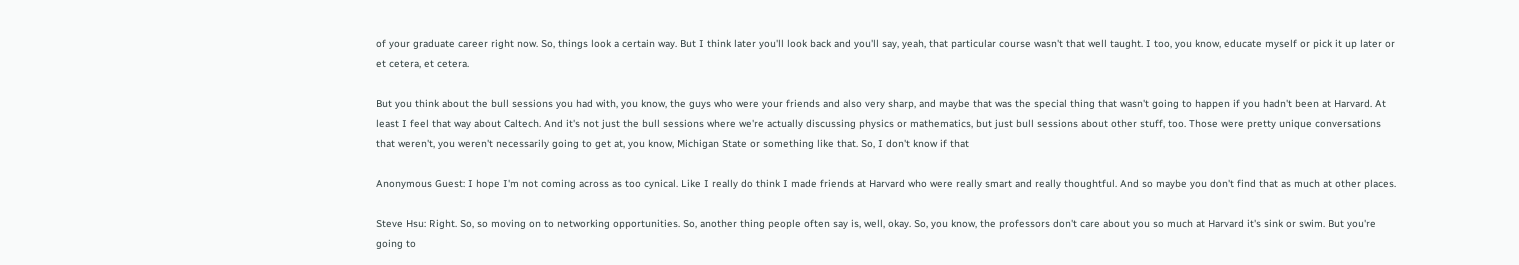of your graduate career right now. So, things look a certain way. But I think later you'll look back and you'll say, yeah, that particular course wasn't that well taught. I too, you know, educate myself or pick it up later or et cetera, et cetera.

But you think about the bull sessions you had with, you know, the guys who were your friends and also very sharp, and maybe that was the special thing that wasn't going to happen if you hadn't been at Harvard. At least I feel that way about Caltech. And it's not just the bull sessions where we're actually discussing physics or mathematics, but just bull sessions about other stuff, too. Those were pretty unique conversations that weren't, you weren't necessarily going to get at, you know, Michigan State or something like that. So, I don't know if that

Anonymous Guest: I hope I'm not coming across as too cynical. Like I really do think I made friends at Harvard who were really smart and really thoughtful. And so maybe you don't find that as much at other places.

Steve Hsu: Right. So, so moving on to networking opportunities. So, another thing people often say is, well, okay. So, you know, the professors don't care about you so much at Harvard it's sink or swim. But you're going to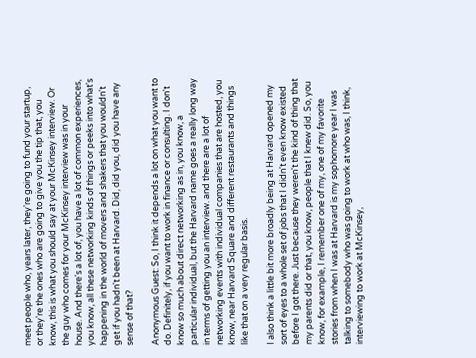meet people who, years later, they're going to fund your startup, or they're the ones who are going to give you the tip that, you know, this is what you should say at your McKinsey interview. Or the guy who comes for your McKinsey interview was in your house. And there's a lot of, you have a lot of common experiences, you know, all these networking kinds of things or peeks into what's happening in the world of movers and shakers that you wouldn't get if you hadn't been at Harvard. Did, did you, did you have any sense of that?

Anonymous Guest: So, I think it depends a lot on what you want to do. Definitely, if you want to work in finance or consulting. I don't know so much about direct networking as in, you know, a particular individual, but the Harvard name goes a really long way in terms of getting you an interview. and there are a lot of networking events with individual companies that are hosted, you know, near Harvard Square and different restaurants and things like that on a very regular basis.

I also think a little bit more broadly being at Harvard opened my sort of eyes to a whole set of jobs that I didn't even know existed before I got there. Just because they weren't the kind of thing that my parents did or that, you know, people that I knew did. So, you know, for example, I remember one of my, one of my favorite stories from when I was at Harvard is my sophomore year I was talking to somebody who was going to work at who was, I think, interviewing to work at McKinsey,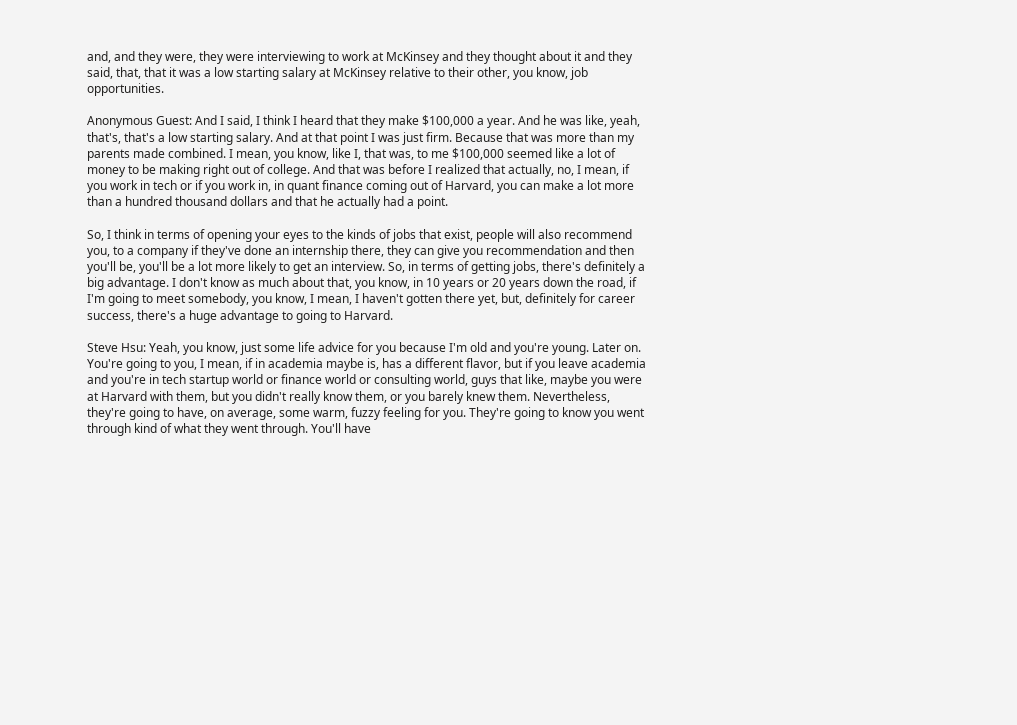and, and they were, they were interviewing to work at McKinsey and they thought about it and they said, that, that it was a low starting salary at McKinsey relative to their other, you know, job opportunities.

Anonymous Guest: And I said, I think I heard that they make $100,000 a year. And he was like, yeah, that's, that's a low starting salary. And at that point I was just firm. Because that was more than my parents made combined. I mean, you know, like I, that was, to me $100,000 seemed like a lot of money to be making right out of college. And that was before I realized that actually, no, I mean, if you work in tech or if you work in, in quant finance coming out of Harvard, you can make a lot more than a hundred thousand dollars and that he actually had a point.

So, I think in terms of opening your eyes to the kinds of jobs that exist, people will also recommend you, to a company if they've done an internship there, they can give you recommendation and then you'll be, you'll be a lot more likely to get an interview. So, in terms of getting jobs, there's definitely a big advantage. I don't know as much about that, you know, in 10 years or 20 years down the road, if I'm going to meet somebody, you know, I mean, I haven't gotten there yet, but, definitely for career success, there's a huge advantage to going to Harvard.

Steve Hsu: Yeah, you know, just some life advice for you because I'm old and you're young. Later on. You're going to you, I mean, if in academia maybe is, has a different flavor, but if you leave academia and you're in tech startup world or finance world or consulting world, guys that like, maybe you were at Harvard with them, but you didn't really know them, or you barely knew them. Nevertheless, they're going to have, on average, some warm, fuzzy feeling for you. They're going to know you went through kind of what they went through. You'll have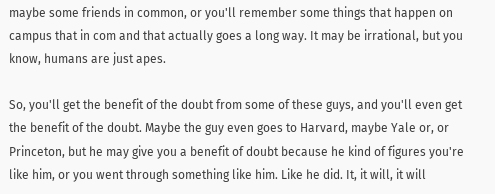maybe some friends in common, or you'll remember some things that happen on campus that in com and that actually goes a long way. It may be irrational, but you know, humans are just apes.

So, you'll get the benefit of the doubt from some of these guys, and you'll even get the benefit of the doubt. Maybe the guy even goes to Harvard, maybe Yale or, or Princeton, but he may give you a benefit of doubt because he kind of figures you're like him, or you went through something like him. Like he did. It, it will, it will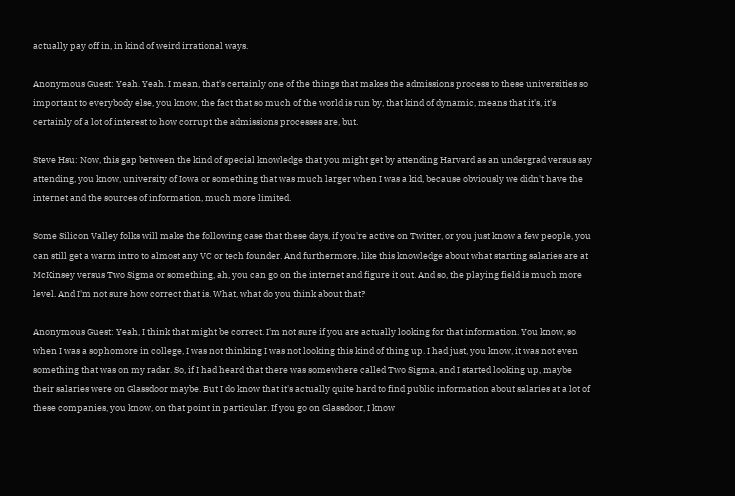actually pay off in, in kind of weird irrational ways.

Anonymous Guest: Yeah. Yeah. I mean, that's certainly one of the things that makes the admissions process to these universities so important to everybody else, you know, the fact that so much of the world is run by, that kind of dynamic, means that it's, it's certainly of a lot of interest to how corrupt the admissions processes are, but.

Steve Hsu: Now, this gap between the kind of special knowledge that you might get by attending Harvard as an undergrad versus say attending, you know, university of Iowa or something that was much larger when I was a kid, because obviously we didn't have the internet and the sources of information, much more limited.

Some Silicon Valley folks will make the following case that these days, if you're active on Twitter, or you just know a few people, you can still get a warm intro to almost any VC or tech founder. And furthermore, like this knowledge about what starting salaries are at McKinsey versus Two Sigma or something, ah, you can go on the internet and figure it out. And so, the playing field is much more level. And I'm not sure how correct that is. What, what do you think about that?

Anonymous Guest: Yeah, I think that might be correct. I'm not sure if you are actually looking for that information. You know, so when I was a sophomore in college, I was not thinking I was not looking this kind of thing up. I had just, you know, it was not even something that was on my radar. So, if I had heard that there was somewhere called Two Sigma, and I started looking up, maybe their salaries were on Glassdoor maybe. But I do know that it's actually quite hard to find public information about salaries at a lot of these companies, you know, on that point in particular. If you go on Glassdoor, I know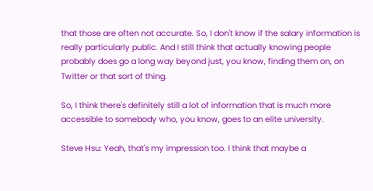that those are often not accurate. So, I don't know if the salary information is really particularly public. And I still think that actually knowing people probably does go a long way beyond just, you know, finding them on, on Twitter or that sort of thing.

So, I think there's definitely still a lot of information that is much more accessible to somebody who, you know, goes to an elite university.

Steve Hsu: Yeah, that's my impression too. I think that maybe a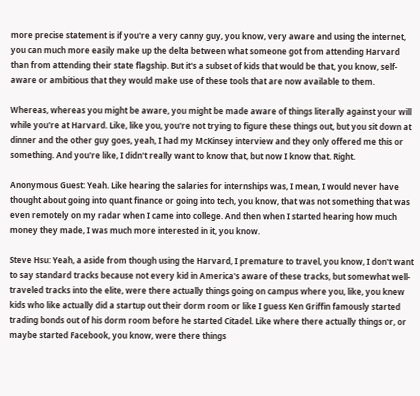more precise statement is if you're a very canny guy, you know, very aware and using the internet, you can much more easily make up the delta between what someone got from attending Harvard than from attending their state flagship. But it's a subset of kids that would be that, you know, self-aware or ambitious that they would make use of these tools that are now available to them.

Whereas, whereas you might be aware, you might be made aware of things literally against your will while you're at Harvard. Like, like you, you're not trying to figure these things out, but you sit down at dinner and the other guy goes, yeah, I had my McKinsey interview and they only offered me this or something. And you're like, I didn't really want to know that, but now I know that. Right.

Anonymous Guest: Yeah. Like hearing the salaries for internships was, I mean, I would never have thought about going into quant finance or going into tech, you know, that was not something that was even remotely on my radar when I came into college. And then when I started hearing how much money they made, I was much more interested in it, you know.

Steve Hsu: Yeah, a aside from though using the Harvard, I premature to travel, you know, I don't want to say standard tracks because not every kid in America's aware of these tracks, but somewhat well-traveled tracks into the elite, were there actually things going on campus where you, like, you knew kids who like actually did a startup out their dorm room or like I guess Ken Griffin famously started trading bonds out of his dorm room before he started Citadel. Like where there actually things or, or maybe started Facebook, you know, were there things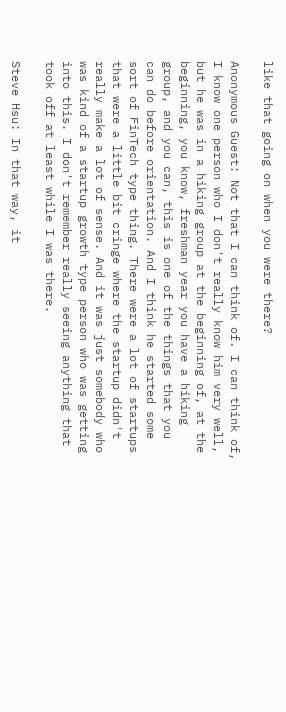like that going on when you were there?

Anonymous Guest: Not that I can think of. I can think of, I know one person who I don't really know him very well, but he was in a hiking group at the beginning of, at the beginning, you know, freshman year you have a hiking group, and you can, this is one of the things that you can do before orientation. And I think he started some sort of FinTech type thing. There were a lot of startups that were a little bit cringe where the startup didn't really make a lot of sense. And it was just somebody who was kind of a startup growth type person who was getting into this. I don't remember really seeing anything that took off at least while I was there.

Steve Hsu: In that way, it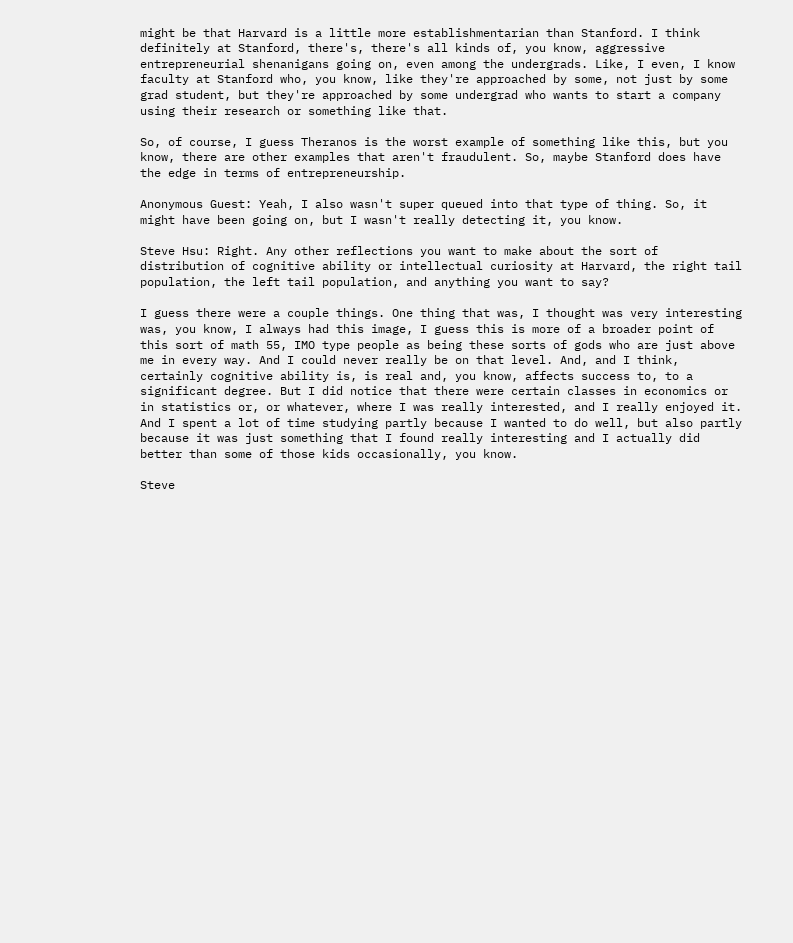might be that Harvard is a little more establishmentarian than Stanford. I think definitely at Stanford, there's, there's all kinds of, you know, aggressive entrepreneurial shenanigans going on, even among the undergrads. Like, I even, I know faculty at Stanford who, you know, like they're approached by some, not just by some grad student, but they're approached by some undergrad who wants to start a company using their research or something like that.

So, of course, I guess Theranos is the worst example of something like this, but you know, there are other examples that aren't fraudulent. So, maybe Stanford does have the edge in terms of entrepreneurship.

Anonymous Guest: Yeah, I also wasn't super queued into that type of thing. So, it might have been going on, but I wasn't really detecting it, you know.

Steve Hsu: Right. Any other reflections you want to make about the sort of distribution of cognitive ability or intellectual curiosity at Harvard, the right tail population, the left tail population, and anything you want to say?

I guess there were a couple things. One thing that was, I thought was very interesting was, you know, I always had this image, I guess this is more of a broader point of this sort of math 55, IMO type people as being these sorts of gods who are just above me in every way. And I could never really be on that level. And, and I think, certainly cognitive ability is, is real and, you know, affects success to, to a significant degree. But I did notice that there were certain classes in economics or in statistics or, or whatever, where I was really interested, and I really enjoyed it. And I spent a lot of time studying partly because I wanted to do well, but also partly because it was just something that I found really interesting and I actually did better than some of those kids occasionally, you know.

Steve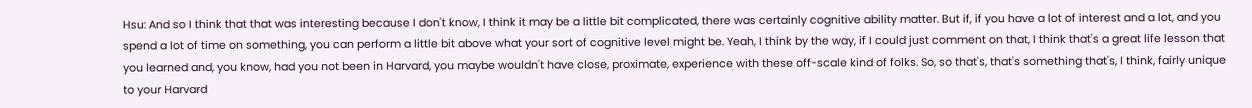Hsu: And so I think that that was interesting because I don't know, I think it may be a little bit complicated, there was certainly cognitive ability matter. But if, if you have a lot of interest and a lot, and you spend a lot of time on something, you can perform a little bit above what your sort of cognitive level might be. Yeah, I think by the way, if I could just comment on that, I think that's a great life lesson that you learned and, you know, had you not been in Harvard, you maybe wouldn't have close, proximate, experience with these off-scale kind of folks. So, so that's, that's something that's, I think, fairly unique to your Harvard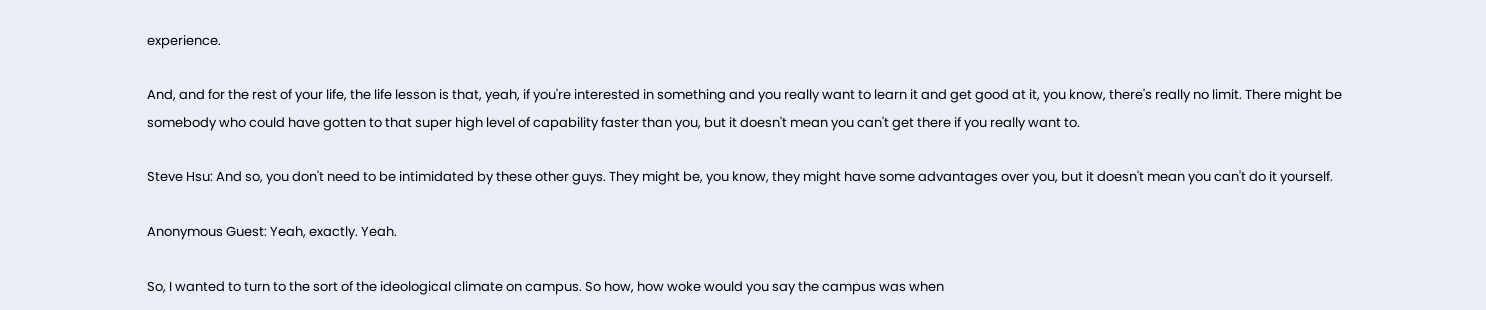experience.

And, and for the rest of your life, the life lesson is that, yeah, if you're interested in something and you really want to learn it and get good at it, you know, there's really no limit. There might be somebody who could have gotten to that super high level of capability faster than you, but it doesn't mean you can't get there if you really want to.

Steve Hsu: And so, you don't need to be intimidated by these other guys. They might be, you know, they might have some advantages over you, but it doesn't mean you can't do it yourself.

Anonymous Guest: Yeah, exactly. Yeah.

So, I wanted to turn to the sort of the ideological climate on campus. So how, how woke would you say the campus was when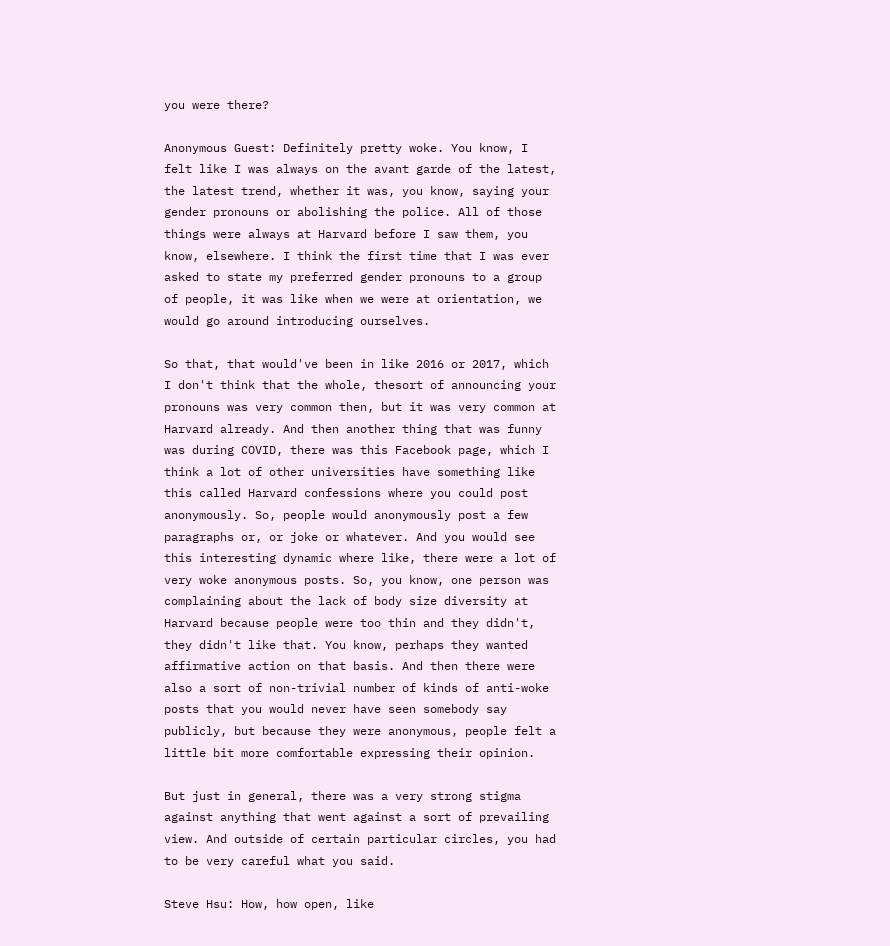you were there?

Anonymous Guest: Definitely pretty woke. You know, I felt like I was always on the avant garde of the latest, the latest trend, whether it was, you know, saying your gender pronouns or abolishing the police. All of those things were always at Harvard before I saw them, you know, elsewhere. I think the first time that I was ever asked to state my preferred gender pronouns to a group of people, it was like when we were at orientation, we would go around introducing ourselves.

So that, that would've been in like 2016 or 2017, which I don't think that the whole, thesort of announcing your pronouns was very common then, but it was very common at Harvard already. And then another thing that was funny was during COVID, there was this Facebook page, which I think a lot of other universities have something like this called Harvard confessions where you could post anonymously. So, people would anonymously post a few paragraphs or, or joke or whatever. And you would see this interesting dynamic where like, there were a lot of very woke anonymous posts. So, you know, one person was complaining about the lack of body size diversity at Harvard because people were too thin and they didn't, they didn't like that. You know, perhaps they wanted affirmative action on that basis. And then there were also a sort of non-trivial number of kinds of anti-woke posts that you would never have seen somebody say publicly, but because they were anonymous, people felt a little bit more comfortable expressing their opinion.

But just in general, there was a very strong stigma against anything that went against a sort of prevailing view. And outside of certain particular circles, you had to be very careful what you said.

Steve Hsu: How, how open, like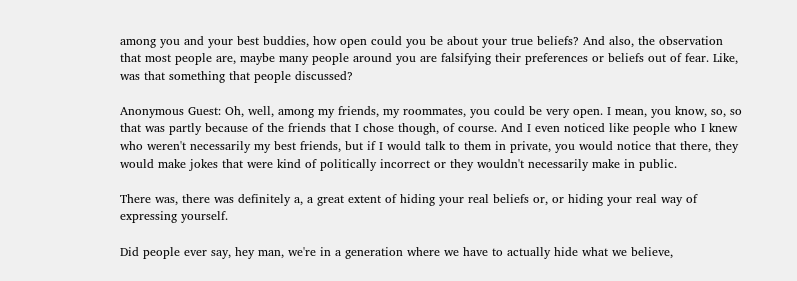among you and your best buddies, how open could you be about your true beliefs? And also, the observation that most people are, maybe many people around you are falsifying their preferences or beliefs out of fear. Like, was that something that people discussed?

Anonymous Guest: Oh, well, among my friends, my roommates, you could be very open. I mean, you know, so, so that was partly because of the friends that I chose though, of course. And I even noticed like people who I knew who weren't necessarily my best friends, but if I would talk to them in private, you would notice that there, they would make jokes that were kind of politically incorrect or they wouldn't necessarily make in public.

There was, there was definitely a, a great extent of hiding your real beliefs or, or hiding your real way of expressing yourself.

Did people ever say, hey man, we're in a generation where we have to actually hide what we believe,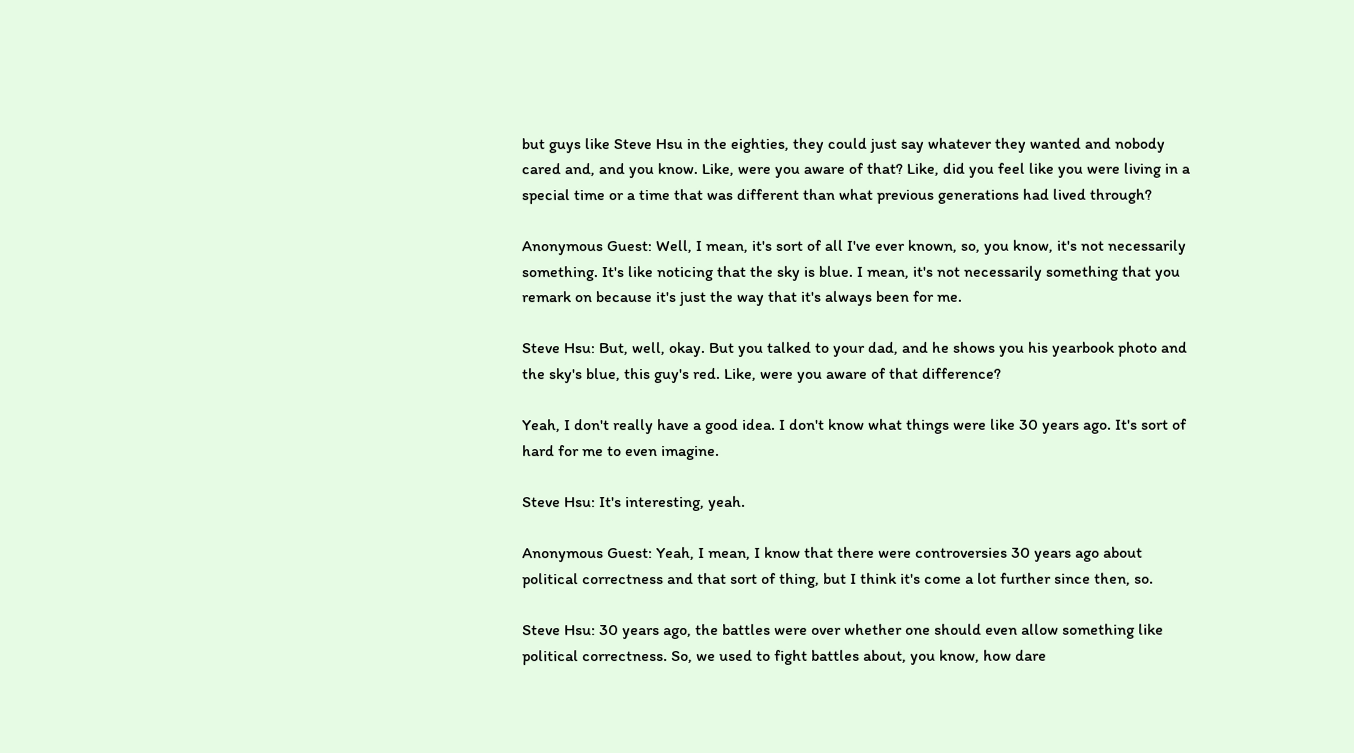but guys like Steve Hsu in the eighties, they could just say whatever they wanted and nobody cared and, and you know. Like, were you aware of that? Like, did you feel like you were living in a special time or a time that was different than what previous generations had lived through?

Anonymous Guest: Well, I mean, it's sort of all I've ever known, so, you know, it's not necessarily something. It's like noticing that the sky is blue. I mean, it's not necessarily something that you remark on because it's just the way that it's always been for me.

Steve Hsu: But, well, okay. But you talked to your dad, and he shows you his yearbook photo and the sky's blue, this guy's red. Like, were you aware of that difference?

Yeah, I don't really have a good idea. I don't know what things were like 30 years ago. It's sort of hard for me to even imagine.

Steve Hsu: It's interesting, yeah.

Anonymous Guest: Yeah, I mean, I know that there were controversies 30 years ago about political correctness and that sort of thing, but I think it's come a lot further since then, so.

Steve Hsu: 30 years ago, the battles were over whether one should even allow something like political correctness. So, we used to fight battles about, you know, how dare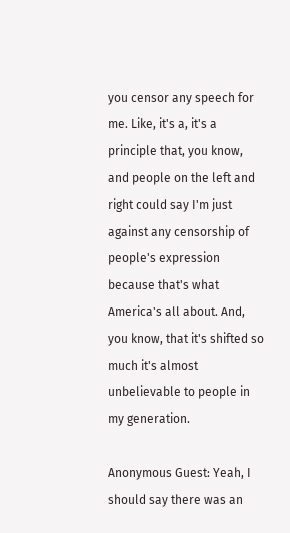you censor any speech for me. Like, it's a, it's a principle that, you know, and people on the left and right could say I'm just against any censorship of people's expression because that's what America's all about. And, you know, that it's shifted so much it's almost unbelievable to people in my generation.

Anonymous Guest: Yeah, I should say there was an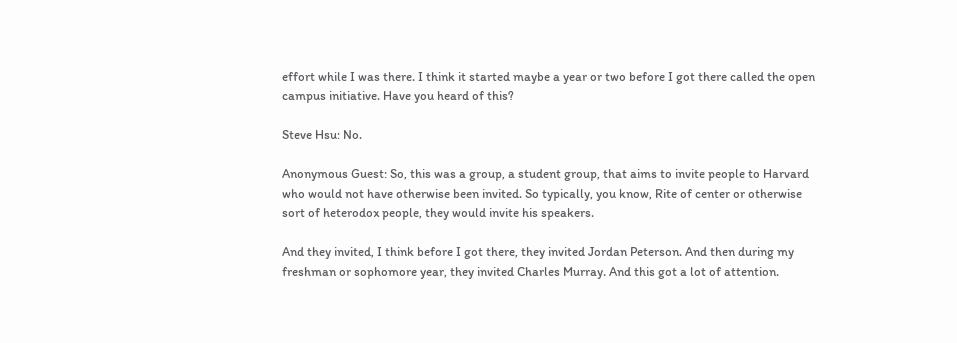effort while I was there. I think it started maybe a year or two before I got there called the open campus initiative. Have you heard of this?

Steve Hsu: No.

Anonymous Guest: So, this was a group, a student group, that aims to invite people to Harvard who would not have otherwise been invited. So typically, you know, Rite of center or otherwise sort of heterodox people, they would invite his speakers.

And they invited, I think before I got there, they invited Jordan Peterson. And then during my freshman or sophomore year, they invited Charles Murray. And this got a lot of attention.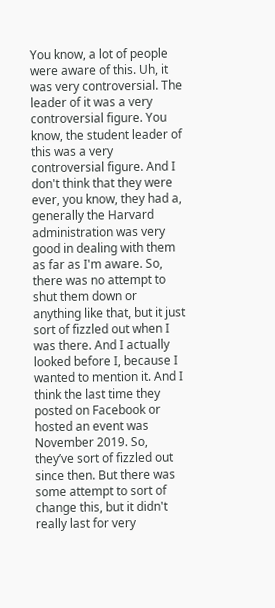You know, a lot of people were aware of this. Uh, it was very controversial. The leader of it was a very controversial figure. You know, the student leader of this was a very controversial figure. And I don't think that they were ever, you know, they had a, generally the Harvard administration was very good in dealing with them as far as I'm aware. So, there was no attempt to shut them down or anything like that, but it just sort of fizzled out when I was there. And I actually looked before I, because I wanted to mention it. And I think the last time they posted on Facebook or hosted an event was November 2019. So, they’ve sort of fizzled out since then. But there was some attempt to sort of change this, but it didn't really last for very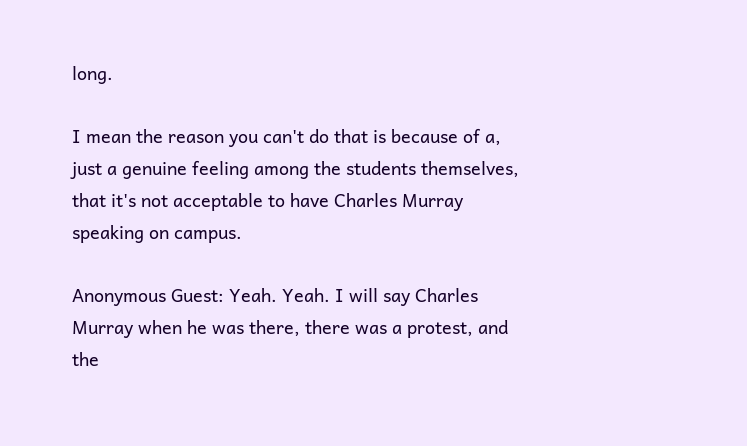long.

I mean the reason you can't do that is because of a, just a genuine feeling among the students themselves, that it's not acceptable to have Charles Murray speaking on campus.

Anonymous Guest: Yeah. Yeah. I will say Charles Murray when he was there, there was a protest, and the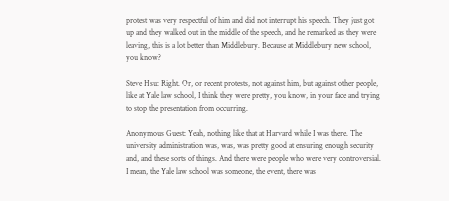protest was very respectful of him and did not interrupt his speech. They just got up and they walked out in the middle of the speech, and he remarked as they were leaving, this is a lot better than Middlebury. Because at Middlebury new school, you know?

Steve Hsu: Right. Or, or recent protests, not against him, but against other people, like at Yale law school, I think they were pretty, you know, in your face and trying to stop the presentation from occurring.

Anonymous Guest: Yeah, nothing like that at Harvard while I was there. The university administration was, was, was pretty good at ensuring enough security and, and these sorts of things. And there were people who were very controversial. I mean, the Yale law school was someone, the event, there was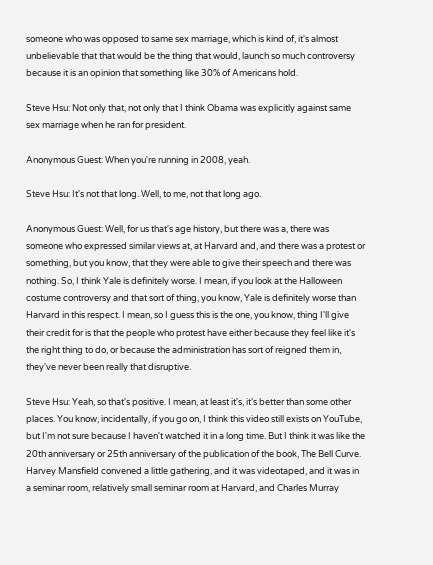someone who was opposed to same sex marriage, which is kind of, it's almost unbelievable that that would be the thing that would, launch so much controversy because it is an opinion that something like 30% of Americans hold.

Steve Hsu: Not only that, not only that I think Obama was explicitly against same sex marriage when he ran for president.

Anonymous Guest: When you're running in 2008, yeah.

Steve Hsu: It's not that long. Well, to me, not that long ago.

Anonymous Guest: Well, for us that's age history, but there was a, there was someone who expressed similar views at, at Harvard and, and there was a protest or something, but you know, that they were able to give their speech and there was nothing. So, I think Yale is definitely worse. I mean, if you look at the Halloween costume controversy and that sort of thing, you know, Yale is definitely worse than Harvard in this respect. I mean, so I guess this is the one, you know, thing I'll give their credit for is that the people who protest have either because they feel like it's the right thing to do, or because the administration has sort of reigned them in, they've never been really that disruptive.

Steve Hsu: Yeah, so that's positive. I mean, at least it's, it's better than some other places. You know, incidentally, if you go on, I think this video still exists on YouTube, but I'm not sure because I haven't watched it in a long time. But I think it was like the 20th anniversary or 25th anniversary of the publication of the book, The Bell Curve. Harvey Mansfield convened a little gathering, and it was videotaped, and it was in a seminar room, relatively small seminar room at Harvard, and Charles Murray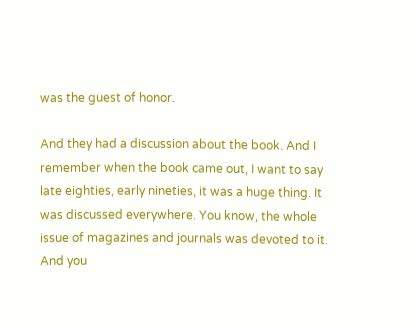was the guest of honor.

And they had a discussion about the book. And I remember when the book came out, I want to say late eighties, early nineties, it was a huge thing. It was discussed everywhere. You know, the whole issue of magazines and journals was devoted to it. And you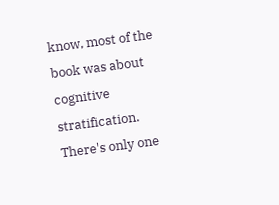know, most of the book was about cognitive stratification. There's only one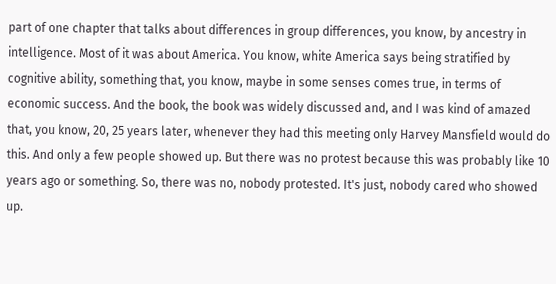part of one chapter that talks about differences in group differences, you know, by ancestry in intelligence. Most of it was about America. You know, white America says being stratified by cognitive ability, something that, you know, maybe in some senses comes true, in terms of economic success. And the book, the book was widely discussed and, and I was kind of amazed that, you know, 20, 25 years later, whenever they had this meeting only Harvey Mansfield would do this. And only a few people showed up. But there was no protest because this was probably like 10 years ago or something. So, there was no, nobody protested. It's just, nobody cared who showed up.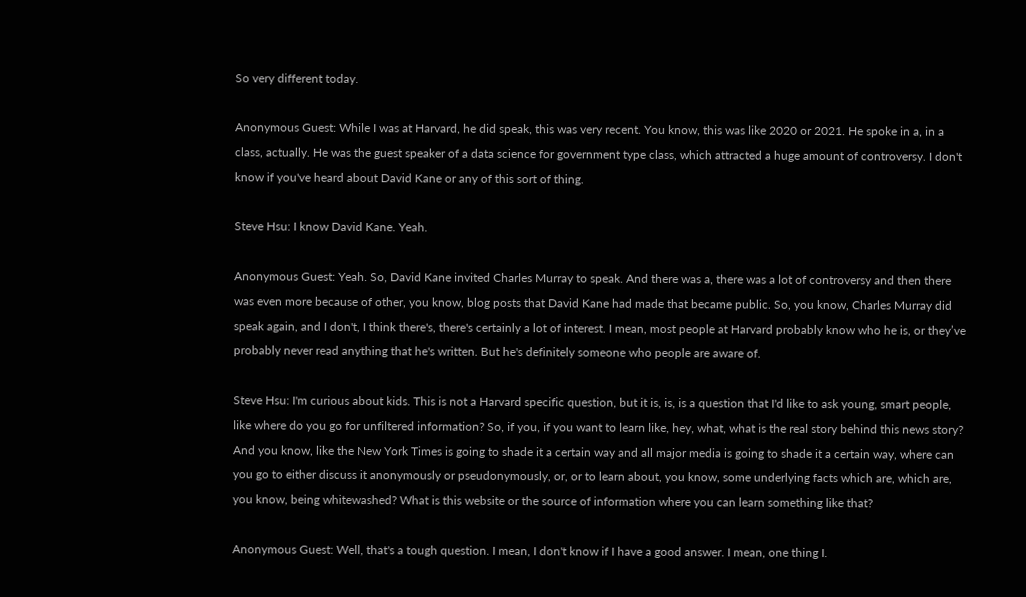So very different today.

Anonymous Guest: While I was at Harvard, he did speak, this was very recent. You know, this was like 2020 or 2021. He spoke in a, in a class, actually. He was the guest speaker of a data science for government type class, which attracted a huge amount of controversy. I don't know if you've heard about David Kane or any of this sort of thing.

Steve Hsu: I know David Kane. Yeah.

Anonymous Guest: Yeah. So, David Kane invited Charles Murray to speak. And there was a, there was a lot of controversy and then there was even more because of other, you know, blog posts that David Kane had made that became public. So, you know, Charles Murray did speak again, and I don't, I think there's, there's certainly a lot of interest. I mean, most people at Harvard probably know who he is, or they’ve probably never read anything that he's written. But he's definitely someone who people are aware of.

Steve Hsu: I'm curious about kids. This is not a Harvard specific question, but it is, is, is a question that I'd like to ask young, smart people, like where do you go for unfiltered information? So, if you, if you want to learn like, hey, what, what is the real story behind this news story? And you know, like the New York Times is going to shade it a certain way and all major media is going to shade it a certain way, where can you go to either discuss it anonymously or pseudonymously, or, or to learn about, you know, some underlying facts which are, which are, you know, being whitewashed? What is this website or the source of information where you can learn something like that?

Anonymous Guest: Well, that's a tough question. I mean, I don't know if I have a good answer. I mean, one thing I.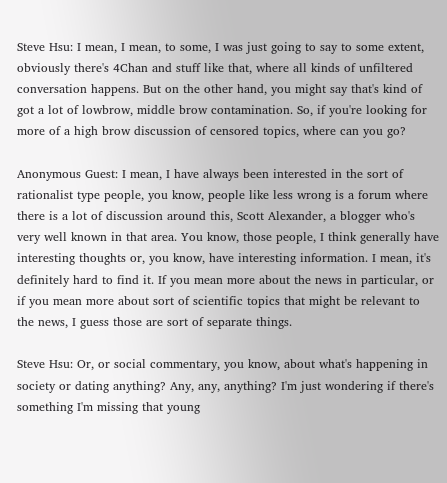Steve Hsu: I mean, I mean, to some, I was just going to say to some extent, obviously there's 4Chan and stuff like that, where all kinds of unfiltered conversation happens. But on the other hand, you might say that's kind of got a lot of lowbrow, middle brow contamination. So, if you're looking for more of a high brow discussion of censored topics, where can you go?

Anonymous Guest: I mean, I have always been interested in the sort of rationalist type people, you know, people like less wrong is a forum where there is a lot of discussion around this, Scott Alexander, a blogger who's very well known in that area. You know, those people, I think generally have interesting thoughts or, you know, have interesting information. I mean, it's definitely hard to find it. If you mean more about the news in particular, or if you mean more about sort of scientific topics that might be relevant to the news, I guess those are sort of separate things.

Steve Hsu: Or, or social commentary, you know, about what's happening in society or dating anything? Any, any, anything? I'm just wondering if there's something I'm missing that young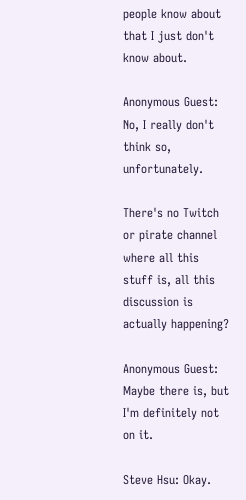people know about that I just don't know about.

Anonymous Guest: No, I really don't think so, unfortunately.

There's no Twitch or pirate channel where all this stuff is, all this discussion is actually happening?

Anonymous Guest: Maybe there is, but I'm definitely not on it.

Steve Hsu: Okay.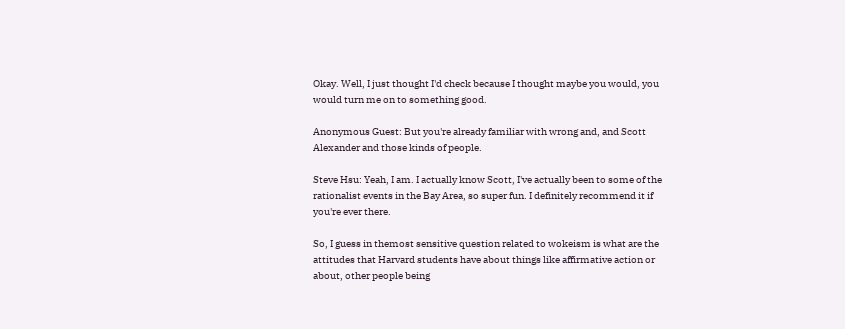Okay. Well, I just thought I'd check because I thought maybe you would, you would turn me on to something good.

Anonymous Guest: But you're already familiar with wrong and, and Scott Alexander and those kinds of people.

Steve Hsu: Yeah, I am. I actually know Scott, I've actually been to some of the rationalist events in the Bay Area, so super fun. I definitely recommend it if you're ever there.

So, I guess in themost sensitive question related to wokeism is what are the attitudes that Harvard students have about things like affirmative action or about, other people being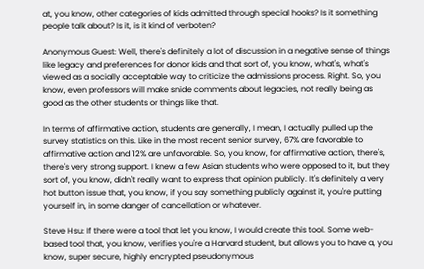at, you know, other categories of kids admitted through special hooks? Is it something people talk about? Is it, is it kind of verboten?

Anonymous Guest: Well, there's definitely a lot of discussion in a negative sense of things like legacy and preferences for donor kids and that sort of, you know, what's, what's viewed as a socially acceptable way to criticize the admissions process. Right. So, you know, even professors will make snide comments about legacies, not really being as good as the other students or things like that.

In terms of affirmative action, students are generally, I mean, I actually pulled up the survey statistics on this. Like in the most recent senior survey, 67% are favorable to affirmative action and 12% are unfavorable. So, you know, for affirmative action, there's, there's very strong support. I knew a few Asian students who were opposed to it, but they sort of, you know, didn't really want to express that opinion publicly. It's definitely a very hot button issue that, you know, if you say something publicly against it, you're putting yourself in, in some danger of cancellation or whatever.

Steve Hsu: If there were a tool that let you know, I would create this tool. Some web-based tool that, you know, verifies you're a Harvard student, but allows you to have a, you know, super secure, highly encrypted pseudonymous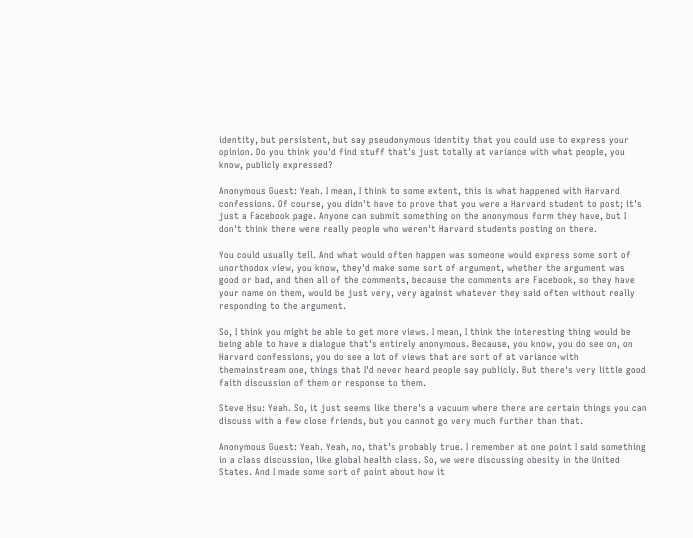identity, but persistent, but say pseudonymous identity that you could use to express your opinion. Do you think you'd find stuff that's just totally at variance with what people, you know, publicly expressed?

Anonymous Guest: Yeah. I mean, I think to some extent, this is what happened with Harvard confessions. Of course, you didn't have to prove that you were a Harvard student to post; it's just a Facebook page. Anyone can submit something on the anonymous form they have, but I don't think there were really people who weren't Harvard students posting on there.

You could usually tell. And what would often happen was someone would express some sort of unorthodox view, you know, they'd make some sort of argument, whether the argument was good or bad, and then all of the comments, because the comments are Facebook, so they have your name on them, would be just very, very against whatever they said often without really responding to the argument.

So, I think you might be able to get more views. I mean, I think the interesting thing would be being able to have a dialogue that's entirely anonymous. Because, you know, you do see on, on Harvard confessions, you do see a lot of views that are sort of at variance with themainstream one, things that I'd never heard people say publicly. But there's very little good faith discussion of them or response to them.

Steve Hsu: Yeah. So, it just seems like there's a vacuum where there are certain things you can discuss with a few close friends, but you cannot go very much further than that.

Anonymous Guest: Yeah. Yeah, no, that's probably true. I remember at one point I said something in a class discussion, like global health class. So, we were discussing obesity in the United States. And I made some sort of point about how it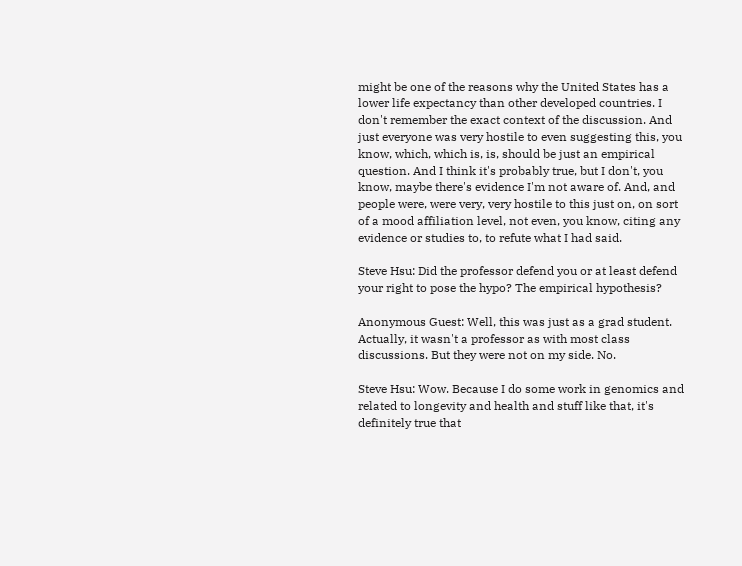might be one of the reasons why the United States has a lower life expectancy than other developed countries. I don't remember the exact context of the discussion. And just everyone was very hostile to even suggesting this, you know, which, which is, is, should be just an empirical question. And I think it's probably true, but I don't, you know, maybe there's evidence I'm not aware of. And, and people were, were very, very hostile to this just on, on sort of a mood affiliation level, not even, you know, citing any evidence or studies to, to refute what I had said.

Steve Hsu: Did the professor defend you or at least defend your right to pose the hypo? The empirical hypothesis?

Anonymous Guest: Well, this was just as a grad student. Actually, it wasn't a professor as with most class discussions. But they were not on my side. No.

Steve Hsu: Wow. Because I do some work in genomics and related to longevity and health and stuff like that, it's definitely true that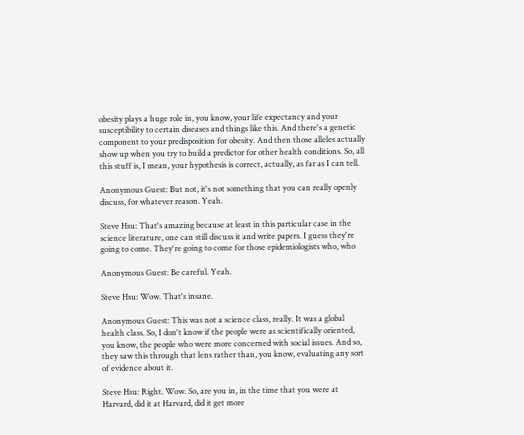obesity plays a huge role in, you know, your life expectancy and your susceptibility to certain diseases and things like this. And there's a genetic component to your predisposition for obesity. And then those alleles actually show up when you try to build a predictor for other health conditions. So, all this stuff is, I mean, your hypothesis is correct, actually, as far as I can tell.

Anonymous Guest: But not, it's not something that you can really openly discuss, for whatever reason. Yeah.

Steve Hsu: That's amazing because at least in this particular case in the science literature, one can still discuss it and write papers. I guess they're going to come. They're going to come for those epidemiologists who, who

Anonymous Guest: Be careful. Yeah.

Steve Hsu: Wow. That's insane.

Anonymous Guest: This was not a science class, really. It was a global health class. So, I don't know if the people were as scientifically oriented, you know, the people who were more concerned with social issues. And so, they saw this through that lens rather than, you know, evaluating any sort of evidence about it.

Steve Hsu: Right. Wow. So, are you in, in the time that you were at Harvard, did it at Harvard, did it get more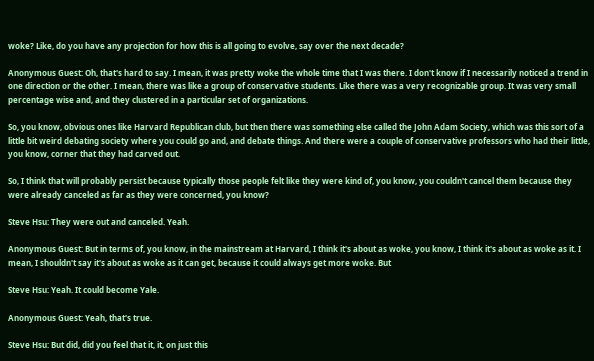woke? Like, do you have any projection for how this is all going to evolve, say over the next decade?

Anonymous Guest: Oh, that's hard to say. I mean, it was pretty woke the whole time that I was there. I don't know if I necessarily noticed a trend in one direction or the other. I mean, there was like a group of conservative students. Like there was a very recognizable group. It was very small percentage wise and, and they clustered in a particular set of organizations.

So, you know, obvious ones like Harvard Republican club, but then there was something else called the John Adam Society, which was this sort of a little bit weird debating society where you could go and, and debate things. And there were a couple of conservative professors who had their little, you know, corner that they had carved out.

So, I think that will probably persist because typically those people felt like they were kind of, you know, you couldn't cancel them because they were already canceled as far as they were concerned, you know?

Steve Hsu: They were out and canceled. Yeah.

Anonymous Guest: But in terms of, you know, in the mainstream at Harvard, I think it's about as woke, you know, I think it's about as woke as it. I mean, I shouldn't say it's about as woke as it can get, because it could always get more woke. But

Steve Hsu: Yeah. It could become Yale.

Anonymous Guest: Yeah, that's true.

Steve Hsu: But did, did you feel that it, it, on just this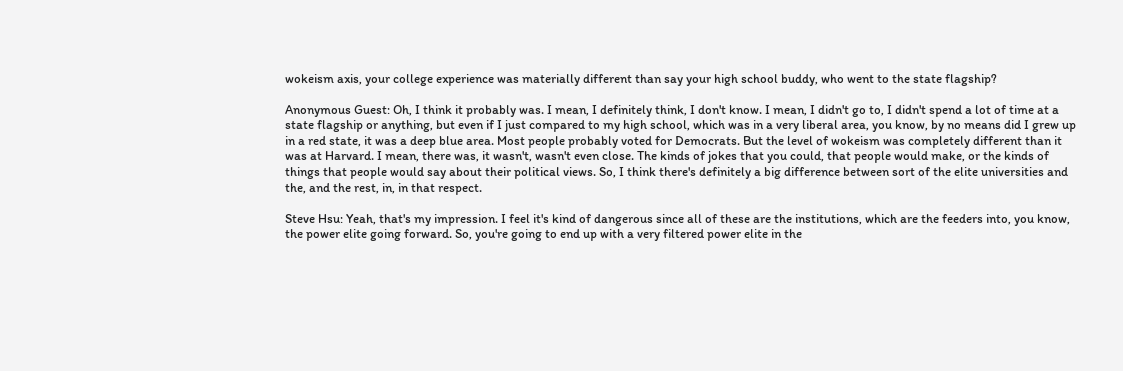wokeism axis, your college experience was materially different than say your high school buddy, who went to the state flagship?

Anonymous Guest: Oh, I think it probably was. I mean, I definitely think, I don't know. I mean, I didn't go to, I didn't spend a lot of time at a state flagship or anything, but even if I just compared to my high school, which was in a very liberal area, you know, by no means did I grew up in a red state, it was a deep blue area. Most people probably voted for Democrats. But the level of wokeism was completely different than it was at Harvard. I mean, there was, it wasn't, wasn't even close. The kinds of jokes that you could, that people would make, or the kinds of things that people would say about their political views. So, I think there's definitely a big difference between sort of the elite universities and the, and the rest, in, in that respect.

Steve Hsu: Yeah, that's my impression. I feel it's kind of dangerous since all of these are the institutions, which are the feeders into, you know, the power elite going forward. So, you're going to end up with a very filtered power elite in the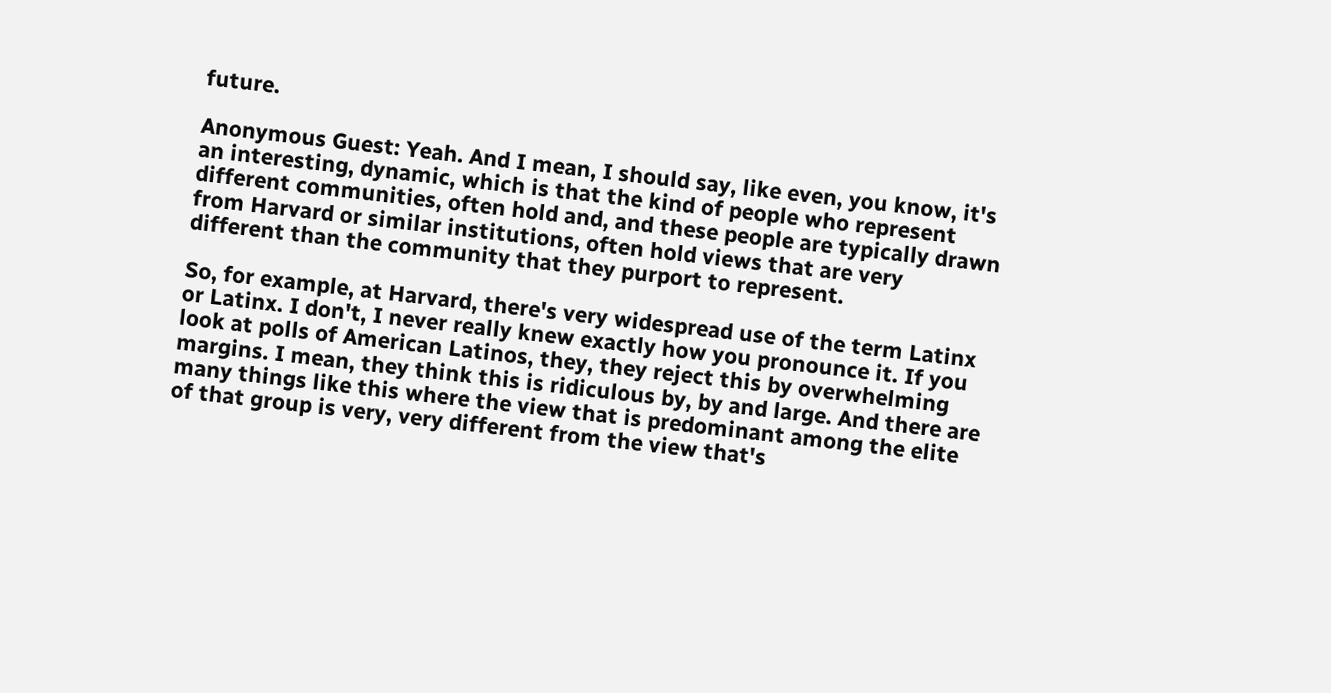future.

Anonymous Guest: Yeah. And I mean, I should say, like even, you know, it's an interesting, dynamic, which is that the kind of people who represent different communities, often hold and, and these people are typically drawn from Harvard or similar institutions, often hold views that are very different than the community that they purport to represent.

So, for example, at Harvard, there's very widespread use of the term Latinx or Latinx. I don't, I never really knew exactly how you pronounce it. If you look at polls of American Latinos, they, they reject this by overwhelming margins. I mean, they think this is ridiculous by, by and large. And there are many things like this where the view that is predominant among the elite of that group is very, very different from the view that's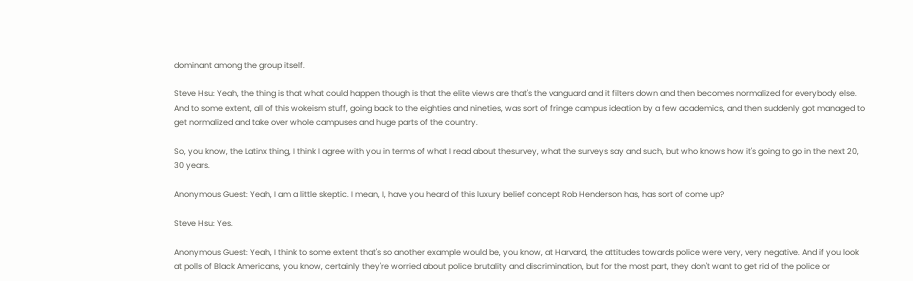dominant among the group itself.

Steve Hsu: Yeah, the thing is that what could happen though is that the elite views are that's the vanguard and it filters down and then becomes normalized for everybody else. And to some extent, all of this wokeism stuff, going back to the eighties and nineties, was sort of fringe campus ideation by a few academics, and then suddenly got managed to get normalized and take over whole campuses and huge parts of the country.

So, you know, the Latinx thing, I think I agree with you in terms of what I read about thesurvey, what the surveys say and such, but who knows how it's going to go in the next 20, 30 years.

Anonymous Guest: Yeah, I am a little skeptic. I mean, I, have you heard of this luxury belief concept Rob Henderson has, has sort of come up?

Steve Hsu: Yes.

Anonymous Guest: Yeah, I think to some extent that's so another example would be, you know, at Harvard, the attitudes towards police were very, very negative. And if you look at polls of Black Americans, you know, certainly they're worried about police brutality and discrimination, but for the most part, they don't want to get rid of the police or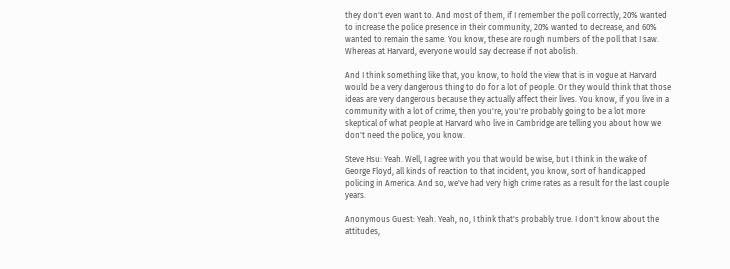they don't even want to. And most of them, if I remember the poll correctly, 20% wanted to increase the police presence in their community, 20% wanted to decrease, and 60% wanted to remain the same. You know, these are rough numbers of the poll that I saw. Whereas at Harvard, everyone would say decrease if not abolish.

And I think something like that, you know, to hold the view that is in vogue at Harvard would be a very dangerous thing to do for a lot of people. Or they would think that those ideas are very dangerous because they actually affect their lives. You know, if you live in a community with a lot of crime, then you're, you're probably going to be a lot more skeptical of what people at Harvard who live in Cambridge are telling you about how we don't need the police, you know.

Steve Hsu: Yeah. Well, I agree with you that would be wise, but I think in the wake of George Floyd, all kinds of reaction to that incident, you know, sort of handicapped policing in America. And so, we've had very high crime rates as a result for the last couple years.

Anonymous Guest: Yeah. Yeah, no, I think that's probably true. I don't know about the attitudes,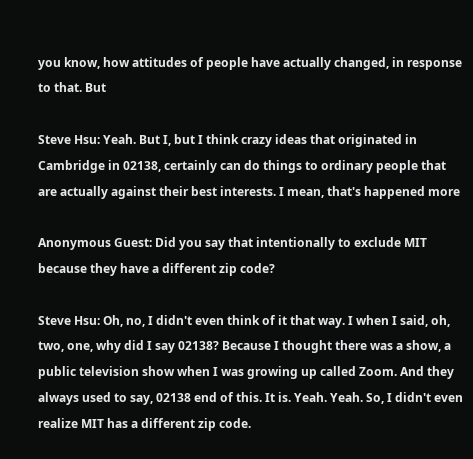you know, how attitudes of people have actually changed, in response to that. But

Steve Hsu: Yeah. But I, but I think crazy ideas that originated in Cambridge in 02138, certainly can do things to ordinary people that are actually against their best interests. I mean, that's happened more

Anonymous Guest: Did you say that intentionally to exclude MIT because they have a different zip code?

Steve Hsu: Oh, no, I didn't even think of it that way. I when I said, oh, two, one, why did I say 02138? Because I thought there was a show, a public television show when I was growing up called Zoom. And they always used to say, 02138 end of this. It is. Yeah. Yeah. So, I didn't even realize MIT has a different zip code.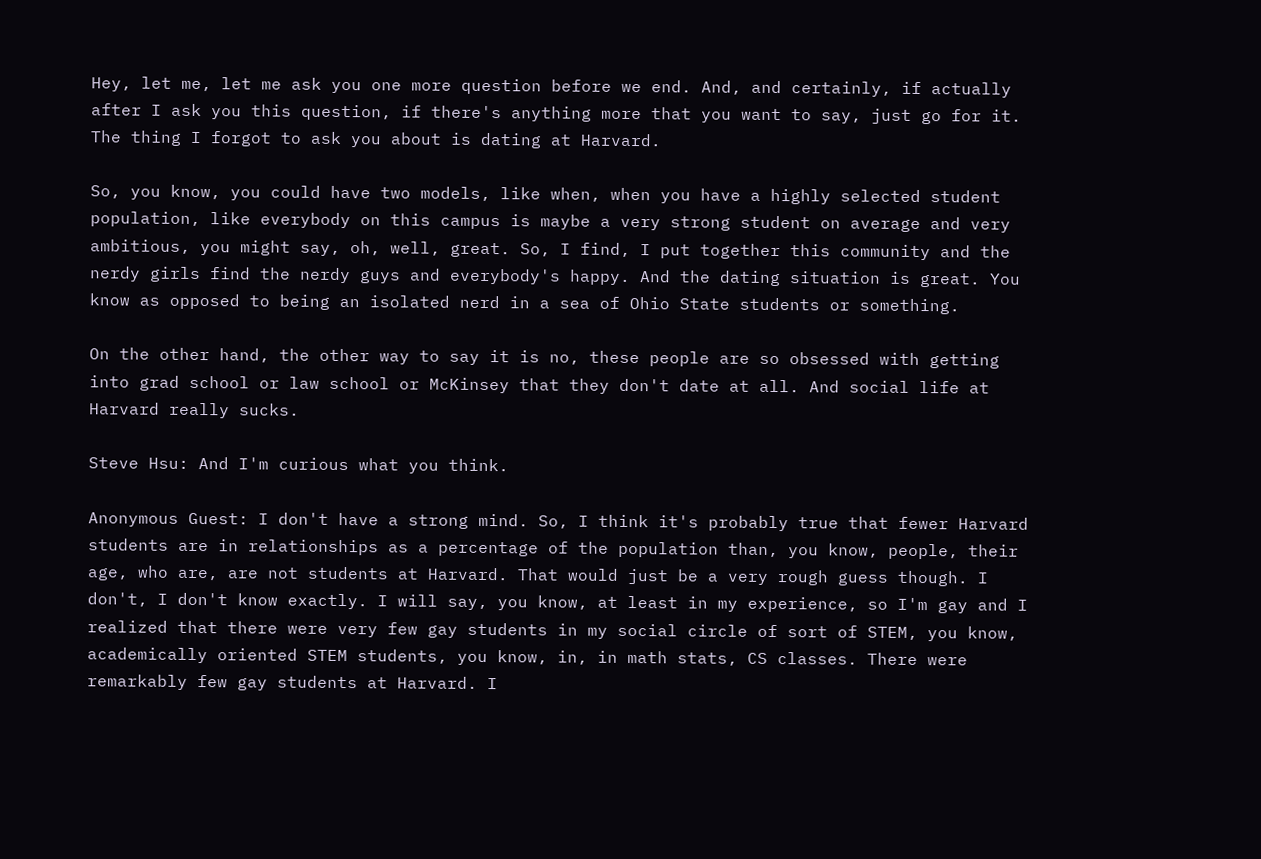Hey, let me, let me ask you one more question before we end. And, and certainly, if actually after I ask you this question, if there's anything more that you want to say, just go for it. The thing I forgot to ask you about is dating at Harvard.

So, you know, you could have two models, like when, when you have a highly selected student population, like everybody on this campus is maybe a very strong student on average and very ambitious, you might say, oh, well, great. So, I find, I put together this community and the nerdy girls find the nerdy guys and everybody's happy. And the dating situation is great. You know as opposed to being an isolated nerd in a sea of Ohio State students or something.

On the other hand, the other way to say it is no, these people are so obsessed with getting into grad school or law school or McKinsey that they don't date at all. And social life at Harvard really sucks.

Steve Hsu: And I'm curious what you think.

Anonymous Guest: I don't have a strong mind. So, I think it's probably true that fewer Harvard students are in relationships as a percentage of the population than, you know, people, their age, who are, are not students at Harvard. That would just be a very rough guess though. I don't, I don't know exactly. I will say, you know, at least in my experience, so I'm gay and I realized that there were very few gay students in my social circle of sort of STEM, you know, academically oriented STEM students, you know, in, in math stats, CS classes. There were remarkably few gay students at Harvard. I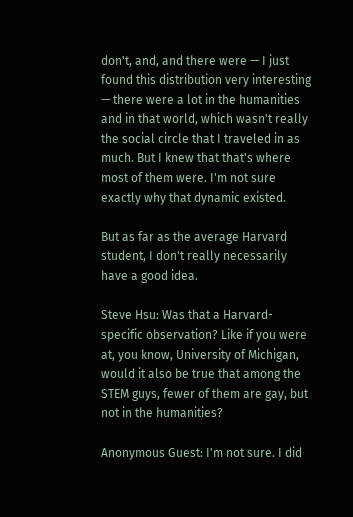don't, and, and there were — I just found this distribution very interesting — there were a lot in the humanities and in that world, which wasn't really the social circle that I traveled in as much. But I knew that that's where most of them were. I'm not sure exactly why that dynamic existed.

But as far as the average Harvard student, I don't really necessarily have a good idea.

Steve Hsu: Was that a Harvard-specific observation? Like if you were at, you know, University of Michigan, would it also be true that among the STEM guys, fewer of them are gay, but not in the humanities?

Anonymous Guest: I'm not sure. I did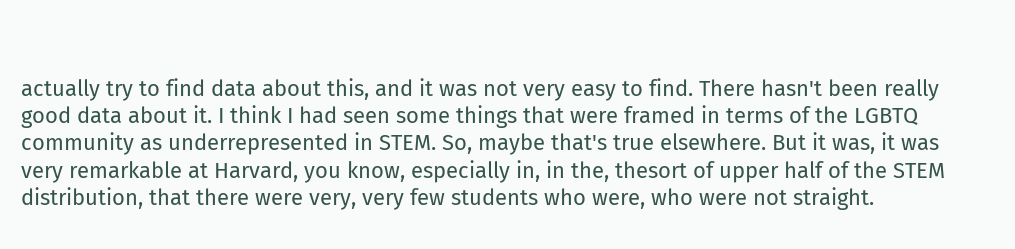actually try to find data about this, and it was not very easy to find. There hasn't been really good data about it. I think I had seen some things that were framed in terms of the LGBTQ community as underrepresented in STEM. So, maybe that's true elsewhere. But it was, it was very remarkable at Harvard, you know, especially in, in the, thesort of upper half of the STEM distribution, that there were very, very few students who were, who were not straight.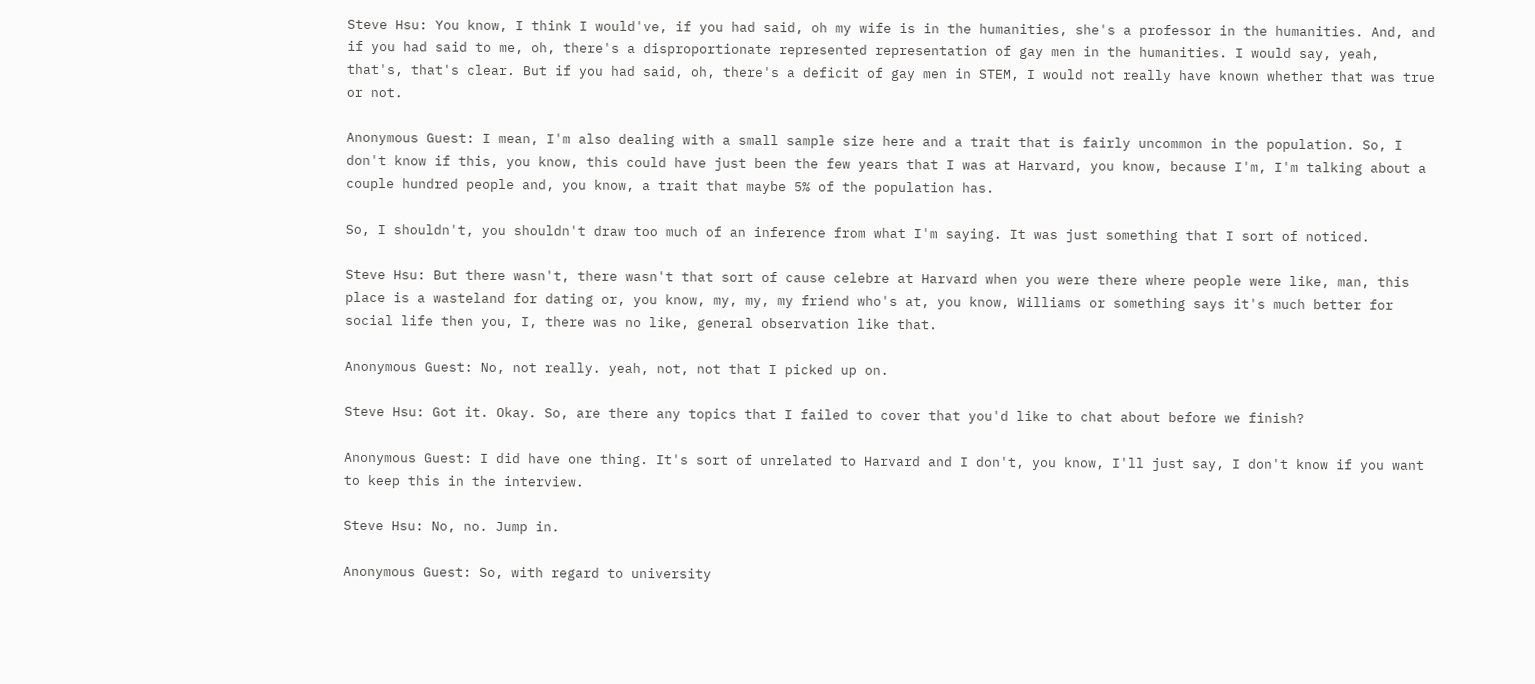Steve Hsu: You know, I think I would've, if you had said, oh my wife is in the humanities, she's a professor in the humanities. And, and if you had said to me, oh, there's a disproportionate represented representation of gay men in the humanities. I would say, yeah, that's, that's clear. But if you had said, oh, there's a deficit of gay men in STEM, I would not really have known whether that was true or not.

Anonymous Guest: I mean, I'm also dealing with a small sample size here and a trait that is fairly uncommon in the population. So, I don't know if this, you know, this could have just been the few years that I was at Harvard, you know, because I'm, I'm talking about a couple hundred people and, you know, a trait that maybe 5% of the population has.

So, I shouldn't, you shouldn't draw too much of an inference from what I'm saying. It was just something that I sort of noticed.

Steve Hsu: But there wasn't, there wasn't that sort of cause celebre at Harvard when you were there where people were like, man, this place is a wasteland for dating or, you know, my, my, my friend who's at, you know, Williams or something says it's much better for social life then you, I, there was no like, general observation like that.

Anonymous Guest: No, not really. yeah, not, not that I picked up on.

Steve Hsu: Got it. Okay. So, are there any topics that I failed to cover that you'd like to chat about before we finish?

Anonymous Guest: I did have one thing. It's sort of unrelated to Harvard and I don't, you know, I'll just say, I don't know if you want to keep this in the interview.

Steve Hsu: No, no. Jump in.

Anonymous Guest: So, with regard to university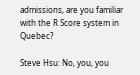admissions, are you familiar with the R Score system in Quebec?

Steve Hsu: No, you, you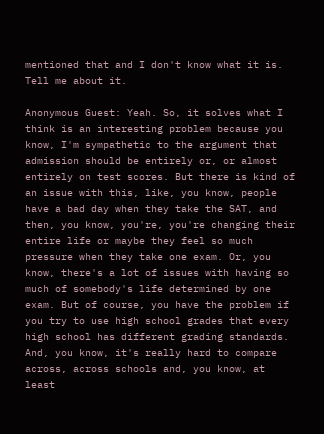mentioned that and I don't know what it is. Tell me about it.

Anonymous Guest: Yeah. So, it solves what I think is an interesting problem because you know, I'm sympathetic to the argument that admission should be entirely or, or almost entirely on test scores. But there is kind of an issue with this, like, you know, people have a bad day when they take the SAT, and then, you know, you're, you're changing their entire life or maybe they feel so much pressure when they take one exam. Or, you know, there's a lot of issues with having so much of somebody's life determined by one exam. But of course, you have the problem if you try to use high school grades that every high school has different grading standards. And, you know, it's really hard to compare across, across schools and, you know, at least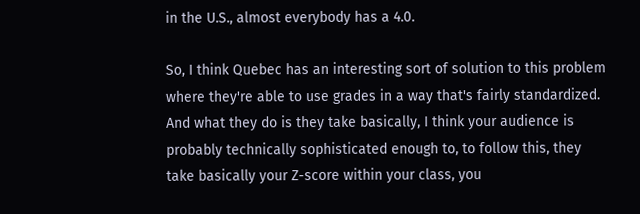in the U.S., almost everybody has a 4.0.

So, I think Quebec has an interesting sort of solution to this problem where they're able to use grades in a way that's fairly standardized. And what they do is they take basically, I think your audience is probably technically sophisticated enough to, to follow this, they take basically your Z-score within your class, you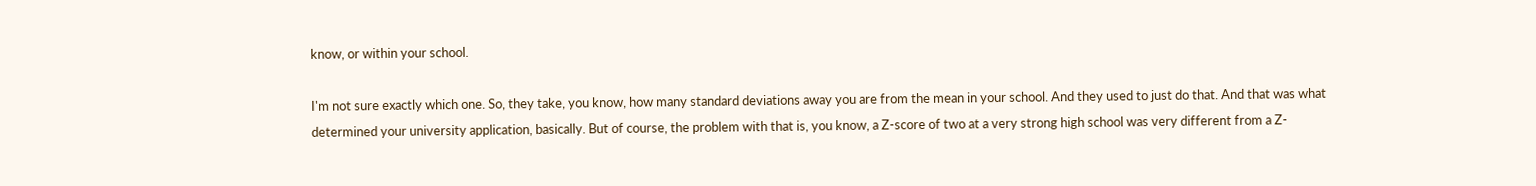know, or within your school.

I'm not sure exactly which one. So, they take, you know, how many standard deviations away you are from the mean in your school. And they used to just do that. And that was what determined your university application, basically. But of course, the problem with that is, you know, a Z-score of two at a very strong high school was very different from a Z-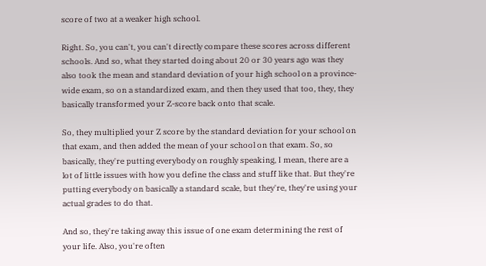score of two at a weaker high school.

Right. So, you can't, you can't directly compare these scores across different schools. And so, what they started doing about 20 or 30 years ago was they also took the mean and standard deviation of your high school on a province-wide exam, so on a standardized exam, and then they used that too, they, they basically transformed your Z-score back onto that scale.

So, they multiplied your Z score by the standard deviation for your school on that exam, and then added the mean of your school on that exam. So, so basically, they're putting everybody on roughly speaking, I mean, there are a lot of little issues with how you define the class and stuff like that. But they're putting everybody on basically a standard scale, but they're, they're using your actual grades to do that.

And so, they're taking away this issue of one exam determining the rest of your life. Also, you're often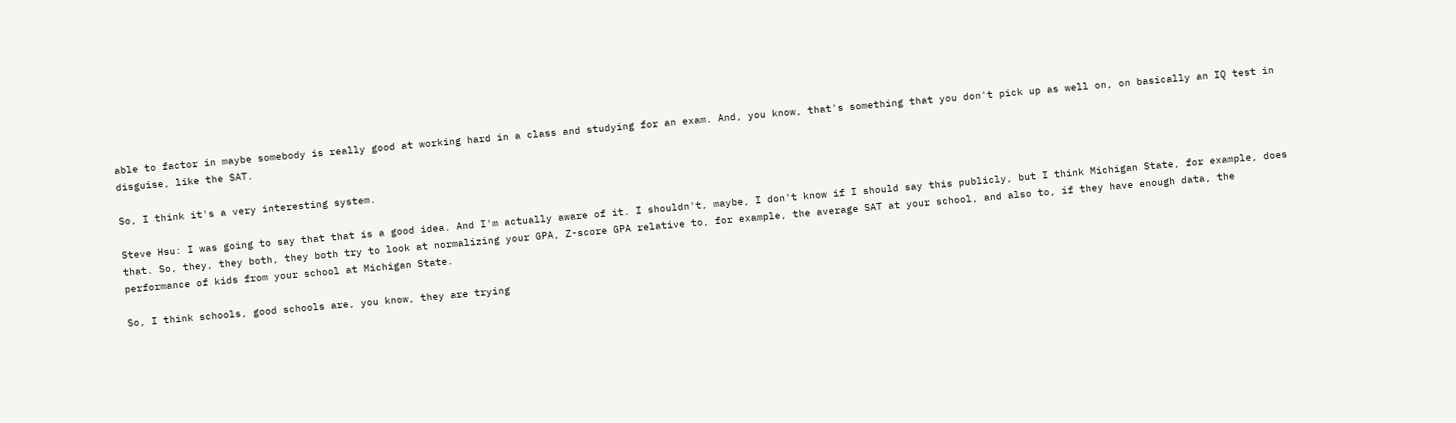able to factor in maybe somebody is really good at working hard in a class and studying for an exam. And, you know, that's something that you don't pick up as well on, on basically an IQ test in disguise, like the SAT.

So, I think it's a very interesting system.

Steve Hsu: I was going to say that that is a good idea. And I'm actually aware of it. I shouldn't, maybe, I don't know if I should say this publicly, but I think Michigan State, for example, does that. So, they, they both, they both try to look at normalizing your GPA, Z-score GPA relative to, for example, the average SAT at your school, and also to, if they have enough data, the performance of kids from your school at Michigan State.

So, I think schools, good schools are, you know, they are trying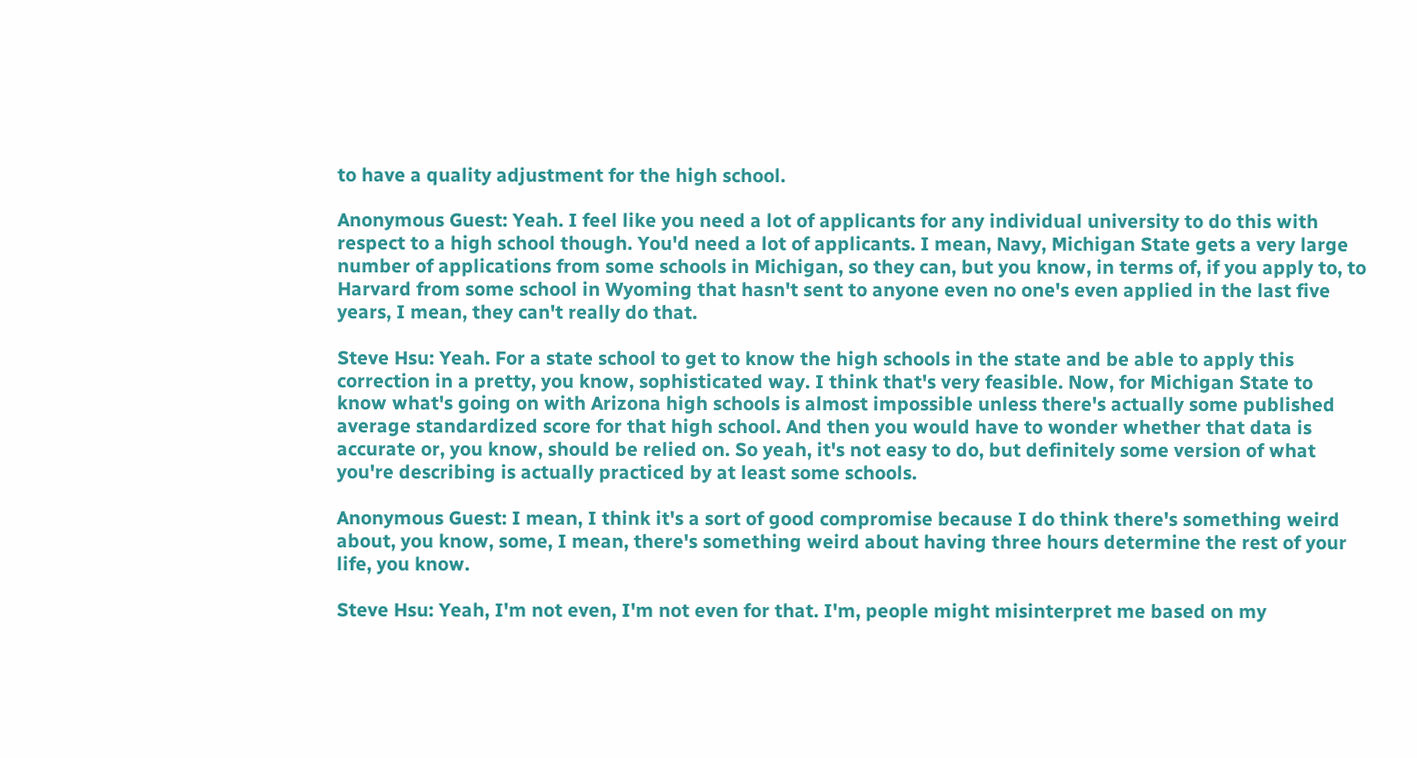to have a quality adjustment for the high school.

Anonymous Guest: Yeah. I feel like you need a lot of applicants for any individual university to do this with respect to a high school though. You'd need a lot of applicants. I mean, Navy, Michigan State gets a very large number of applications from some schools in Michigan, so they can, but you know, in terms of, if you apply to, to Harvard from some school in Wyoming that hasn't sent to anyone even no one's even applied in the last five years, I mean, they can't really do that.

Steve Hsu: Yeah. For a state school to get to know the high schools in the state and be able to apply this correction in a pretty, you know, sophisticated way. I think that's very feasible. Now, for Michigan State to know what's going on with Arizona high schools is almost impossible unless there's actually some published average standardized score for that high school. And then you would have to wonder whether that data is accurate or, you know, should be relied on. So yeah, it's not easy to do, but definitely some version of what you're describing is actually practiced by at least some schools.

Anonymous Guest: I mean, I think it's a sort of good compromise because I do think there's something weird about, you know, some, I mean, there's something weird about having three hours determine the rest of your life, you know.

Steve Hsu: Yeah, I'm not even, I'm not even for that. I'm, people might misinterpret me based on my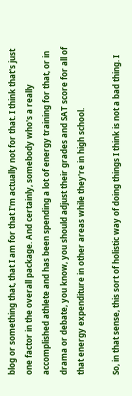blog or something that, that I am for that I'm actually not for that. I think that's just one factor in the overall package. And certainly, somebody who's a really accomplished athlete and has been spending a lot of energy training for that, or in drama or debate, you know, you should adjust their grades and SAT score for all of that energy expenditure in other areas while they're in high school.

So, in that sense, this sort of holistic way of doing things I think is not a bad thing. I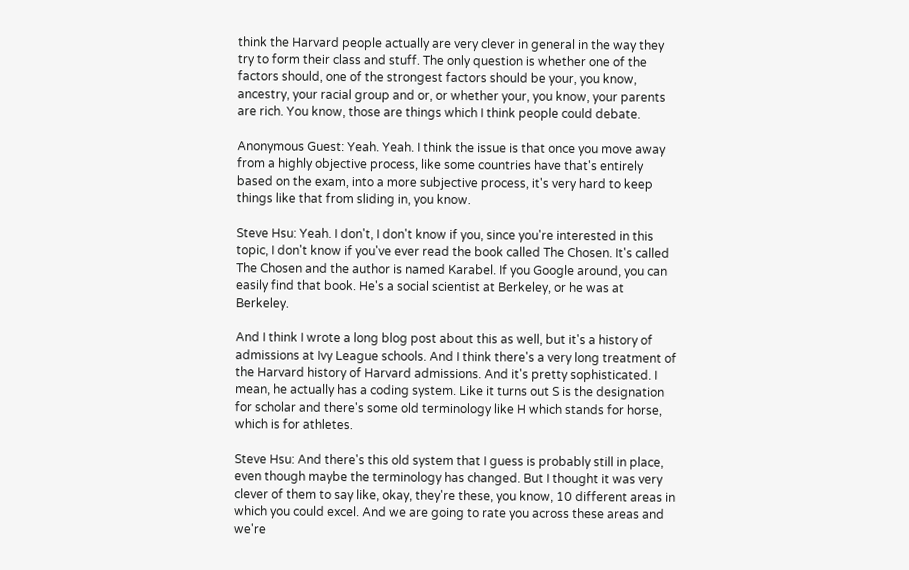think the Harvard people actually are very clever in general in the way they try to form their class and stuff. The only question is whether one of the factors should, one of the strongest factors should be your, you know, ancestry, your racial group and or, or whether your, you know, your parents are rich. You know, those are things which I think people could debate.

Anonymous Guest: Yeah. Yeah. I think the issue is that once you move away from a highly objective process, like some countries have that's entirely based on the exam, into a more subjective process, it's very hard to keep things like that from sliding in, you know.

Steve Hsu: Yeah. I don't, I don't know if you, since you're interested in this topic, I don't know if you've ever read the book called The Chosen. It's called The Chosen and the author is named Karabel. If you Google around, you can easily find that book. He's a social scientist at Berkeley, or he was at Berkeley.

And I think I wrote a long blog post about this as well, but it's a history of admissions at Ivy League schools. And I think there's a very long treatment of the Harvard history of Harvard admissions. And it's pretty sophisticated. I mean, he actually has a coding system. Like it turns out S is the designation for scholar and there's some old terminology like H which stands for horse, which is for athletes.

Steve Hsu: And there's this old system that I guess is probably still in place, even though maybe the terminology has changed. But I thought it was very clever of them to say like, okay, they're these, you know, 10 different areas in which you could excel. And we are going to rate you across these areas and we're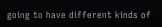going to have different kinds of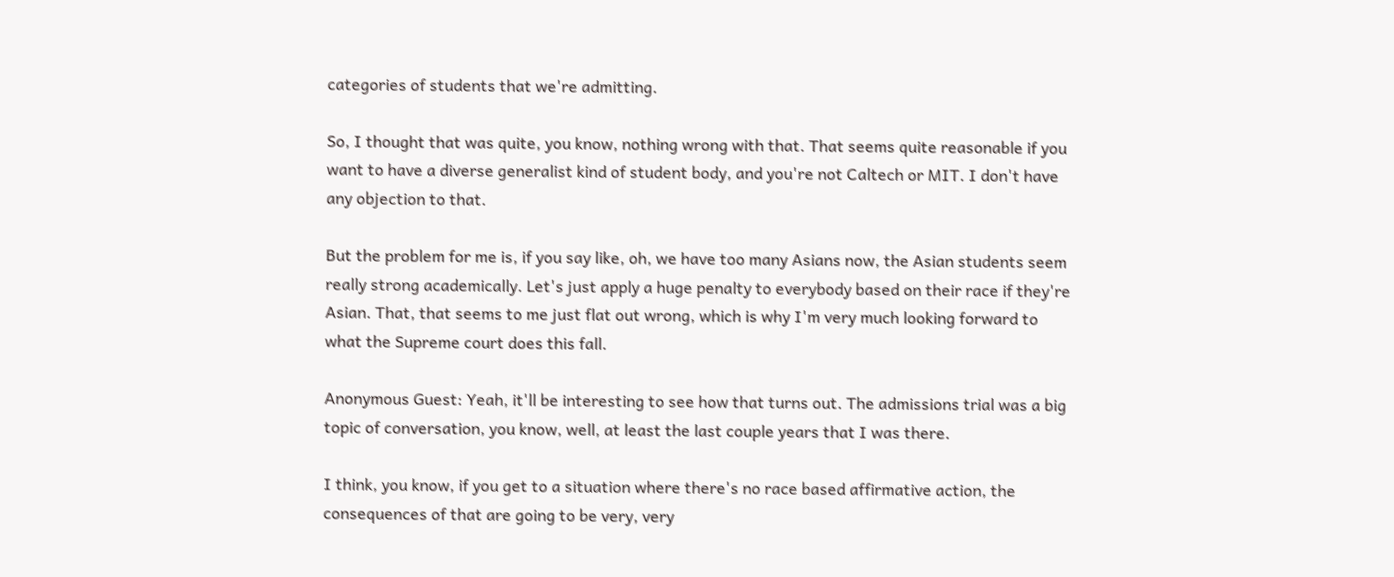categories of students that we're admitting.

So, I thought that was quite, you know, nothing wrong with that. That seems quite reasonable if you want to have a diverse generalist kind of student body, and you're not Caltech or MIT. I don't have any objection to that.

But the problem for me is, if you say like, oh, we have too many Asians now, the Asian students seem really strong academically. Let's just apply a huge penalty to everybody based on their race if they're Asian. That, that seems to me just flat out wrong, which is why I'm very much looking forward to what the Supreme court does this fall.

Anonymous Guest: Yeah, it'll be interesting to see how that turns out. The admissions trial was a big topic of conversation, you know, well, at least the last couple years that I was there.

I think, you know, if you get to a situation where there's no race based affirmative action, the consequences of that are going to be very, very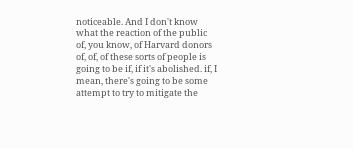noticeable. And I don't know what the reaction of the public of, you know, of Harvard donors of, of, of these sorts of people is going to be if, if it's abolished. if, I mean, there's going to be some attempt to try to mitigate the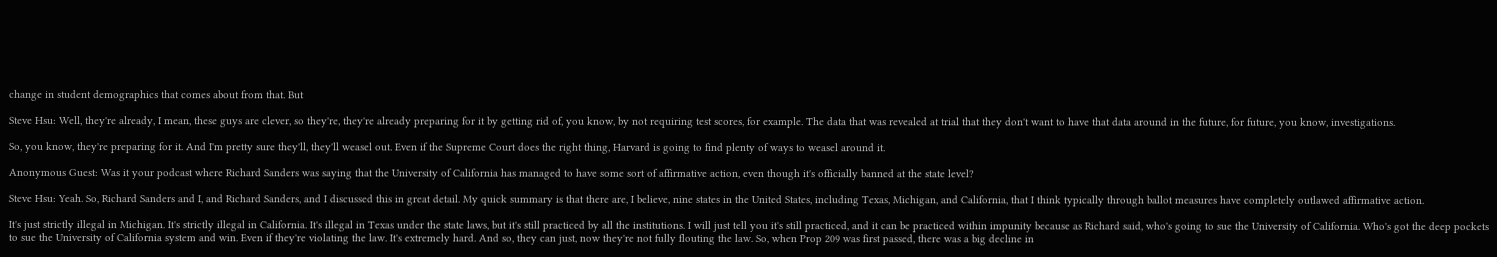change in student demographics that comes about from that. But

Steve Hsu: Well, they're already, I mean, these guys are clever, so they're, they're already preparing for it by getting rid of, you know, by not requiring test scores, for example. The data that was revealed at trial that they don't want to have that data around in the future, for future, you know, investigations.

So, you know, they're preparing for it. And I'm pretty sure they'll, they'll weasel out. Even if the Supreme Court does the right thing, Harvard is going to find plenty of ways to weasel around it.

Anonymous Guest: Was it your podcast where Richard Sanders was saying that the University of California has managed to have some sort of affirmative action, even though it's officially banned at the state level?

Steve Hsu: Yeah. So, Richard Sanders and I, and Richard Sanders, and I discussed this in great detail. My quick summary is that there are, I believe, nine states in the United States, including Texas, Michigan, and California, that I think typically through ballot measures have completely outlawed affirmative action.

It's just strictly illegal in Michigan. It's strictly illegal in California. It's illegal in Texas under the state laws, but it's still practiced by all the institutions. I will just tell you it's still practiced, and it can be practiced within impunity because as Richard said, who's going to sue the University of California. Who's got the deep pockets to sue the University of California system and win. Even if they're violating the law. It's extremely hard. And so, they can just, now they're not fully flouting the law. So, when Prop 209 was first passed, there was a big decline in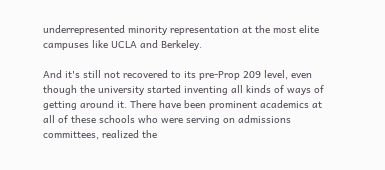underrepresented minority representation at the most elite campuses like UCLA and Berkeley.

And it's still not recovered to its pre-Prop 209 level, even though the university started inventing all kinds of ways of getting around it. There have been prominent academics at all of these schools who were serving on admissions committees, realized the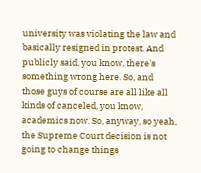university was violating the law and basically resigned in protest. And publicly said, you know, there's something wrong here. So, and those guys of course are all like all kinds of canceled, you know, academics now. So, anyway, so yeah, the Supreme Court decision is not going to change things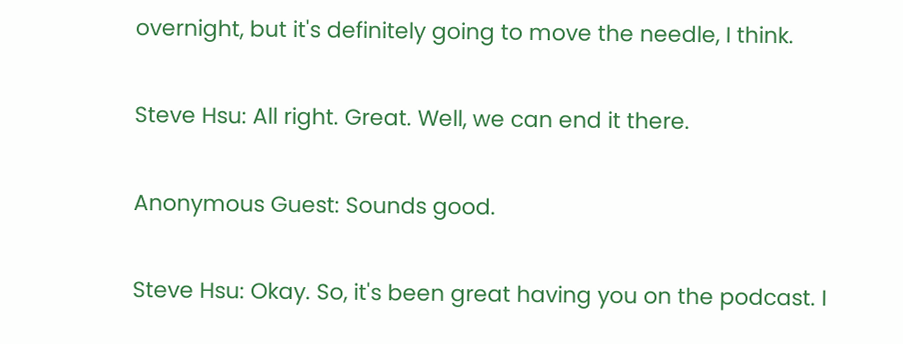overnight, but it's definitely going to move the needle, I think.

Steve Hsu: All right. Great. Well, we can end it there.

Anonymous Guest: Sounds good.

Steve Hsu: Okay. So, it's been great having you on the podcast. I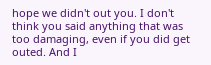hope we didn't out you. I don't think you said anything that was too damaging, even if you did get outed. And I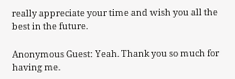really appreciate your time and wish you all the best in the future.

Anonymous Guest: Yeah. Thank you so much for having me.